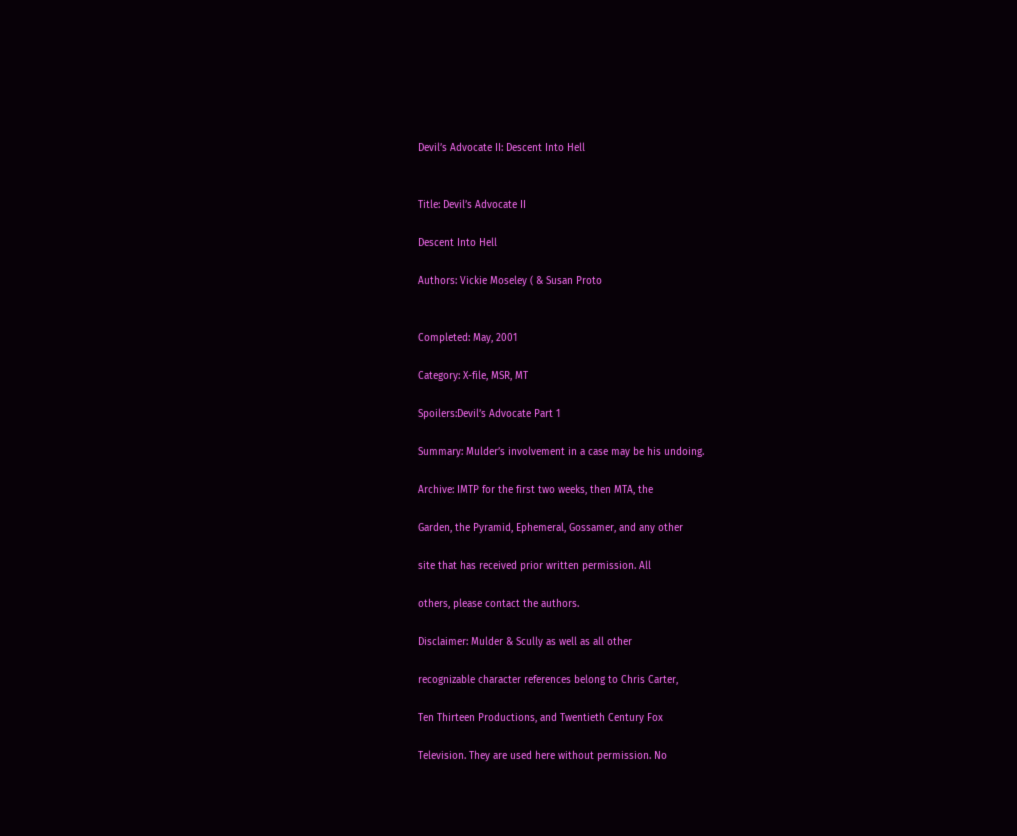Devil’s Advocate II: Descent Into Hell


Title: Devil’s Advocate II

Descent Into Hell

Authors: Vickie Moseley ( & Susan Proto


Completed: May, 2001

Category: X-file, MSR, MT

Spoilers:Devil’s Advocate Part 1

Summary: Mulder’s involvement in a case may be his undoing.

Archive: IMTP for the first two weeks, then MTA, the

Garden, the Pyramid, Ephemeral, Gossamer, and any other

site that has received prior written permission. All

others, please contact the authors.

Disclaimer: Mulder & Scully as well as all other

recognizable character references belong to Chris Carter,

Ten Thirteen Productions, and Twentieth Century Fox

Television. They are used here without permission. No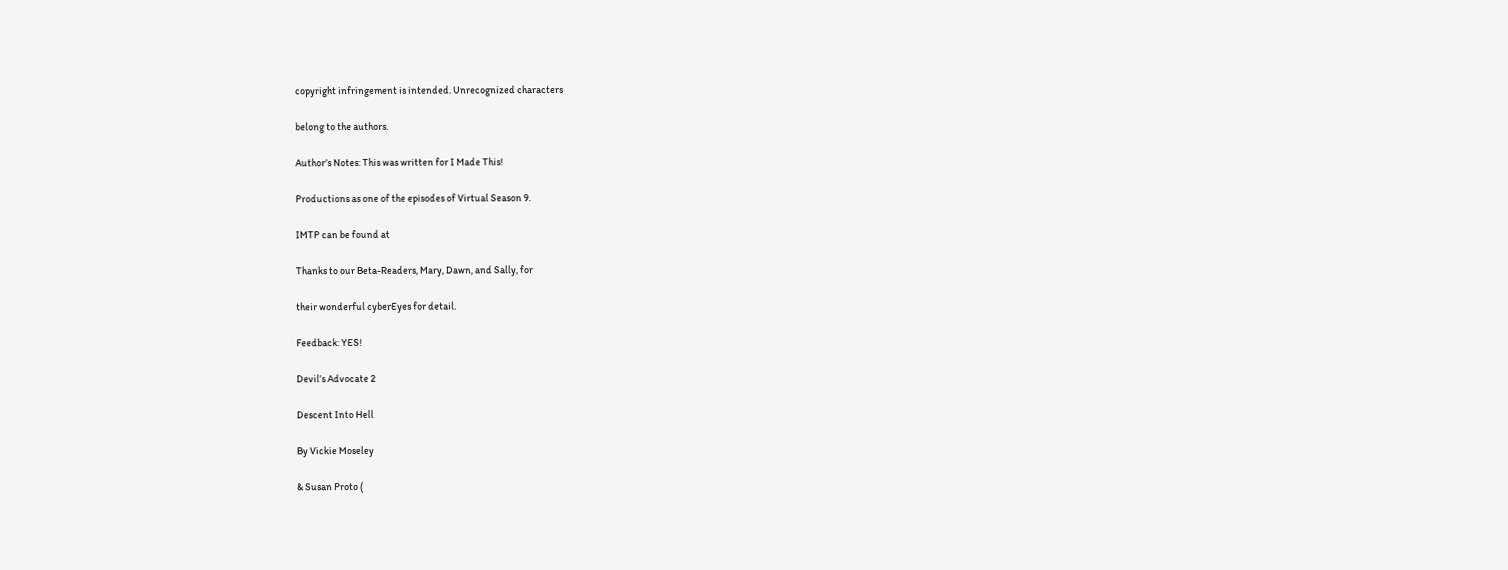copyright infringement is intended. Unrecognized characters

belong to the authors.

Author’s Notes: This was written for I Made This!

Productions as one of the episodes of Virtual Season 9.

IMTP can be found at

Thanks to our Beta-Readers, Mary, Dawn, and Sally, for

their wonderful cyberEyes for detail.

Feedback: YES!

Devil’s Advocate 2

Descent Into Hell

By Vickie Moseley

& Susan Proto (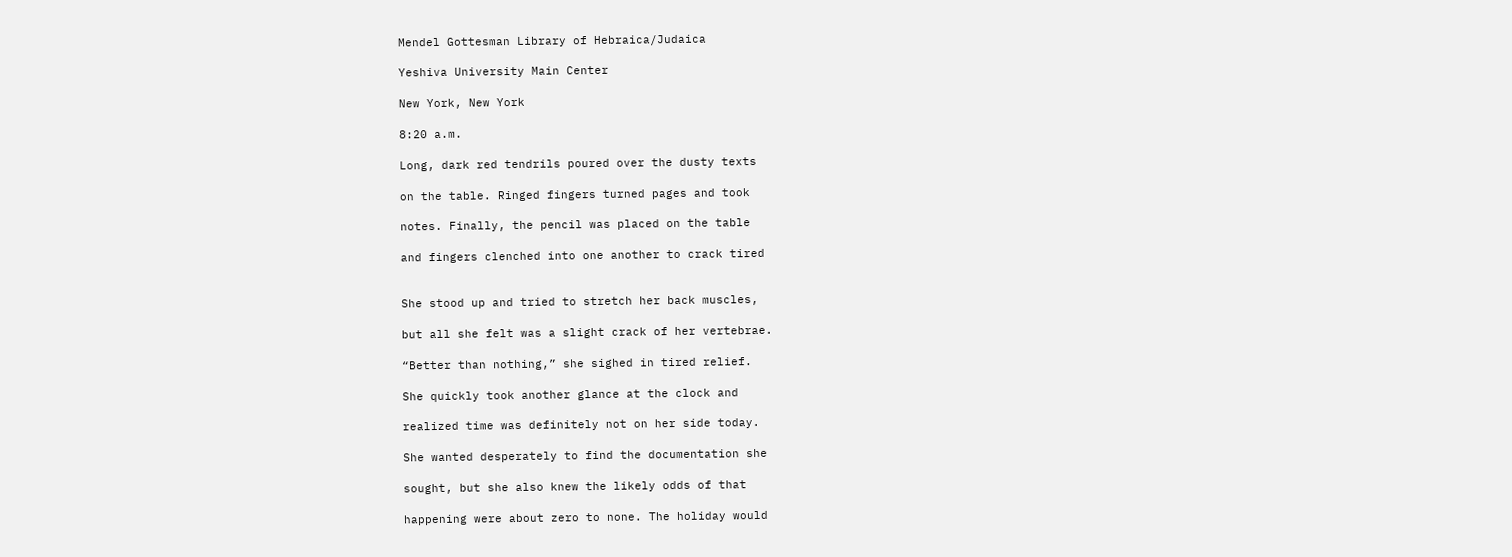Mendel Gottesman Library of Hebraica/Judaica

Yeshiva University Main Center

New York, New York

8:20 a.m.

Long, dark red tendrils poured over the dusty texts

on the table. Ringed fingers turned pages and took

notes. Finally, the pencil was placed on the table

and fingers clenched into one another to crack tired


She stood up and tried to stretch her back muscles,

but all she felt was a slight crack of her vertebrae.

“Better than nothing,” she sighed in tired relief.

She quickly took another glance at the clock and

realized time was definitely not on her side today.

She wanted desperately to find the documentation she

sought, but she also knew the likely odds of that

happening were about zero to none. The holiday would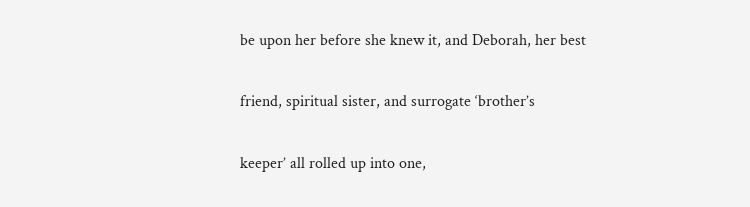be upon her before she knew it, and Deborah, her best

friend, spiritual sister, and surrogate ‘brother’s

keeper’ all rolled up into one,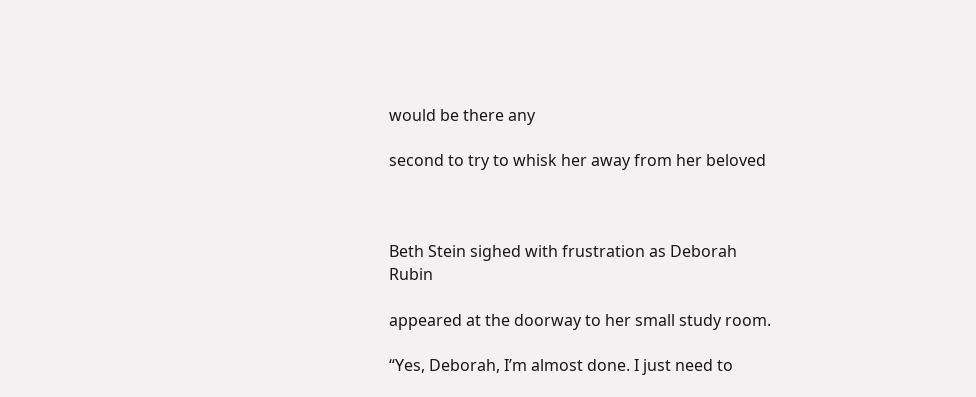would be there any

second to try to whisk her away from her beloved



Beth Stein sighed with frustration as Deborah Rubin

appeared at the doorway to her small study room.

“Yes, Deborah, I’m almost done. I just need to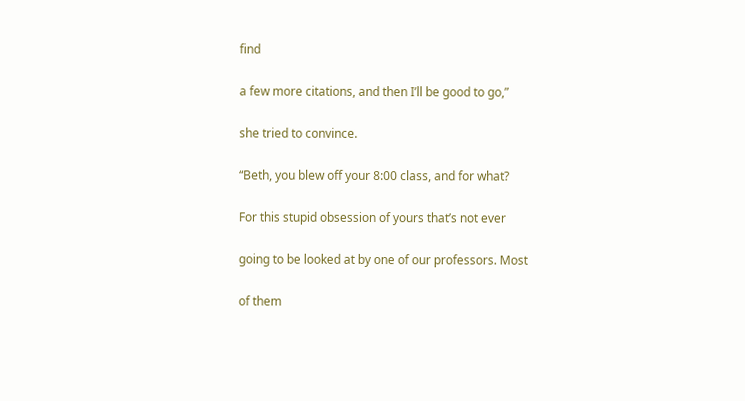find

a few more citations, and then I’ll be good to go,”

she tried to convince.

“Beth, you blew off your 8:00 class, and for what?

For this stupid obsession of yours that’s not ever

going to be looked at by one of our professors. Most

of them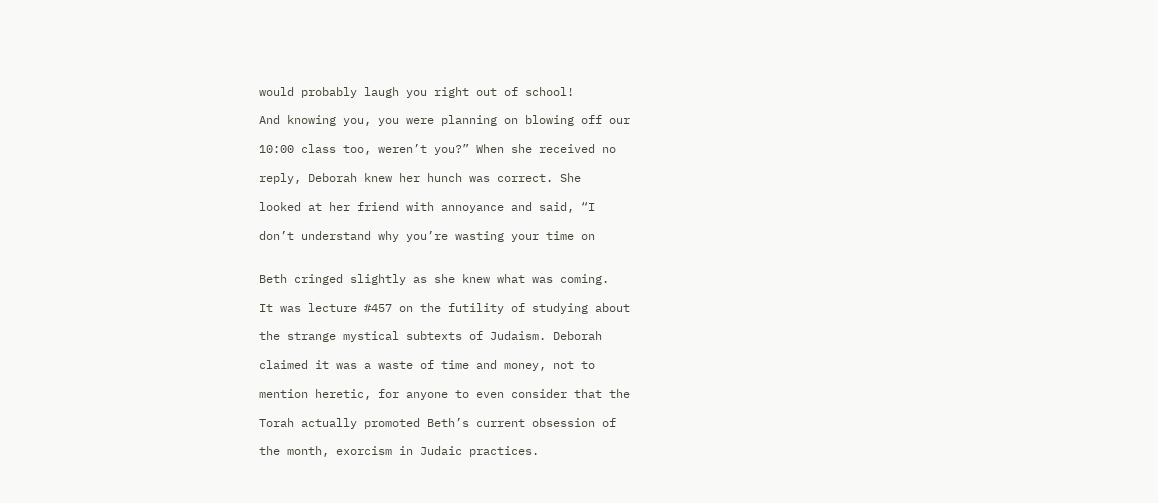would probably laugh you right out of school!

And knowing you, you were planning on blowing off our

10:00 class too, weren’t you?” When she received no

reply, Deborah knew her hunch was correct. She

looked at her friend with annoyance and said, “I

don’t understand why you’re wasting your time on


Beth cringed slightly as she knew what was coming.

It was lecture #457 on the futility of studying about

the strange mystical subtexts of Judaism. Deborah

claimed it was a waste of time and money, not to

mention heretic, for anyone to even consider that the

Torah actually promoted Beth’s current obsession of

the month, exorcism in Judaic practices.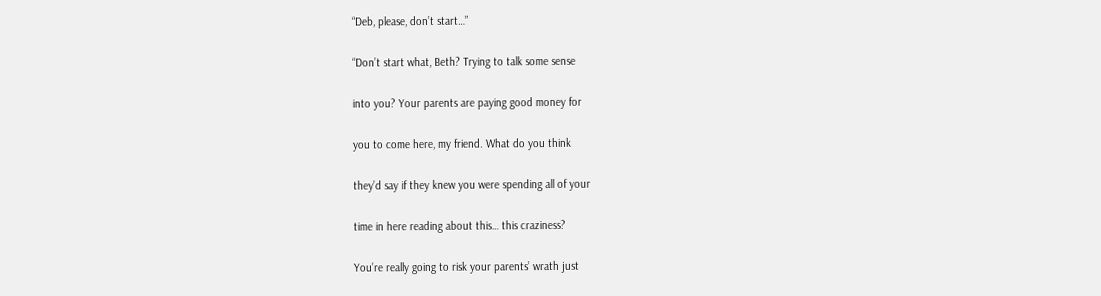“Deb, please, don’t start…”

“Don’t start what, Beth? Trying to talk some sense

into you? Your parents are paying good money for

you to come here, my friend. What do you think

they’d say if they knew you were spending all of your

time in here reading about this… this craziness?

You’re really going to risk your parents’ wrath just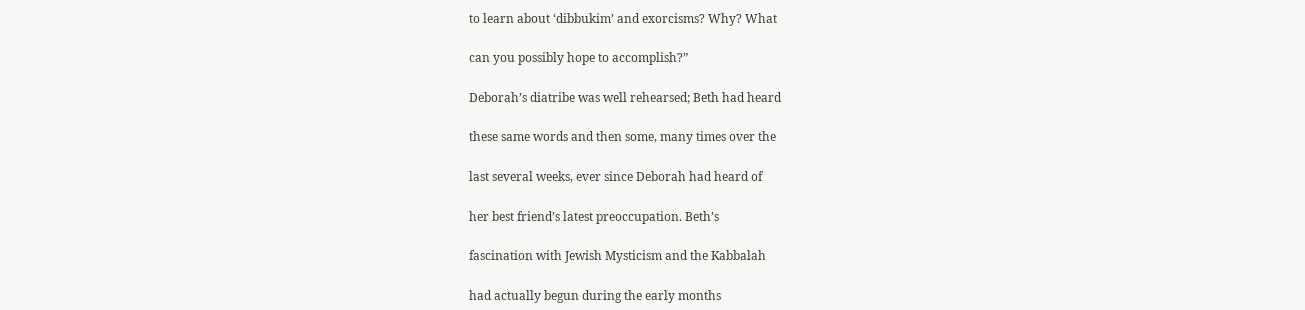to learn about ‘dibbukim’ and exorcisms? Why? What

can you possibly hope to accomplish?”

Deborah’s diatribe was well rehearsed; Beth had heard

these same words and then some, many times over the

last several weeks, ever since Deborah had heard of

her best friend’s latest preoccupation. Beth’s

fascination with Jewish Mysticism and the Kabbalah

had actually begun during the early months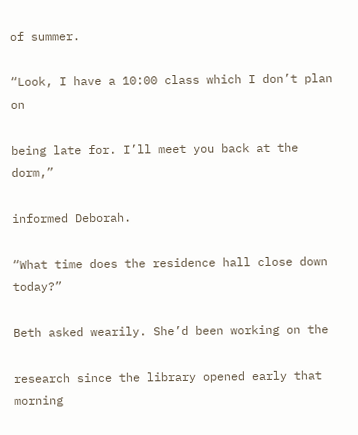of summer.

“Look, I have a 10:00 class which I don’t plan on

being late for. I’ll meet you back at the dorm,”

informed Deborah.

“What time does the residence hall close down today?”

Beth asked wearily. She’d been working on the

research since the library opened early that morning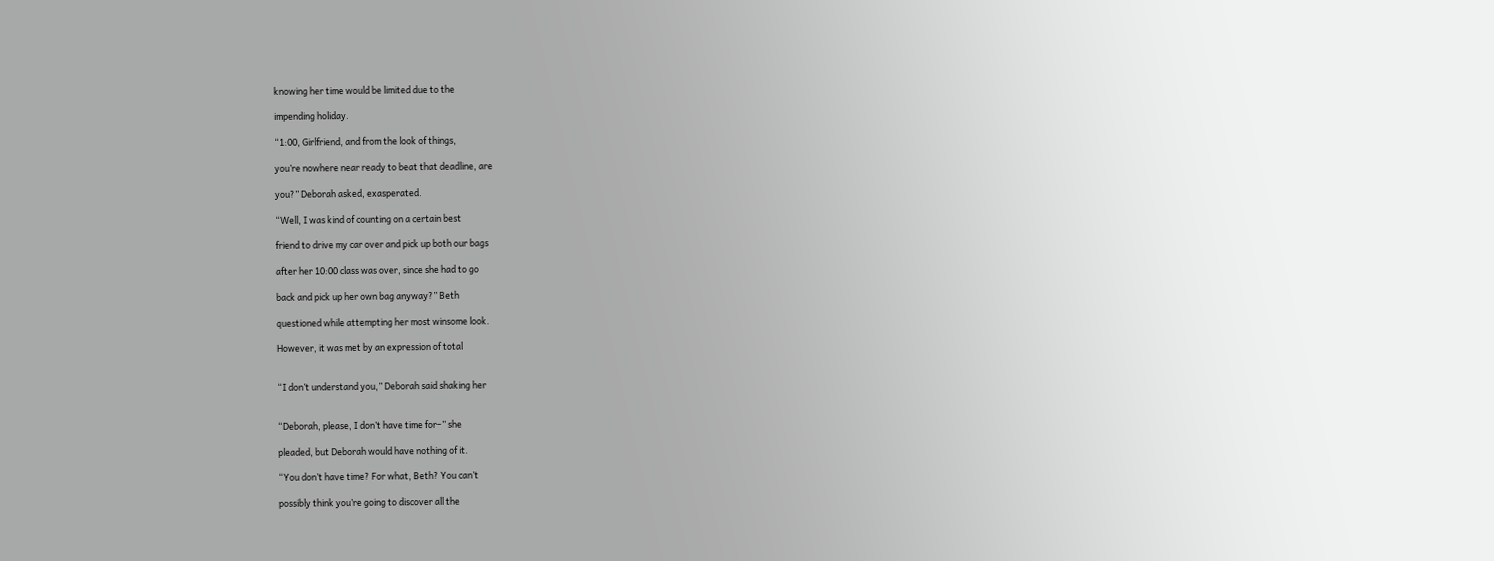knowing her time would be limited due to the

impending holiday.

“1:00, Girlfriend, and from the look of things,

you’re nowhere near ready to beat that deadline, are

you?” Deborah asked, exasperated.

“Well, I was kind of counting on a certain best

friend to drive my car over and pick up both our bags

after her 10:00 class was over, since she had to go

back and pick up her own bag anyway?” Beth

questioned while attempting her most winsome look.

However, it was met by an expression of total


“I don’t understand you,” Deborah said shaking her


“Deborah, please, I don’t have time for–” she

pleaded, but Deborah would have nothing of it.

“You don’t have time? For what, Beth? You can’t

possibly think you’re going to discover all the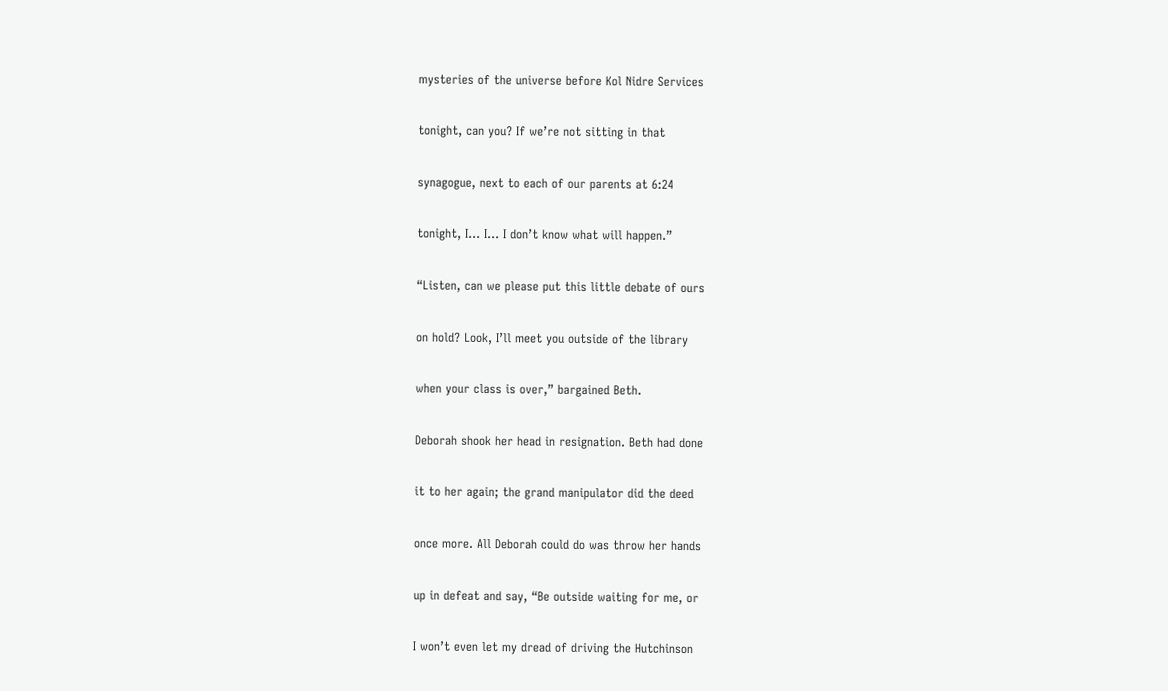mysteries of the universe before Kol Nidre Services

tonight, can you? If we’re not sitting in that

synagogue, next to each of our parents at 6:24

tonight, I… I… I don’t know what will happen.”

“Listen, can we please put this little debate of ours

on hold? Look, I’ll meet you outside of the library

when your class is over,” bargained Beth.

Deborah shook her head in resignation. Beth had done

it to her again; the grand manipulator did the deed

once more. All Deborah could do was throw her hands

up in defeat and say, “Be outside waiting for me, or

I won’t even let my dread of driving the Hutchinson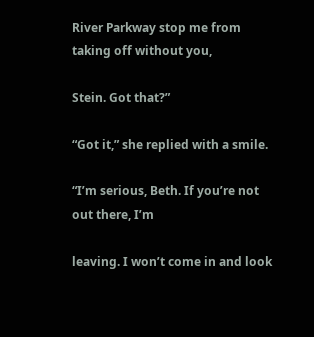River Parkway stop me from taking off without you,

Stein. Got that?”

“Got it,” she replied with a smile.

“I’m serious, Beth. If you’re not out there, I’m

leaving. I won’t come in and look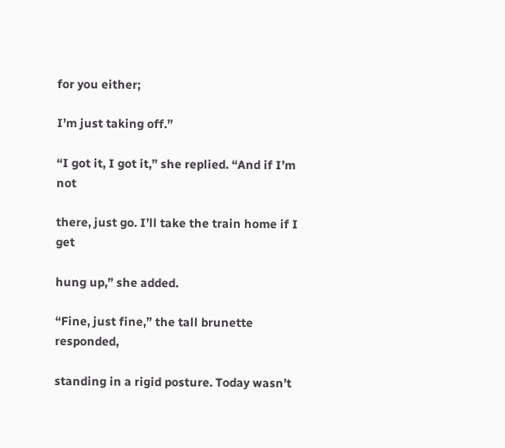for you either;

I’m just taking off.”

“I got it, I got it,” she replied. “And if I’m not

there, just go. I’ll take the train home if I get

hung up,” she added.

“Fine, just fine,” the tall brunette responded,

standing in a rigid posture. Today wasn’t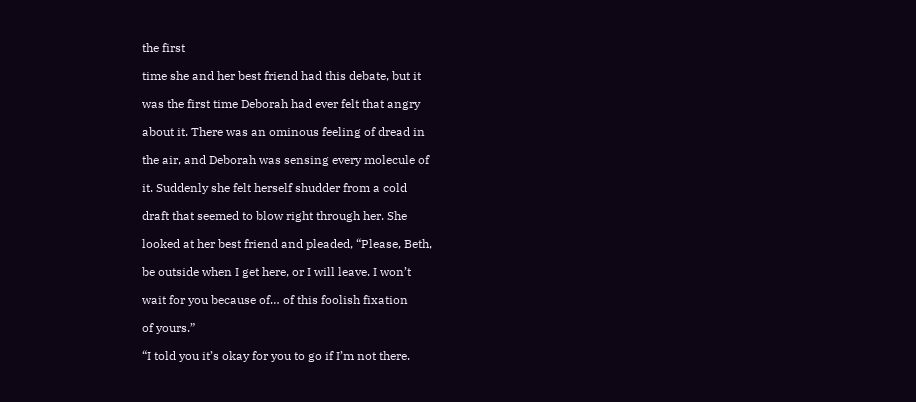the first

time she and her best friend had this debate, but it

was the first time Deborah had ever felt that angry

about it. There was an ominous feeling of dread in

the air, and Deborah was sensing every molecule of

it. Suddenly she felt herself shudder from a cold

draft that seemed to blow right through her. She

looked at her best friend and pleaded, “Please, Beth,

be outside when I get here, or I will leave. I won’t

wait for you because of… of this foolish fixation

of yours.”

“I told you it’s okay for you to go if I’m not there.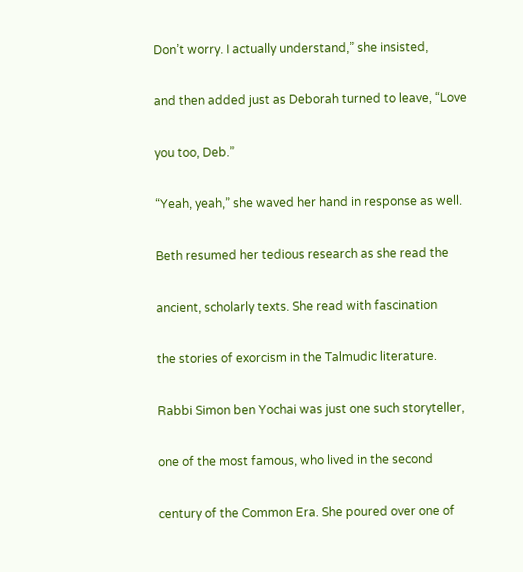Don’t worry. I actually understand,” she insisted,

and then added just as Deborah turned to leave, “Love

you too, Deb.”

“Yeah, yeah,” she waved her hand in response as well.

Beth resumed her tedious research as she read the

ancient, scholarly texts. She read with fascination

the stories of exorcism in the Talmudic literature.

Rabbi Simon ben Yochai was just one such storyteller,

one of the most famous, who lived in the second

century of the Common Era. She poured over one of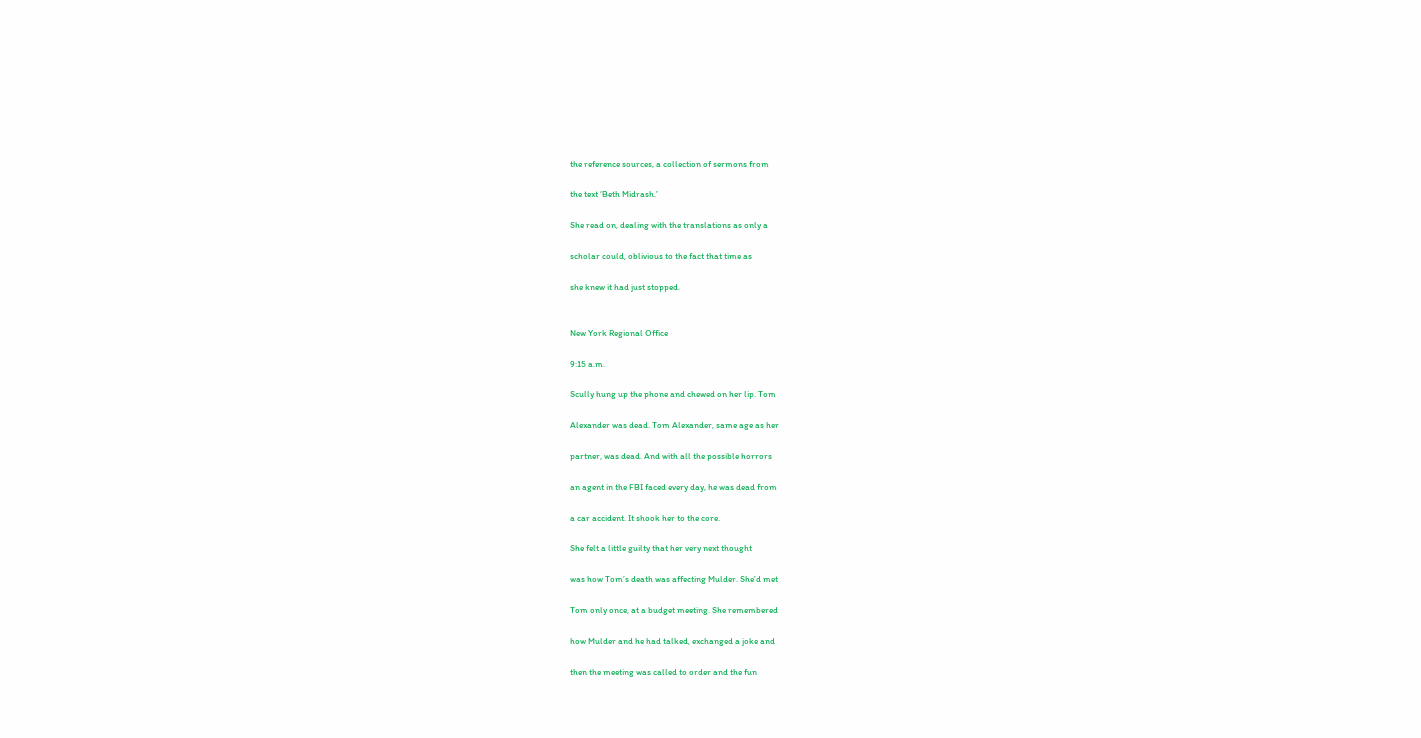the reference sources, a collection of sermons from

the text ‘Beth Midrash.’

She read on, dealing with the translations as only a

scholar could, oblivious to the fact that time as

she knew it had just stopped.


New York Regional Office

9:15 a.m.

Scully hung up the phone and chewed on her lip. Tom

Alexander was dead. Tom Alexander, same age as her

partner, was dead. And with all the possible horrors

an agent in the FBI faced every day, he was dead from

a car accident. It shook her to the core.

She felt a little guilty that her very next thought

was how Tom’s death was affecting Mulder. She’d met

Tom only once, at a budget meeting. She remembered

how Mulder and he had talked, exchanged a joke and

then the meeting was called to order and the fun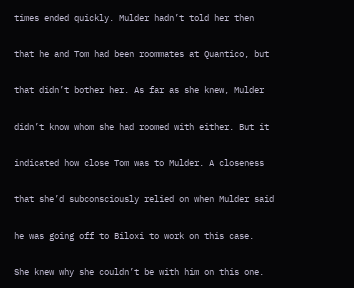times ended quickly. Mulder hadn’t told her then

that he and Tom had been roommates at Quantico, but

that didn’t bother her. As far as she knew, Mulder

didn’t know whom she had roomed with either. But it

indicated how close Tom was to Mulder. A closeness

that she’d subconsciously relied on when Mulder said

he was going off to Biloxi to work on this case.

She knew why she couldn’t be with him on this one.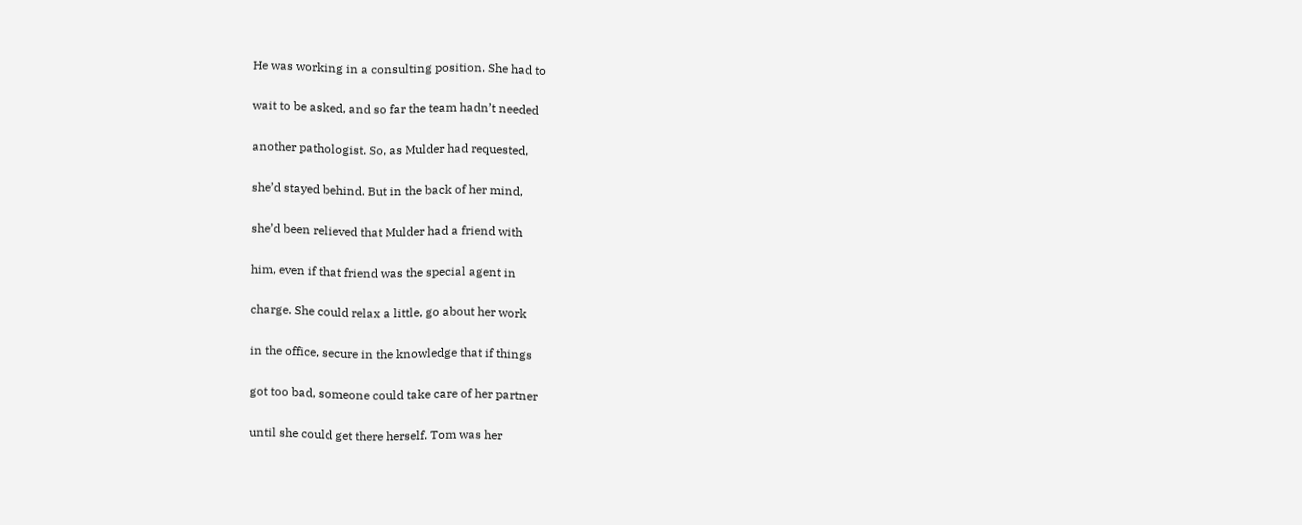He was working in a consulting position. She had to

wait to be asked, and so far the team hadn’t needed

another pathologist. So, as Mulder had requested,

she’d stayed behind. But in the back of her mind,

she’d been relieved that Mulder had a friend with

him, even if that friend was the special agent in

charge. She could relax a little, go about her work

in the office, secure in the knowledge that if things

got too bad, someone could take care of her partner

until she could get there herself. Tom was her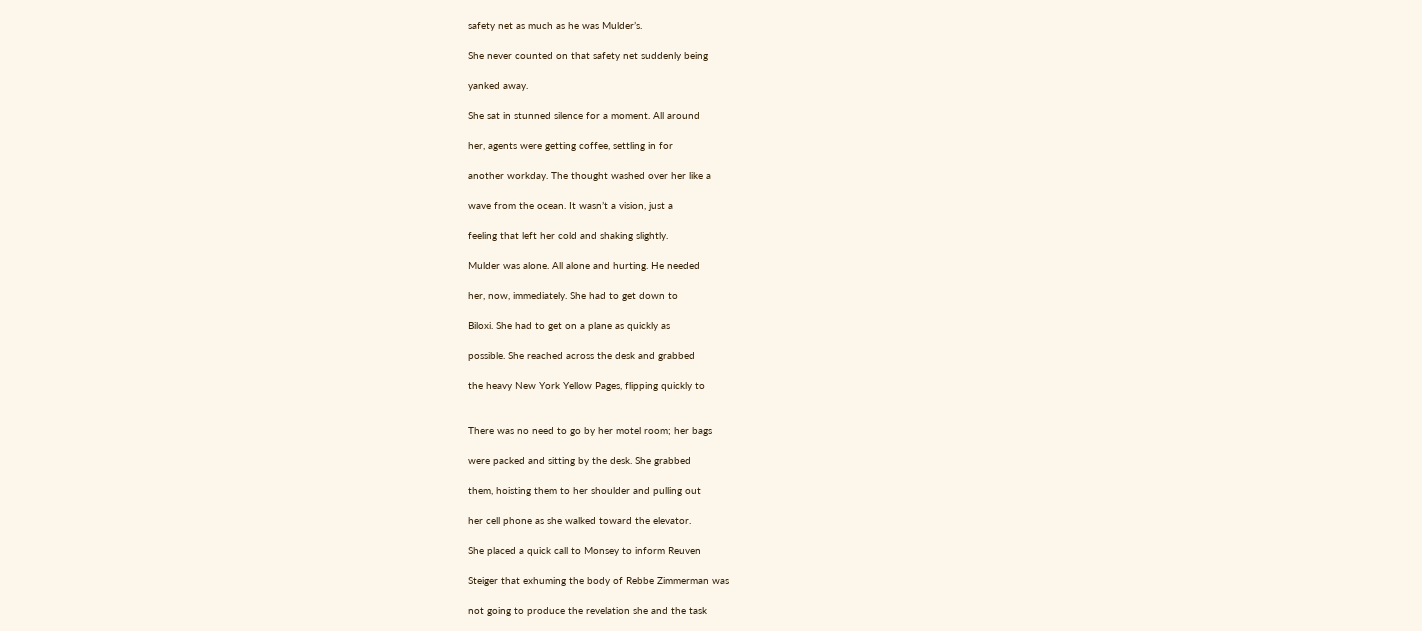safety net as much as he was Mulder’s.

She never counted on that safety net suddenly being

yanked away.

She sat in stunned silence for a moment. All around

her, agents were getting coffee, settling in for

another workday. The thought washed over her like a

wave from the ocean. It wasn’t a vision, just a

feeling that left her cold and shaking slightly.

Mulder was alone. All alone and hurting. He needed

her, now, immediately. She had to get down to

Biloxi. She had to get on a plane as quickly as

possible. She reached across the desk and grabbed

the heavy New York Yellow Pages, flipping quickly to


There was no need to go by her motel room; her bags

were packed and sitting by the desk. She grabbed

them, hoisting them to her shoulder and pulling out

her cell phone as she walked toward the elevator.

She placed a quick call to Monsey to inform Reuven

Steiger that exhuming the body of Rebbe Zimmerman was

not going to produce the revelation she and the task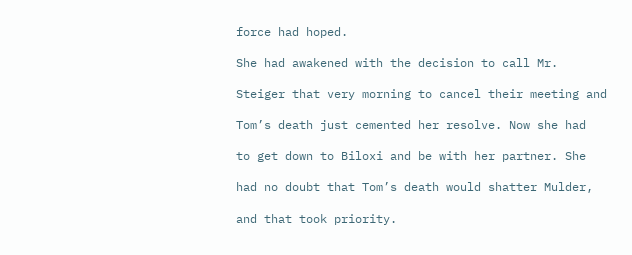force had hoped.

She had awakened with the decision to call Mr.

Steiger that very morning to cancel their meeting and

Tom’s death just cemented her resolve. Now she had

to get down to Biloxi and be with her partner. She

had no doubt that Tom’s death would shatter Mulder,

and that took priority.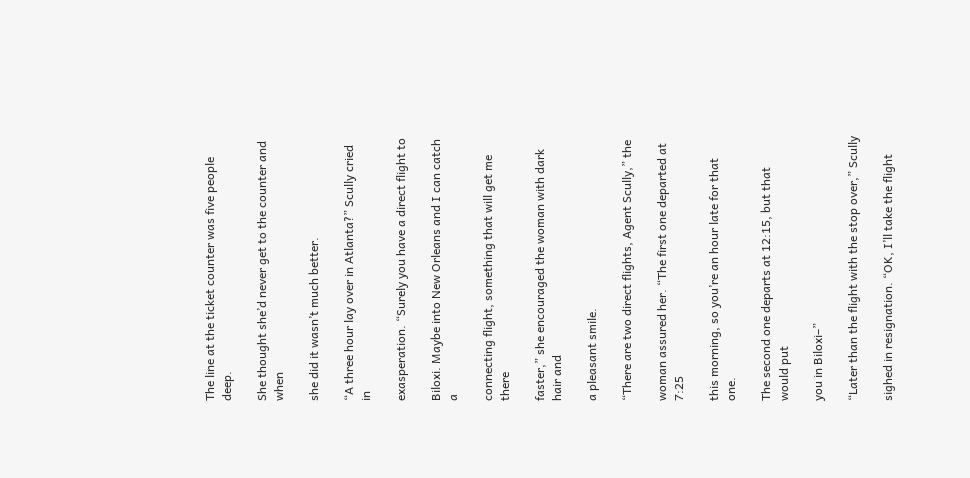The line at the ticket counter was five people deep.

She thought she’d never get to the counter and when

she did it wasn’t much better.

“A three hour lay over in Atlanta?” Scully cried in

exasperation. “Surely you have a direct flight to

Biloxi. Maybe into New Orleans and I can catch a

connecting flight, something that will get me there

faster,” she encouraged the woman with dark hair and

a pleasant smile.

“There are two direct flights, Agent Scully,” the

woman assured her. “The first one departed at 7:25

this morning, so you’re an hour late for that one.

The second one departs at 12:15, but that would put

you in Biloxi–”

“Later than the flight with the stop over,” Scully

sighed in resignation. “OK, I’ll take the flight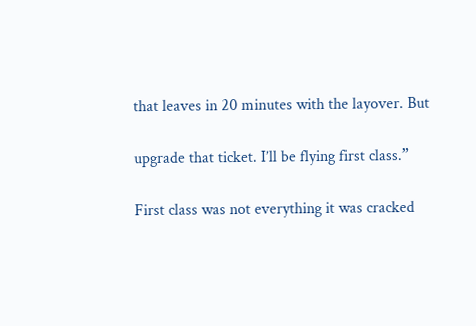that leaves in 20 minutes with the layover. But

upgrade that ticket. I’ll be flying first class.”

First class was not everything it was cracked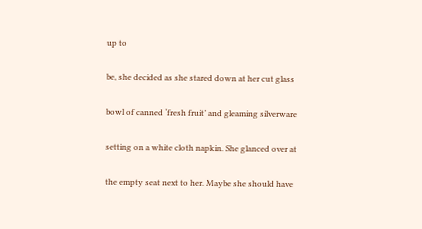up to

be, she decided as she stared down at her cut glass

bowl of canned ‘fresh fruit’ and gleaming silverware

setting on a white cloth napkin. She glanced over at

the empty seat next to her. Maybe she should have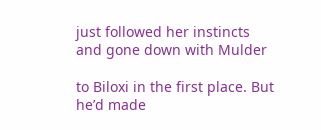just followed her instincts and gone down with Mulder

to Biloxi in the first place. But he’d made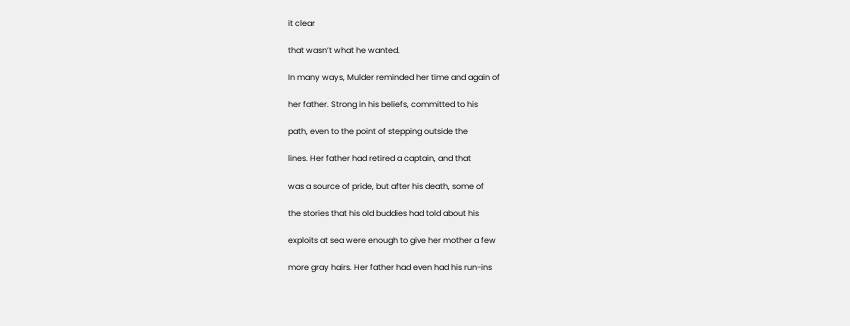it clear

that wasn’t what he wanted.

In many ways, Mulder reminded her time and again of

her father. Strong in his beliefs, committed to his

path, even to the point of stepping outside the

lines. Her father had retired a captain, and that

was a source of pride, but after his death, some of

the stories that his old buddies had told about his

exploits at sea were enough to give her mother a few

more gray hairs. Her father had even had his run-ins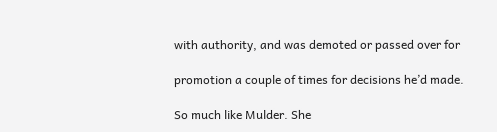with authority, and was demoted or passed over for

promotion a couple of times for decisions he’d made.

So much like Mulder. She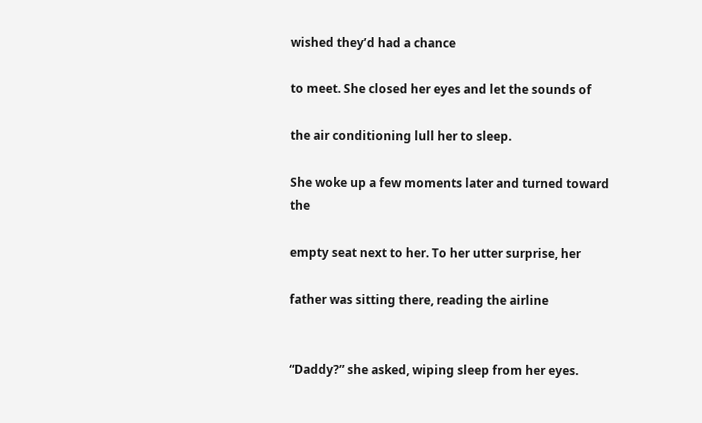wished they’d had a chance

to meet. She closed her eyes and let the sounds of

the air conditioning lull her to sleep.

She woke up a few moments later and turned toward the

empty seat next to her. To her utter surprise, her

father was sitting there, reading the airline


“Daddy?” she asked, wiping sleep from her eyes.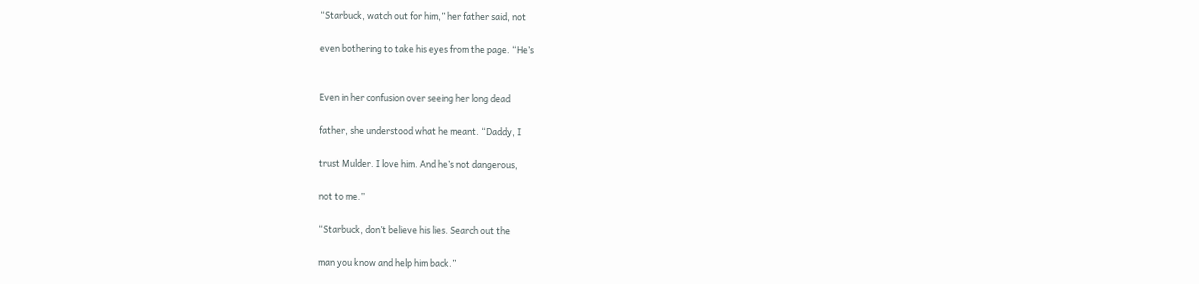“Starbuck, watch out for him,” her father said, not

even bothering to take his eyes from the page. “He’s


Even in her confusion over seeing her long dead

father, she understood what he meant. “Daddy, I

trust Mulder. I love him. And he’s not dangerous,

not to me.”

“Starbuck, don’t believe his lies. Search out the

man you know and help him back.”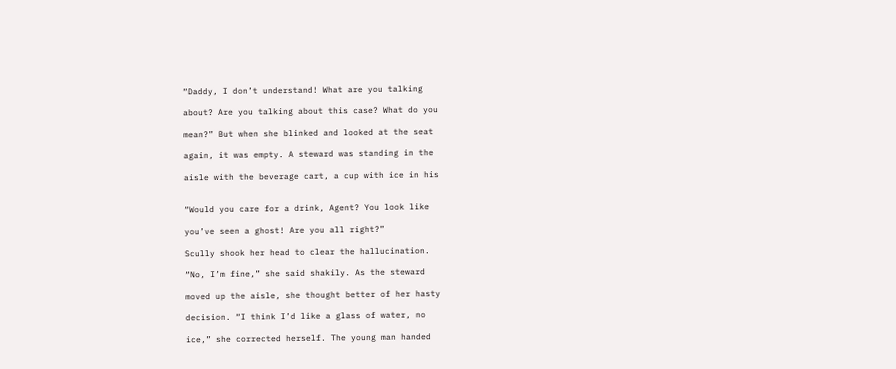“Daddy, I don’t understand! What are you talking

about? Are you talking about this case? What do you

mean?” But when she blinked and looked at the seat

again, it was empty. A steward was standing in the

aisle with the beverage cart, a cup with ice in his


“Would you care for a drink, Agent? You look like

you’ve seen a ghost! Are you all right?”

Scully shook her head to clear the hallucination.

“No, I’m fine,” she said shakily. As the steward

moved up the aisle, she thought better of her hasty

decision. “I think I’d like a glass of water, no

ice,” she corrected herself. The young man handed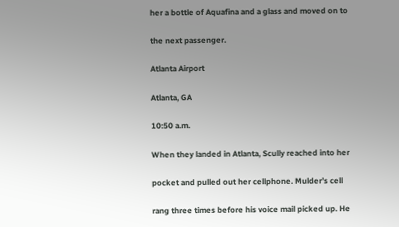her a bottle of Aquafina and a glass and moved on to

the next passenger.

Atlanta Airport

Atlanta, GA

10:50 a.m.

When they landed in Atlanta, Scully reached into her

pocket and pulled out her cellphone. Mulder’s cell

rang three times before his voice mail picked up. He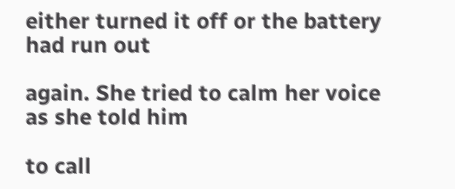either turned it off or the battery had run out

again. She tried to calm her voice as she told him

to call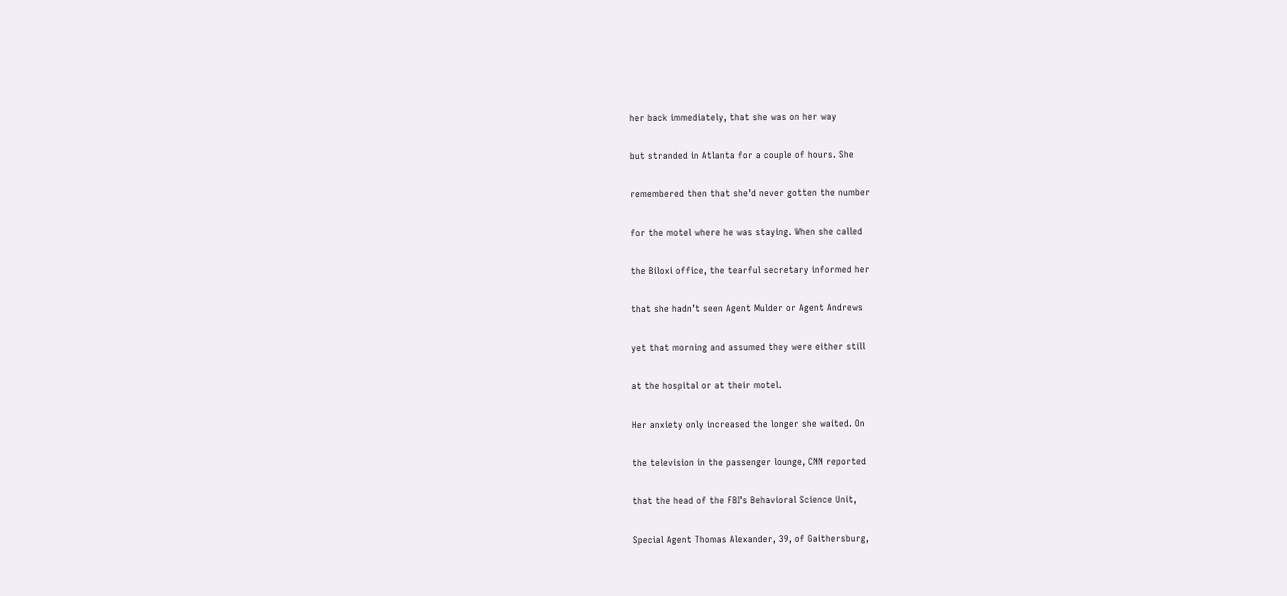her back immediately, that she was on her way

but stranded in Atlanta for a couple of hours. She

remembered then that she’d never gotten the number

for the motel where he was staying. When she called

the Biloxi office, the tearful secretary informed her

that she hadn’t seen Agent Mulder or Agent Andrews

yet that morning and assumed they were either still

at the hospital or at their motel.

Her anxiety only increased the longer she waited. On

the television in the passenger lounge, CNN reported

that the head of the FBI’s Behavioral Science Unit,

Special Agent Thomas Alexander, 39, of Gaithersburg,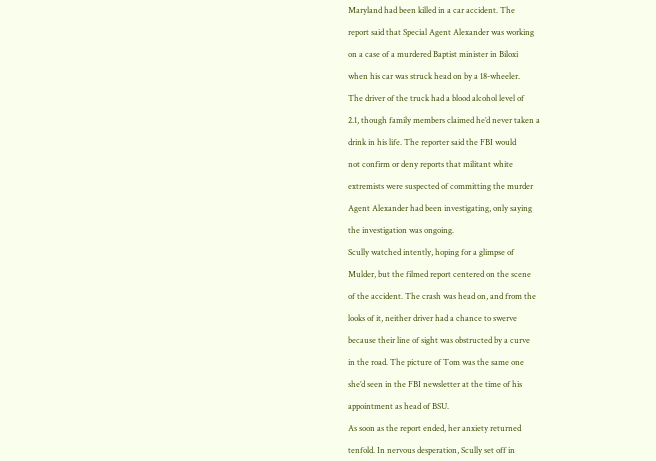Maryland had been killed in a car accident. The

report said that Special Agent Alexander was working

on a case of a murdered Baptist minister in Biloxi

when his car was struck head on by a 18-wheeler.

The driver of the truck had a blood alcohol level of

2.1, though family members claimed he’d never taken a

drink in his life. The reporter said the FBI would

not confirm or deny reports that militant white

extremists were suspected of committing the murder

Agent Alexander had been investigating, only saying

the investigation was ongoing.

Scully watched intently, hoping for a glimpse of

Mulder, but the filmed report centered on the scene

of the accident. The crash was head on, and from the

looks of it, neither driver had a chance to swerve

because their line of sight was obstructed by a curve

in the road. The picture of Tom was the same one

she’d seen in the FBI newsletter at the time of his

appointment as head of BSU.

As soon as the report ended, her anxiety returned

tenfold. In nervous desperation, Scully set off in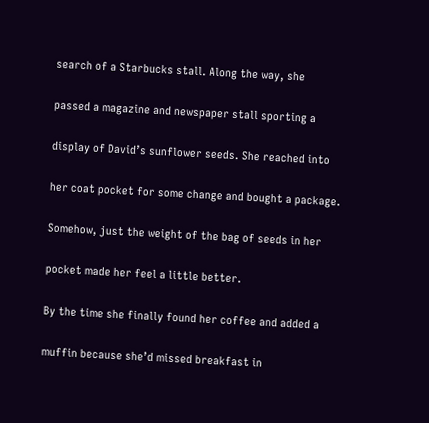search of a Starbucks stall. Along the way, she

passed a magazine and newspaper stall sporting a

display of David’s sunflower seeds. She reached into

her coat pocket for some change and bought a package.

Somehow, just the weight of the bag of seeds in her

pocket made her feel a little better.

By the time she finally found her coffee and added a

muffin because she’d missed breakfast in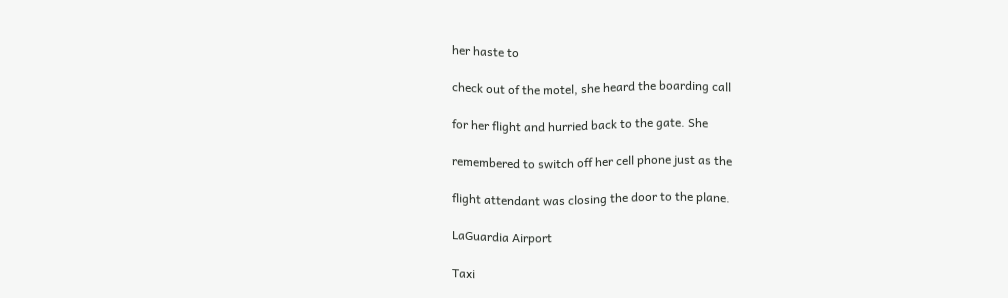her haste to

check out of the motel, she heard the boarding call

for her flight and hurried back to the gate. She

remembered to switch off her cell phone just as the

flight attendant was closing the door to the plane.

LaGuardia Airport

Taxi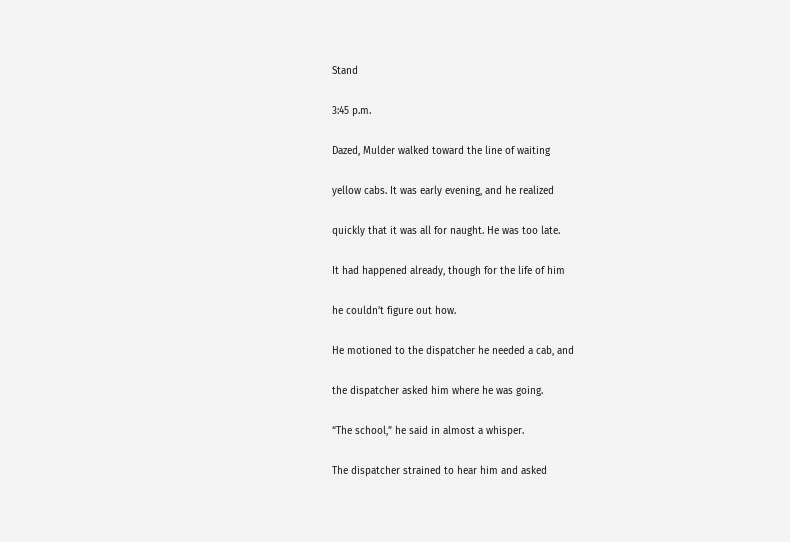Stand

3:45 p.m.

Dazed, Mulder walked toward the line of waiting

yellow cabs. It was early evening, and he realized

quickly that it was all for naught. He was too late.

It had happened already, though for the life of him

he couldn’t figure out how.

He motioned to the dispatcher he needed a cab, and

the dispatcher asked him where he was going.

“The school,” he said in almost a whisper.

The dispatcher strained to hear him and asked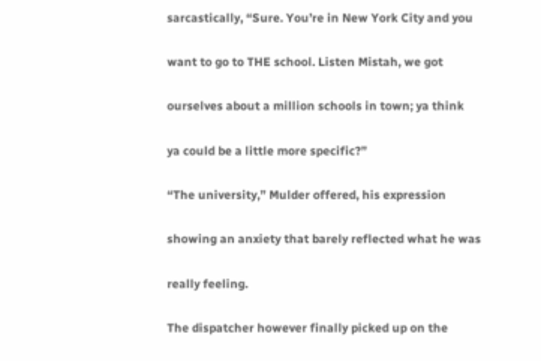sarcastically, “Sure. You’re in New York City and you

want to go to THE school. Listen Mistah, we got

ourselves about a million schools in town; ya think

ya could be a little more specific?”

“The university,” Mulder offered, his expression

showing an anxiety that barely reflected what he was

really feeling.

The dispatcher however finally picked up on the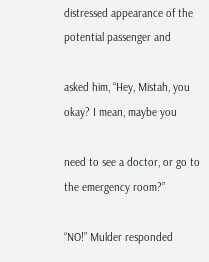distressed appearance of the potential passenger and

asked him, “Hey, Mistah, you okay? I mean, maybe you

need to see a doctor, or go to the emergency room?”

“NO!” Mulder responded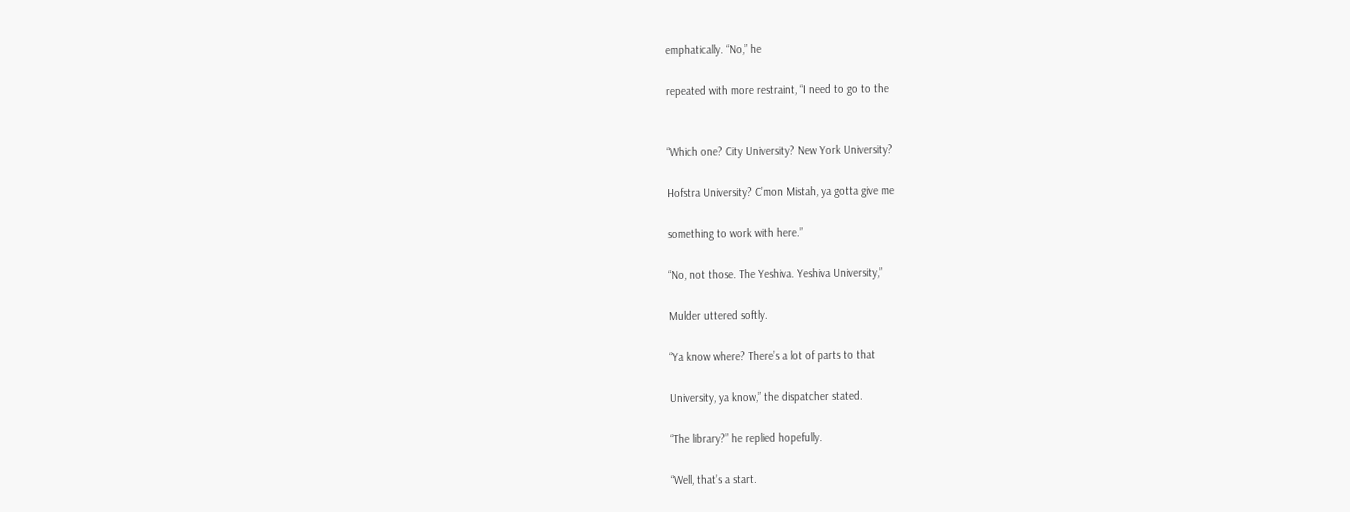emphatically. “No,” he

repeated with more restraint, “I need to go to the


“Which one? City University? New York University?

Hofstra University? C’mon Mistah, ya gotta give me

something to work with here.”

“No, not those. The Yeshiva. Yeshiva University,”

Mulder uttered softly.

“Ya know where? There’s a lot of parts to that

University, ya know,” the dispatcher stated.

“The library?” he replied hopefully.

“Well, that’s a start.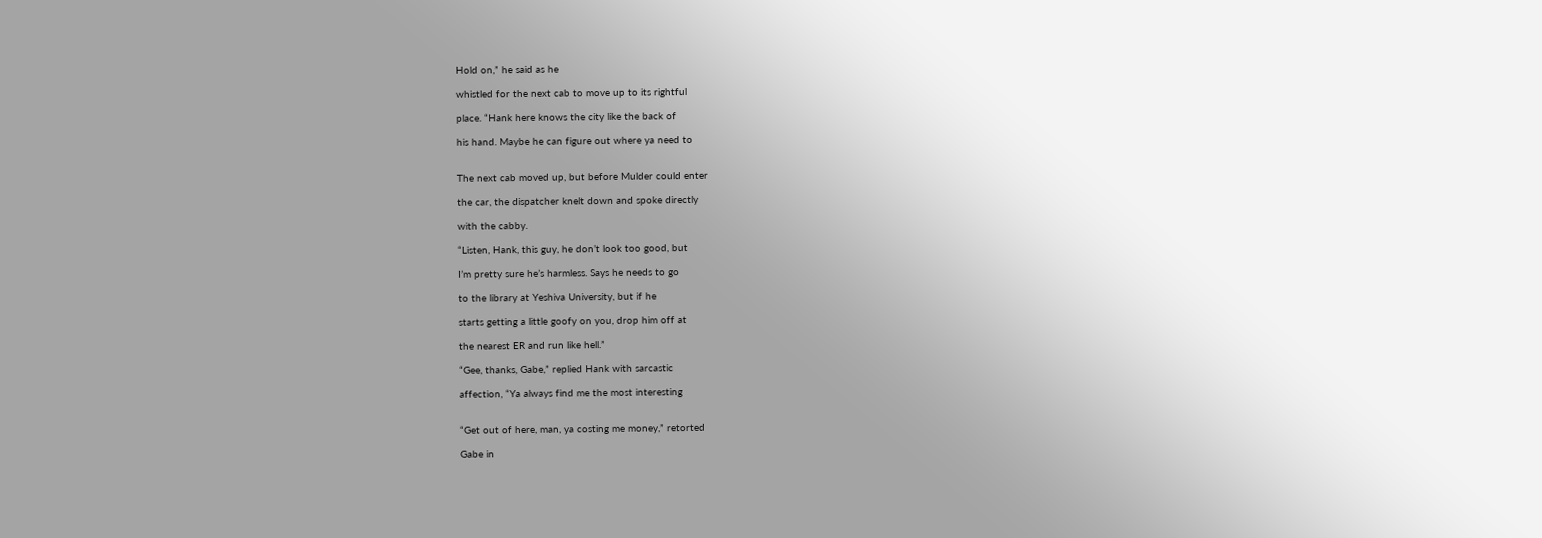Hold on,” he said as he

whistled for the next cab to move up to its rightful

place. “Hank here knows the city like the back of

his hand. Maybe he can figure out where ya need to


The next cab moved up, but before Mulder could enter

the car, the dispatcher knelt down and spoke directly

with the cabby.

“Listen, Hank, this guy, he don’t look too good, but

I’m pretty sure he’s harmless. Says he needs to go

to the library at Yeshiva University, but if he

starts getting a little goofy on you, drop him off at

the nearest ER and run like hell.”

“Gee, thanks, Gabe,” replied Hank with sarcastic

affection, “Ya always find me the most interesting


“Get out of here, man, ya costing me money,” retorted

Gabe in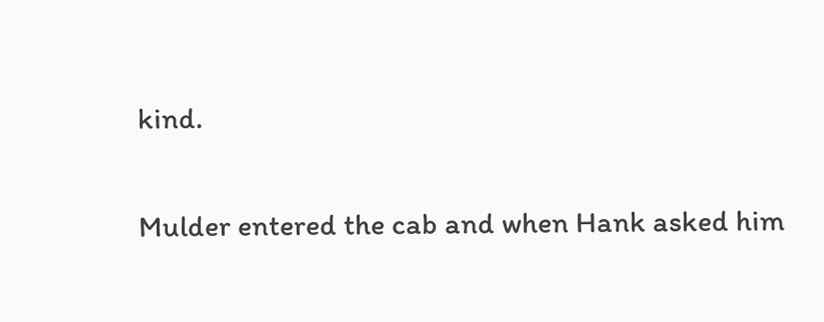kind.

Mulder entered the cab and when Hank asked him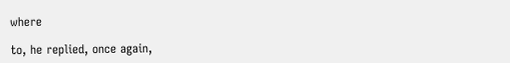where

to, he replied, once again,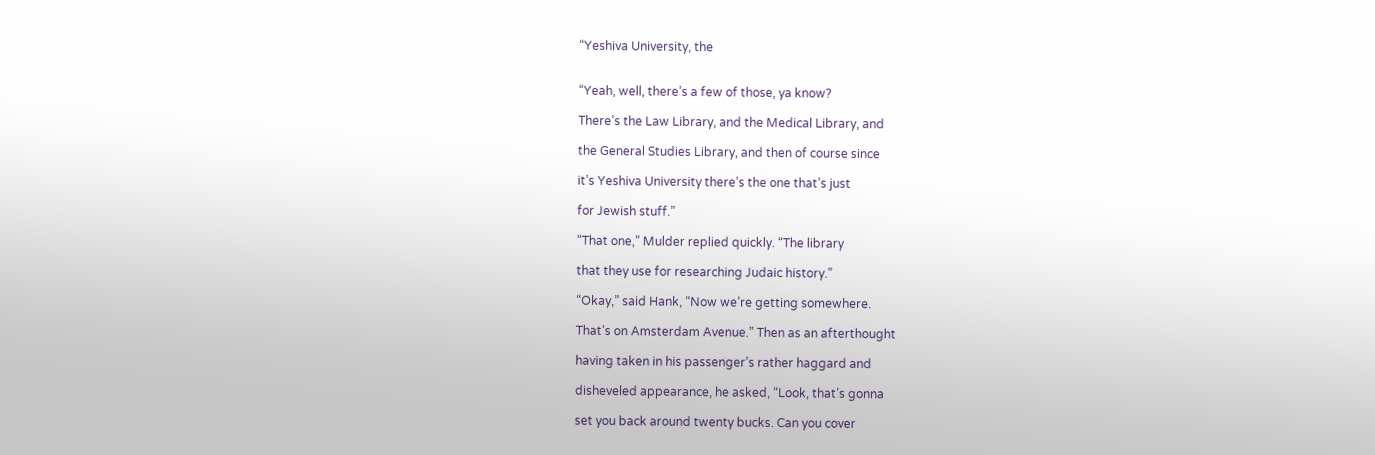“Yeshiva University, the


“Yeah, well, there’s a few of those, ya know?

There’s the Law Library, and the Medical Library, and

the General Studies Library, and then of course since

it’s Yeshiva University there’s the one that’s just

for Jewish stuff.”

“That one,” Mulder replied quickly. “The library

that they use for researching Judaic history.”

“Okay,” said Hank, “Now we’re getting somewhere.

That’s on Amsterdam Avenue.” Then as an afterthought

having taken in his passenger’s rather haggard and

disheveled appearance, he asked, “Look, that’s gonna

set you back around twenty bucks. Can you cover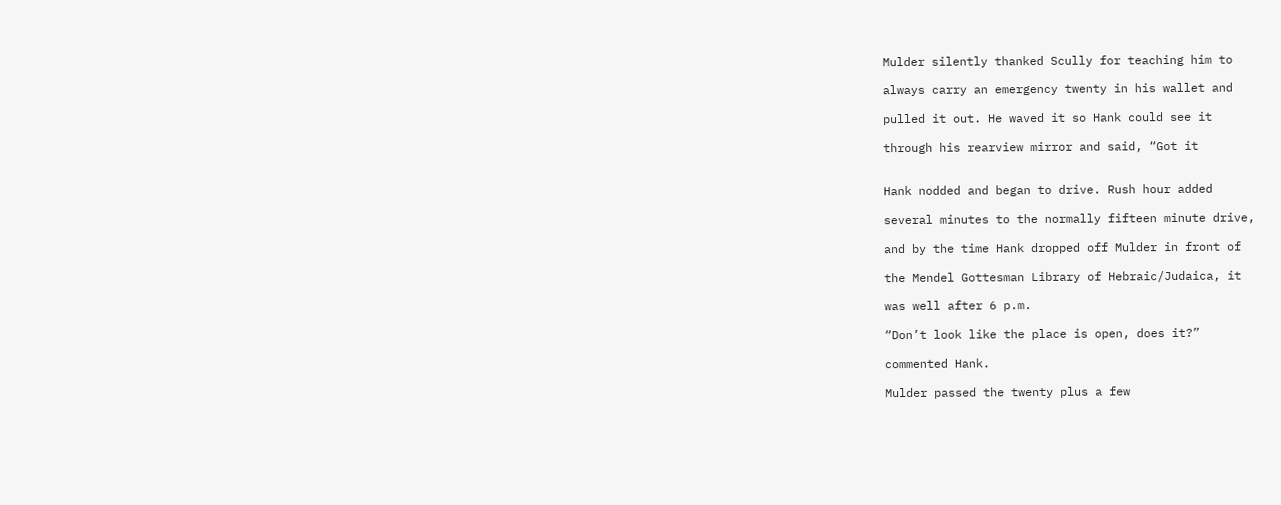Mulder silently thanked Scully for teaching him to

always carry an emergency twenty in his wallet and

pulled it out. He waved it so Hank could see it

through his rearview mirror and said, “Got it


Hank nodded and began to drive. Rush hour added

several minutes to the normally fifteen minute drive,

and by the time Hank dropped off Mulder in front of

the Mendel Gottesman Library of Hebraic/Judaica, it

was well after 6 p.m.

“Don’t look like the place is open, does it?”

commented Hank.

Mulder passed the twenty plus a few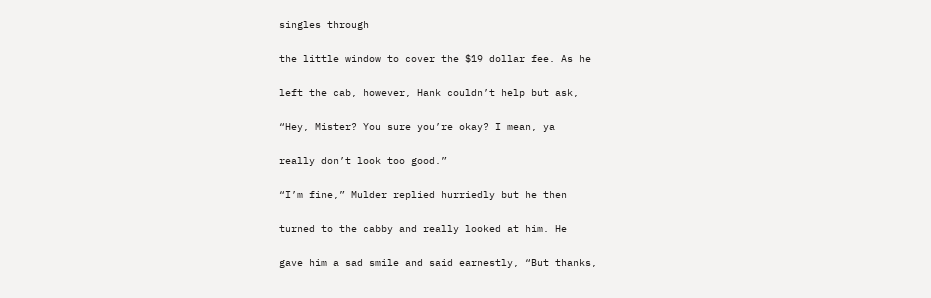singles through

the little window to cover the $19 dollar fee. As he

left the cab, however, Hank couldn’t help but ask,

“Hey, Mister? You sure you’re okay? I mean, ya

really don’t look too good.”

“I’m fine,” Mulder replied hurriedly but he then

turned to the cabby and really looked at him. He

gave him a sad smile and said earnestly, “But thanks,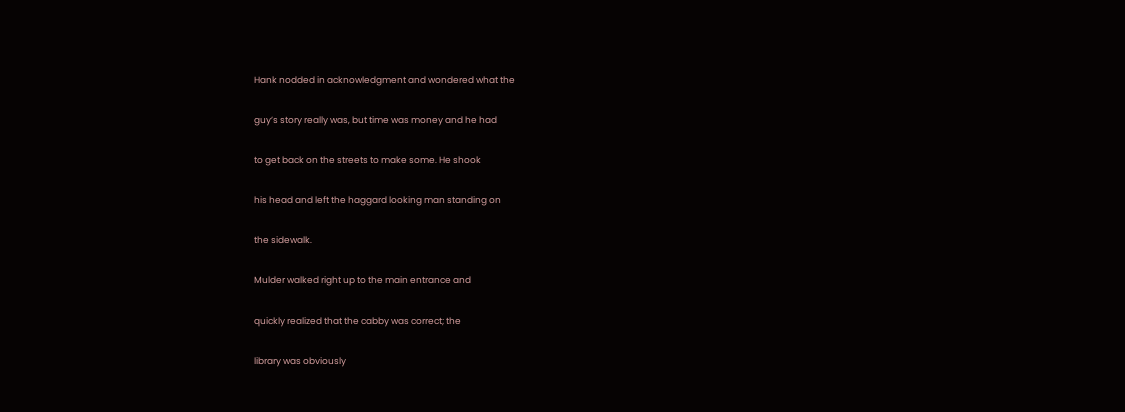Hank nodded in acknowledgment and wondered what the

guy’s story really was, but time was money and he had

to get back on the streets to make some. He shook

his head and left the haggard looking man standing on

the sidewalk.

Mulder walked right up to the main entrance and

quickly realized that the cabby was correct; the

library was obviously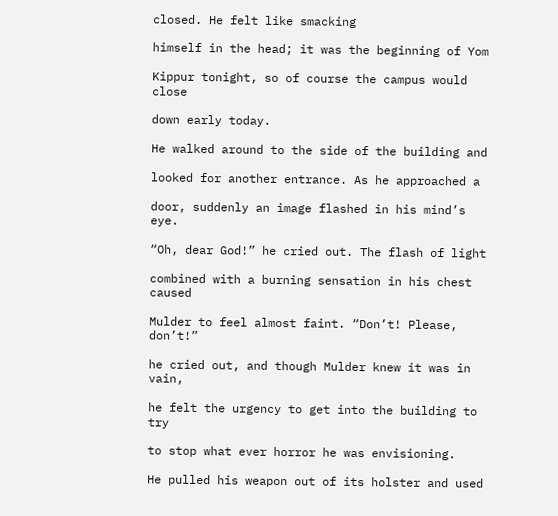closed. He felt like smacking

himself in the head; it was the beginning of Yom

Kippur tonight, so of course the campus would close

down early today.

He walked around to the side of the building and

looked for another entrance. As he approached a

door, suddenly an image flashed in his mind’s eye.

“Oh, dear God!” he cried out. The flash of light

combined with a burning sensation in his chest caused

Mulder to feel almost faint. “Don’t! Please, don’t!”

he cried out, and though Mulder knew it was in vain,

he felt the urgency to get into the building to try

to stop what ever horror he was envisioning.

He pulled his weapon out of its holster and used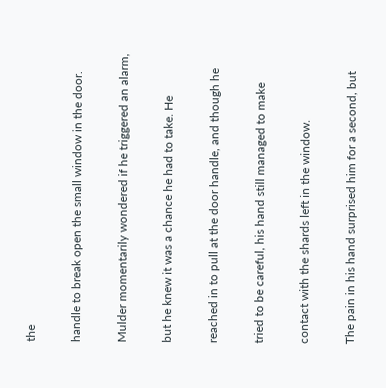the

handle to break open the small window in the door.

Mulder momentarily wondered if he triggered an alarm,

but he knew it was a chance he had to take. He

reached in to pull at the door handle, and though he

tried to be careful, his hand still managed to make

contact with the shards left in the window.

The pain in his hand surprised him for a second, but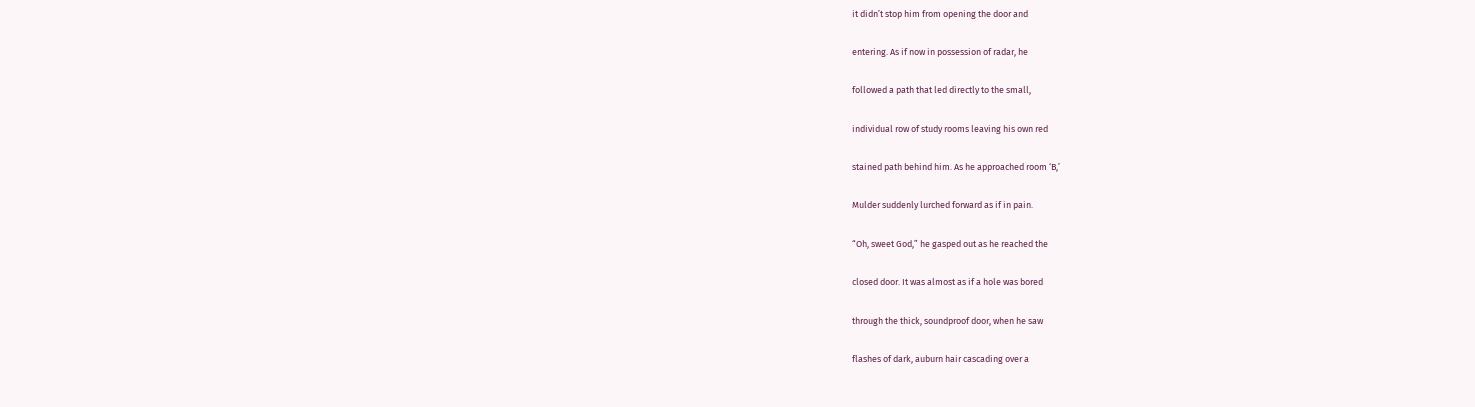it didn’t stop him from opening the door and

entering. As if now in possession of radar, he

followed a path that led directly to the small,

individual row of study rooms leaving his own red

stained path behind him. As he approached room ‘B,’

Mulder suddenly lurched forward as if in pain.

“Oh, sweet God,” he gasped out as he reached the

closed door. It was almost as if a hole was bored

through the thick, soundproof door, when he saw

flashes of dark, auburn hair cascading over a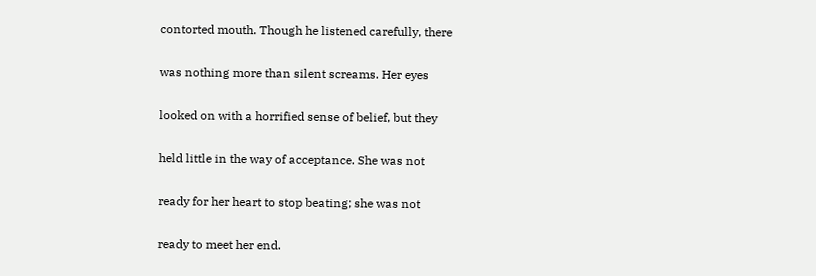contorted mouth. Though he listened carefully, there

was nothing more than silent screams. Her eyes

looked on with a horrified sense of belief, but they

held little in the way of acceptance. She was not

ready for her heart to stop beating; she was not

ready to meet her end.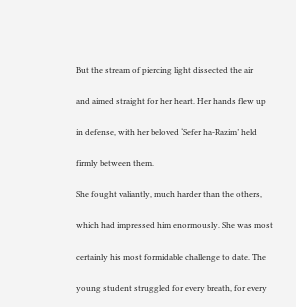But the stream of piercing light dissected the air

and aimed straight for her heart. Her hands flew up

in defense, with her beloved ‘Sefer ha-Razim’ held

firmly between them.

She fought valiantly, much harder than the others,

which had impressed him enormously. She was most

certainly his most formidable challenge to date. The

young student struggled for every breath, for every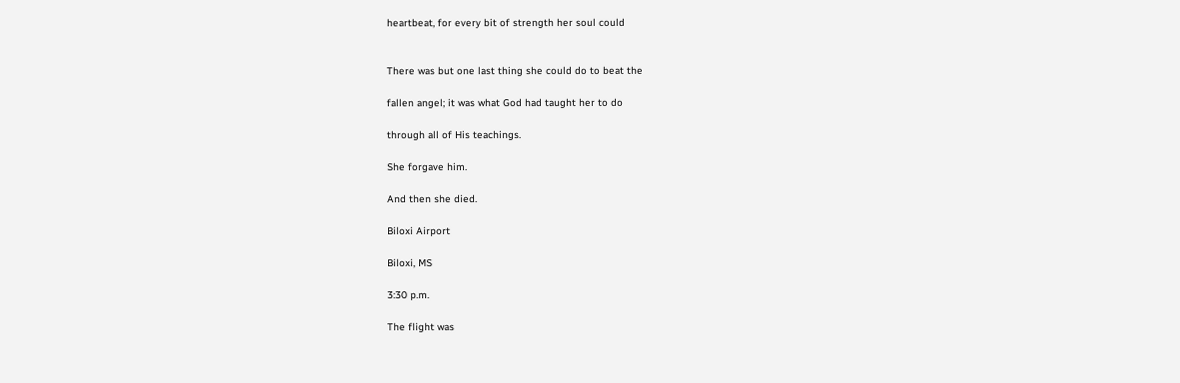heartbeat, for every bit of strength her soul could


There was but one last thing she could do to beat the

fallen angel; it was what God had taught her to do

through all of His teachings.

She forgave him.

And then she died.

Biloxi Airport

Biloxi, MS

3:30 p.m.

The flight was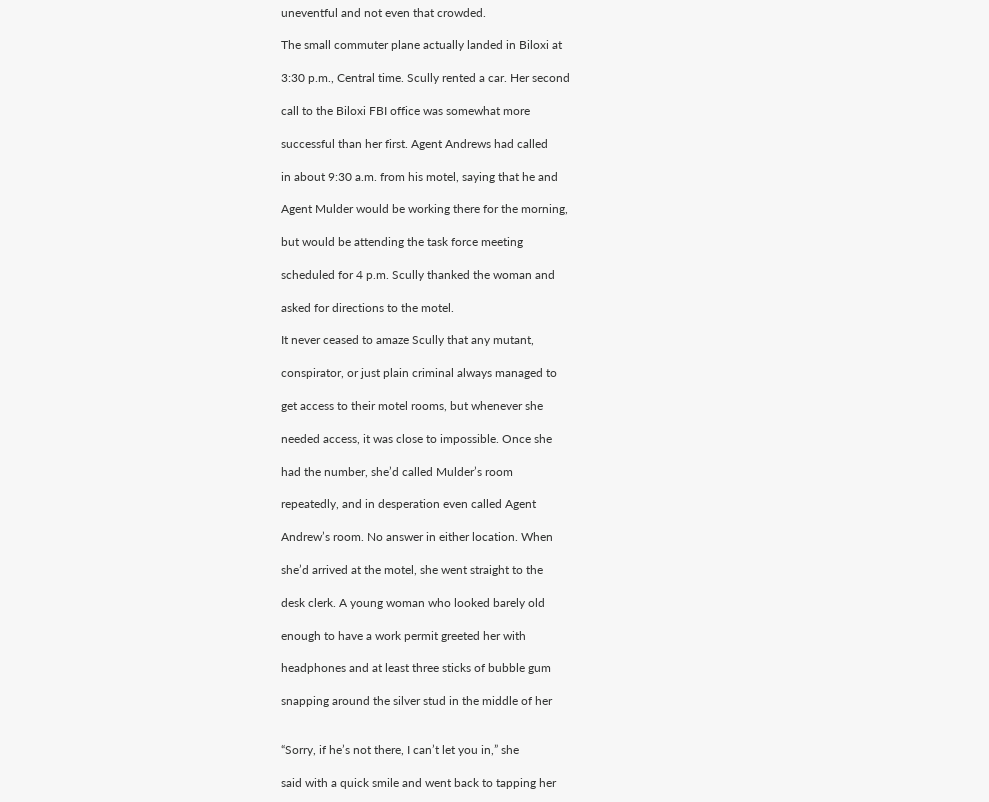uneventful and not even that crowded.

The small commuter plane actually landed in Biloxi at

3:30 p.m., Central time. Scully rented a car. Her second

call to the Biloxi FBI office was somewhat more

successful than her first. Agent Andrews had called

in about 9:30 a.m. from his motel, saying that he and

Agent Mulder would be working there for the morning,

but would be attending the task force meeting

scheduled for 4 p.m. Scully thanked the woman and

asked for directions to the motel.

It never ceased to amaze Scully that any mutant,

conspirator, or just plain criminal always managed to

get access to their motel rooms, but whenever she

needed access, it was close to impossible. Once she

had the number, she’d called Mulder’s room

repeatedly, and in desperation even called Agent

Andrew’s room. No answer in either location. When

she’d arrived at the motel, she went straight to the

desk clerk. A young woman who looked barely old

enough to have a work permit greeted her with

headphones and at least three sticks of bubble gum

snapping around the silver stud in the middle of her


“Sorry, if he’s not there, I can’t let you in,” she

said with a quick smile and went back to tapping her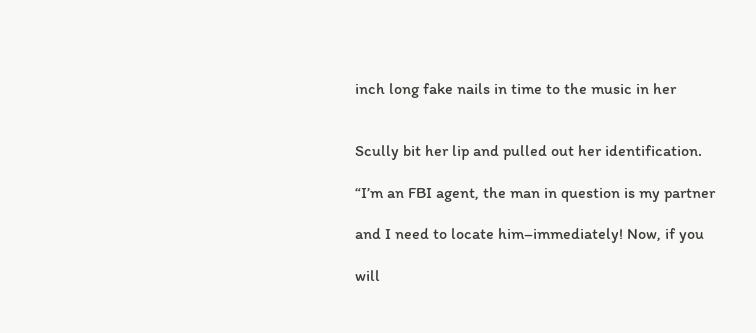inch long fake nails in time to the music in her


Scully bit her lip and pulled out her identification.

“I’m an FBI agent, the man in question is my partner

and I need to locate him–immediately! Now, if you

will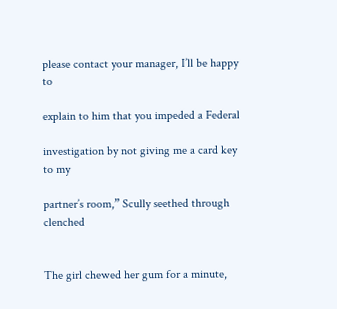please contact your manager, I’ll be happy to

explain to him that you impeded a Federal

investigation by not giving me a card key to my

partner’s room,” Scully seethed through clenched


The girl chewed her gum for a minute,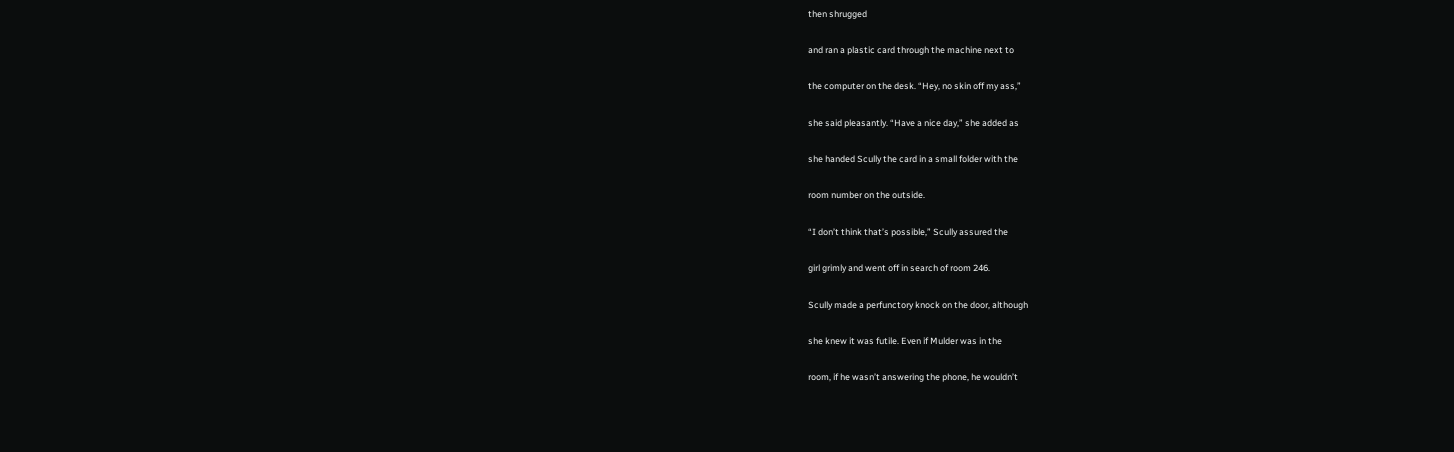then shrugged

and ran a plastic card through the machine next to

the computer on the desk. “Hey, no skin off my ass,”

she said pleasantly. “Have a nice day,” she added as

she handed Scully the card in a small folder with the

room number on the outside.

“I don’t think that’s possible,” Scully assured the

girl grimly and went off in search of room 246.

Scully made a perfunctory knock on the door, although

she knew it was futile. Even if Mulder was in the

room, if he wasn’t answering the phone, he wouldn’t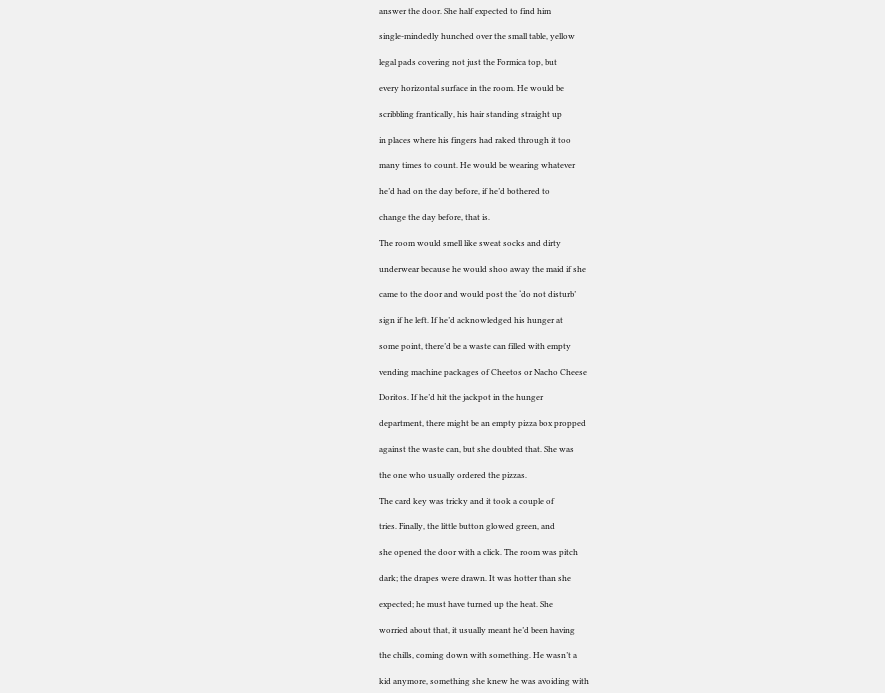answer the door. She half expected to find him

single-mindedly hunched over the small table, yellow

legal pads covering not just the Formica top, but

every horizontal surface in the room. He would be

scribbling frantically, his hair standing straight up

in places where his fingers had raked through it too

many times to count. He would be wearing whatever

he’d had on the day before, if he’d bothered to

change the day before, that is.

The room would smell like sweat socks and dirty

underwear because he would shoo away the maid if she

came to the door and would post the ‘do not disturb’

sign if he left. If he’d acknowledged his hunger at

some point, there’d be a waste can filled with empty

vending machine packages of Cheetos or Nacho Cheese

Doritos. If he’d hit the jackpot in the hunger

department, there might be an empty pizza box propped

against the waste can, but she doubted that. She was

the one who usually ordered the pizzas.

The card key was tricky and it took a couple of

tries. Finally, the little button glowed green, and

she opened the door with a click. The room was pitch

dark; the drapes were drawn. It was hotter than she

expected; he must have turned up the heat. She

worried about that, it usually meant he’d been having

the chills, coming down with something. He wasn’t a

kid anymore, something she knew he was avoiding with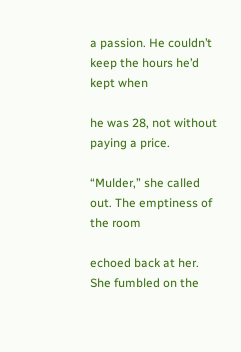a passion. He couldn’t keep the hours he’d kept when

he was 28, not without paying a price.

“Mulder,” she called out. The emptiness of the room

echoed back at her. She fumbled on the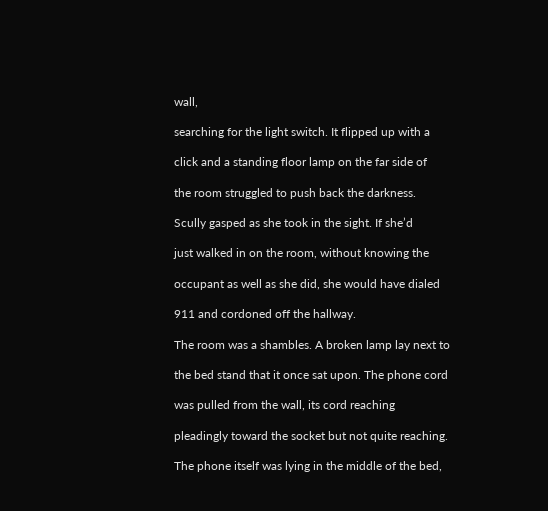wall,

searching for the light switch. It flipped up with a

click and a standing floor lamp on the far side of

the room struggled to push back the darkness.

Scully gasped as she took in the sight. If she’d

just walked in on the room, without knowing the

occupant as well as she did, she would have dialed

911 and cordoned off the hallway.

The room was a shambles. A broken lamp lay next to

the bed stand that it once sat upon. The phone cord

was pulled from the wall, its cord reaching

pleadingly toward the socket but not quite reaching.

The phone itself was lying in the middle of the bed,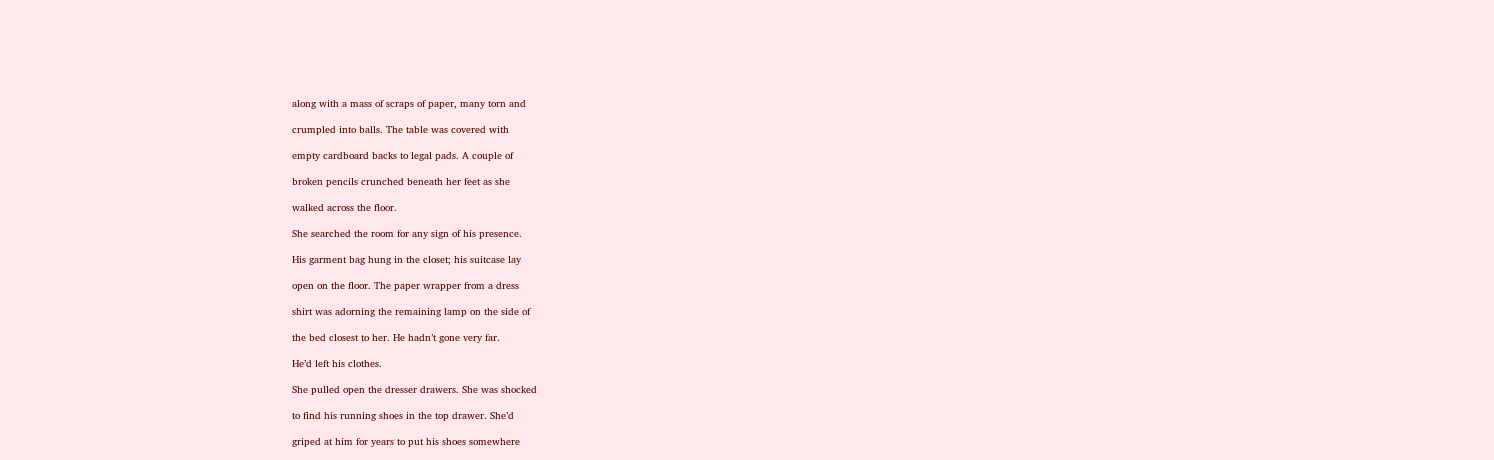along with a mass of scraps of paper, many torn and

crumpled into balls. The table was covered with

empty cardboard backs to legal pads. A couple of

broken pencils crunched beneath her feet as she

walked across the floor.

She searched the room for any sign of his presence.

His garment bag hung in the closet; his suitcase lay

open on the floor. The paper wrapper from a dress

shirt was adorning the remaining lamp on the side of

the bed closest to her. He hadn’t gone very far.

He’d left his clothes.

She pulled open the dresser drawers. She was shocked

to find his running shoes in the top drawer. She’d

griped at him for years to put his shoes somewhere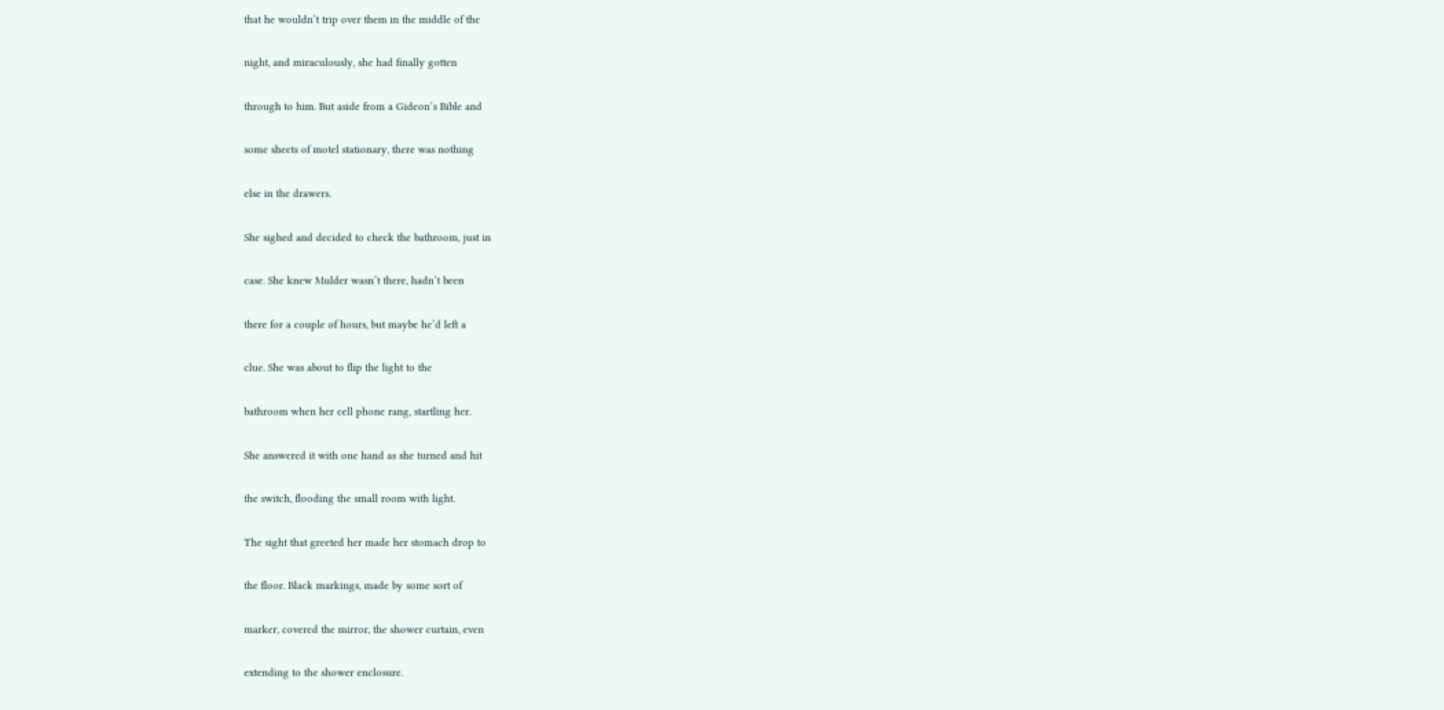that he wouldn’t trip over them in the middle of the

night, and miraculously, she had finally gotten

through to him. But aside from a Gideon’s Bible and

some sheets of motel stationary, there was nothing

else in the drawers.

She sighed and decided to check the bathroom, just in

case. She knew Mulder wasn’t there, hadn’t been

there for a couple of hours, but maybe he’d left a

clue. She was about to flip the light to the

bathroom when her cell phone rang, startling her.

She answered it with one hand as she turned and hit

the switch, flooding the small room with light.

The sight that greeted her made her stomach drop to

the floor. Black markings, made by some sort of

marker, covered the mirror, the shower curtain, even

extending to the shower enclosure.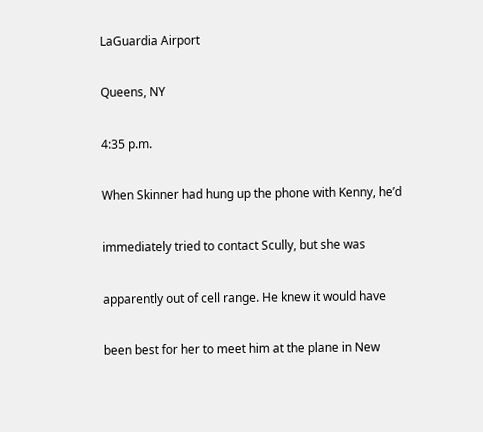LaGuardia Airport

Queens, NY

4:35 p.m.

When Skinner had hung up the phone with Kenny, he’d

immediately tried to contact Scully, but she was

apparently out of cell range. He knew it would have

been best for her to meet him at the plane in New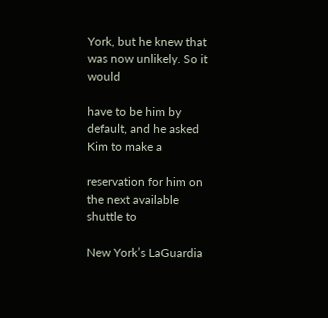York, but he knew that was now unlikely. So it would

have to be him by default, and he asked Kim to make a

reservation for him on the next available shuttle to

New York’s LaGuardia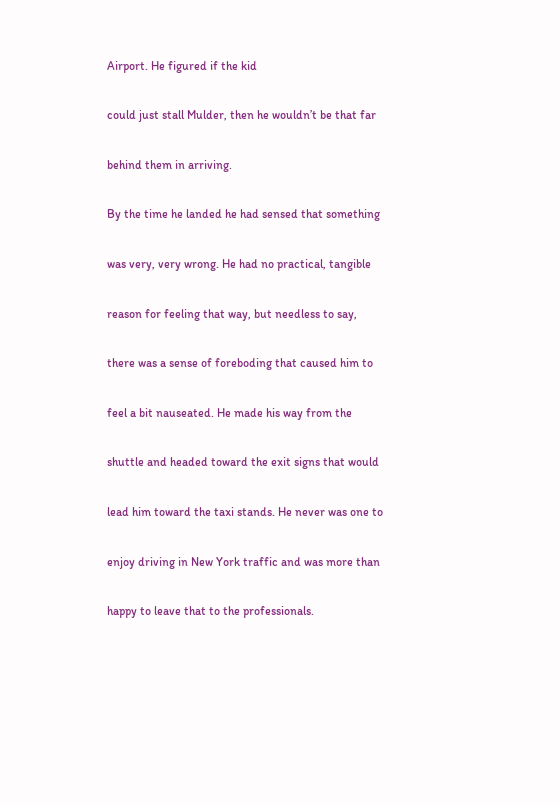Airport. He figured if the kid

could just stall Mulder, then he wouldn’t be that far

behind them in arriving.

By the time he landed he had sensed that something

was very, very wrong. He had no practical, tangible

reason for feeling that way, but needless to say,

there was a sense of foreboding that caused him to

feel a bit nauseated. He made his way from the

shuttle and headed toward the exit signs that would

lead him toward the taxi stands. He never was one to

enjoy driving in New York traffic and was more than

happy to leave that to the professionals.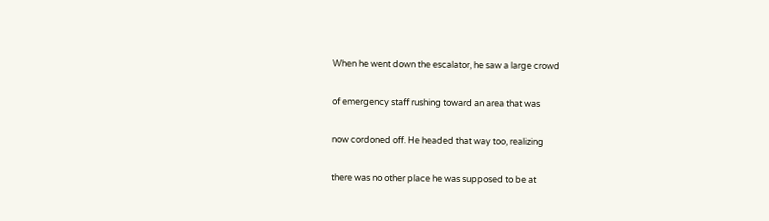When he went down the escalator, he saw a large crowd

of emergency staff rushing toward an area that was

now cordoned off. He headed that way too, realizing

there was no other place he was supposed to be at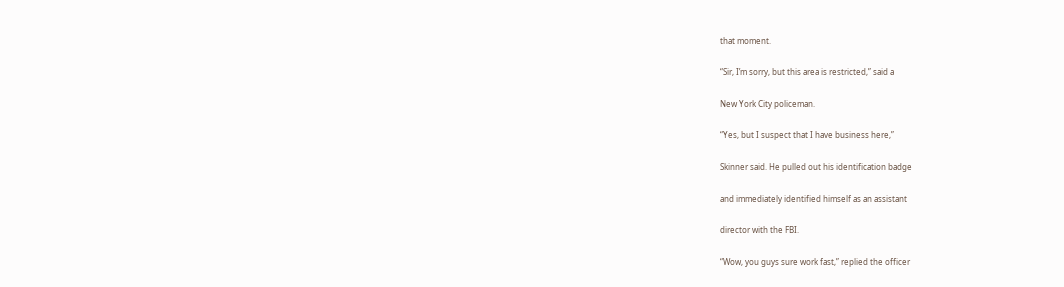that moment.

“Sir, I’m sorry, but this area is restricted,” said a

New York City policeman.

“Yes, but I suspect that I have business here,”

Skinner said. He pulled out his identification badge

and immediately identified himself as an assistant

director with the FBI.

“Wow, you guys sure work fast,” replied the officer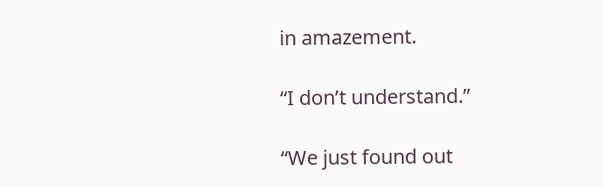in amazement.

“I don’t understand.”

“We just found out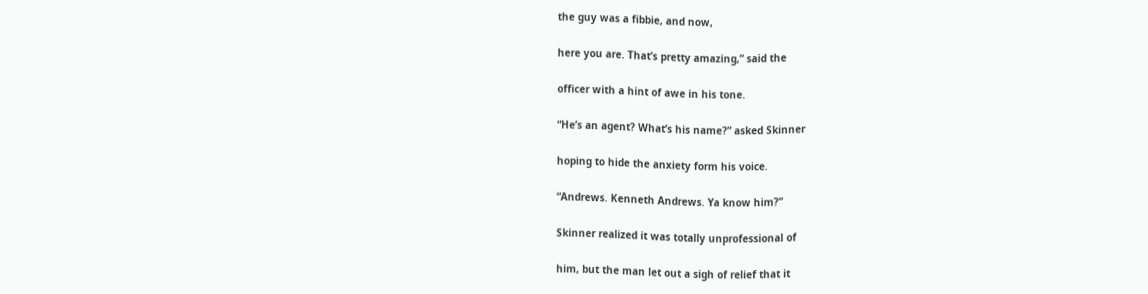the guy was a fibbie, and now,

here you are. That’s pretty amazing,” said the

officer with a hint of awe in his tone.

“He’s an agent? What’s his name?” asked Skinner

hoping to hide the anxiety form his voice.

“Andrews. Kenneth Andrews. Ya know him?”

Skinner realized it was totally unprofessional of

him, but the man let out a sigh of relief that it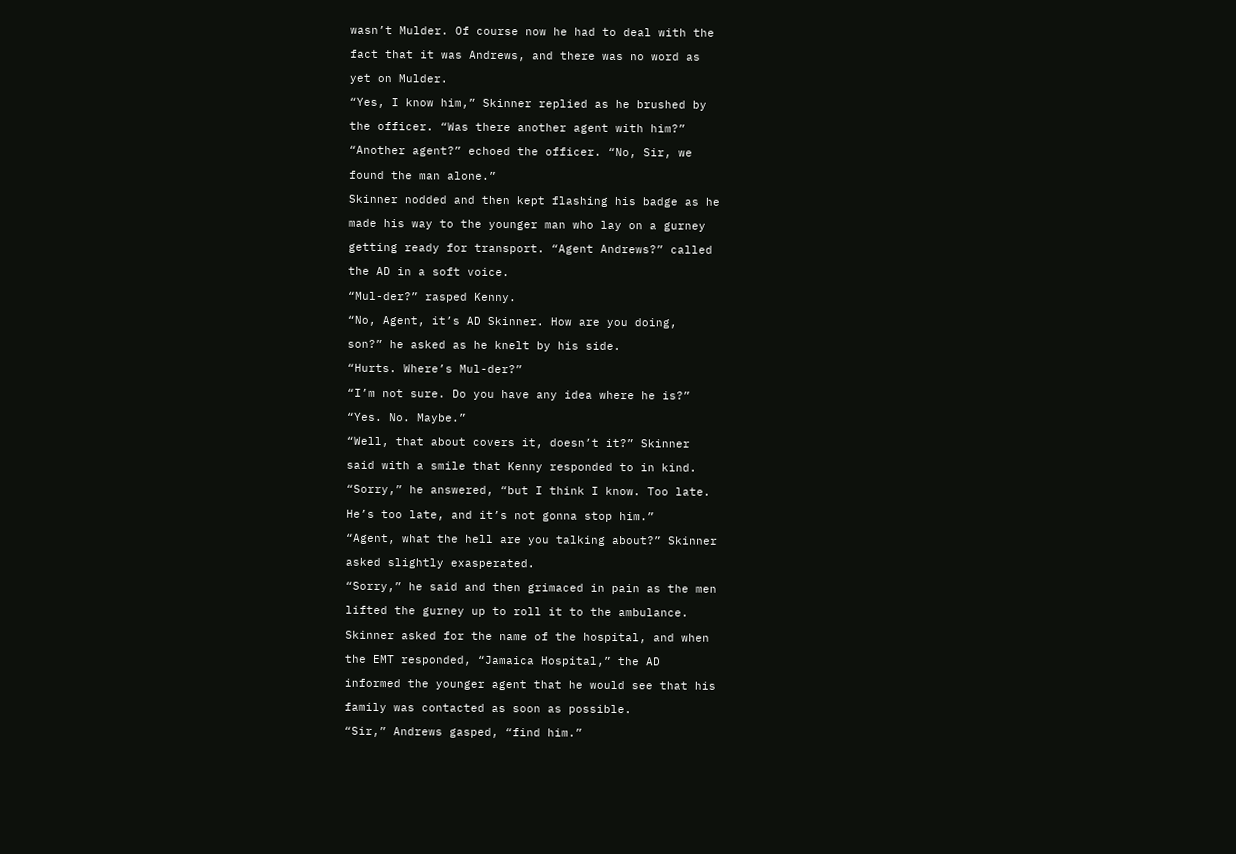wasn’t Mulder. Of course now he had to deal with the

fact that it was Andrews, and there was no word as

yet on Mulder.

“Yes, I know him,” Skinner replied as he brushed by

the officer. “Was there another agent with him?”

“Another agent?” echoed the officer. “No, Sir, we

found the man alone.”

Skinner nodded and then kept flashing his badge as he

made his way to the younger man who lay on a gurney

getting ready for transport. “Agent Andrews?” called

the AD in a soft voice.

“Mul-der?” rasped Kenny.

“No, Agent, it’s AD Skinner. How are you doing,

son?” he asked as he knelt by his side.

“Hurts. Where’s Mul-der?”

“I’m not sure. Do you have any idea where he is?”

“Yes. No. Maybe.”

“Well, that about covers it, doesn’t it?” Skinner

said with a smile that Kenny responded to in kind.

“Sorry,” he answered, “but I think I know. Too late.

He’s too late, and it’s not gonna stop him.”

“Agent, what the hell are you talking about?” Skinner

asked slightly exasperated.

“Sorry,” he said and then grimaced in pain as the men

lifted the gurney up to roll it to the ambulance.

Skinner asked for the name of the hospital, and when

the EMT responded, “Jamaica Hospital,” the AD

informed the younger agent that he would see that his

family was contacted as soon as possible.

“Sir,” Andrews gasped, “find him.”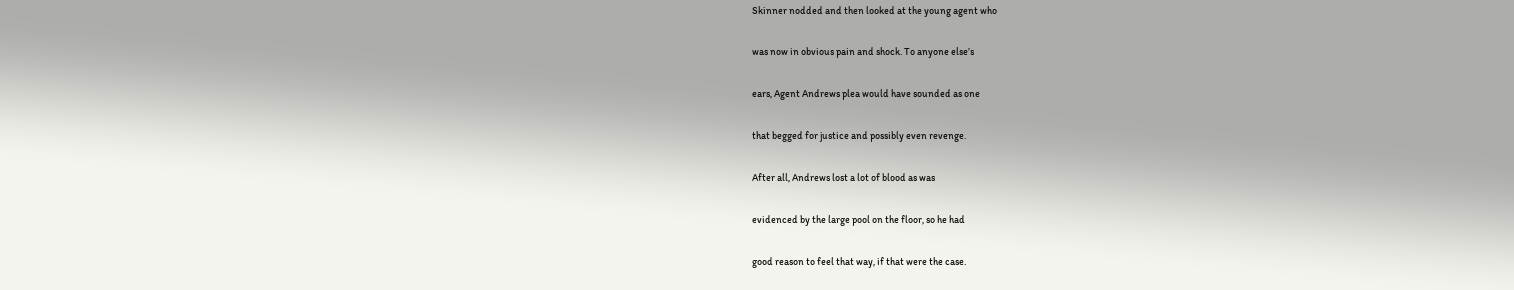Skinner nodded and then looked at the young agent who

was now in obvious pain and shock. To anyone else’s

ears, Agent Andrews plea would have sounded as one

that begged for justice and possibly even revenge.

After all, Andrews lost a lot of blood as was

evidenced by the large pool on the floor, so he had

good reason to feel that way, if that were the case.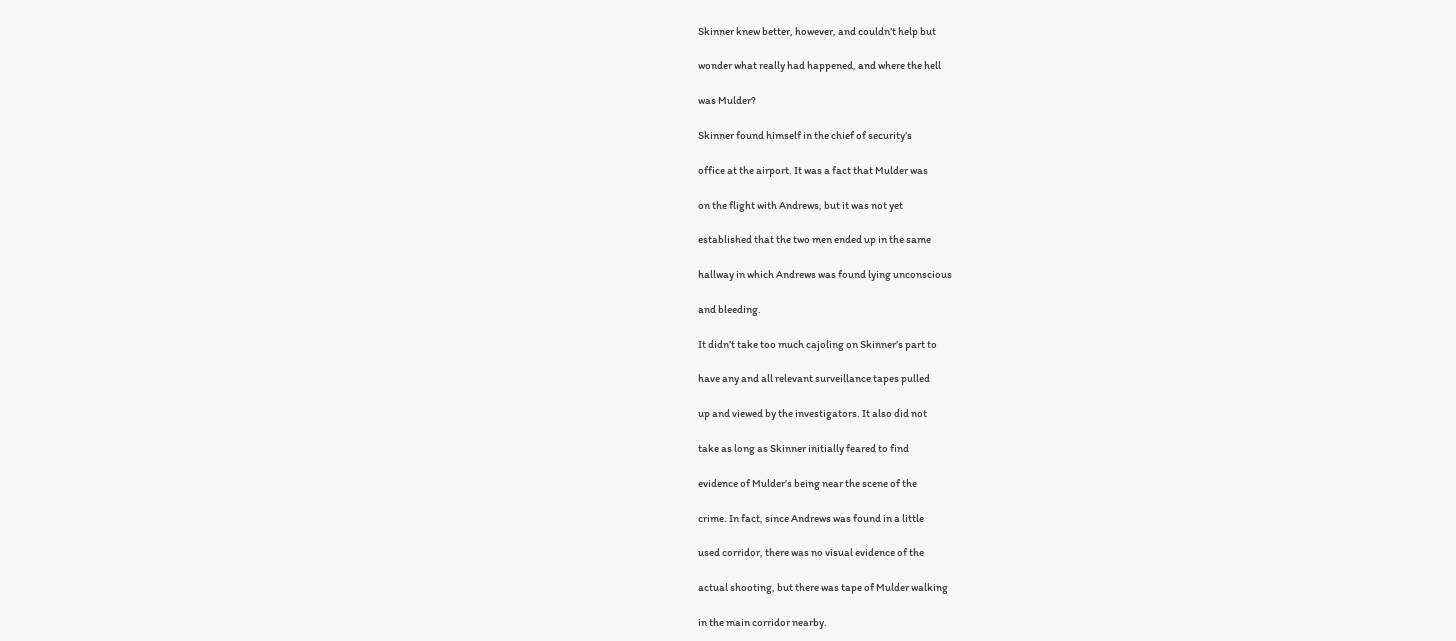Skinner knew better, however, and couldn’t help but

wonder what really had happened, and where the hell

was Mulder?

Skinner found himself in the chief of security’s

office at the airport. It was a fact that Mulder was

on the flight with Andrews, but it was not yet

established that the two men ended up in the same

hallway in which Andrews was found lying unconscious

and bleeding.

It didn’t take too much cajoling on Skinner’s part to

have any and all relevant surveillance tapes pulled

up and viewed by the investigators. It also did not

take as long as Skinner initially feared to find

evidence of Mulder’s being near the scene of the

crime. In fact, since Andrews was found in a little

used corridor, there was no visual evidence of the

actual shooting, but there was tape of Mulder walking

in the main corridor nearby.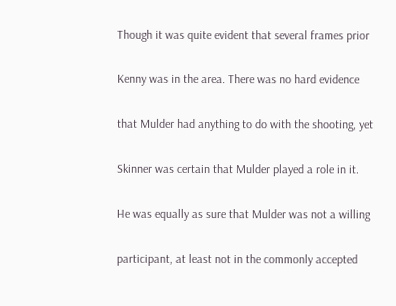Though it was quite evident that several frames prior

Kenny was in the area. There was no hard evidence

that Mulder had anything to do with the shooting, yet

Skinner was certain that Mulder played a role in it.

He was equally as sure that Mulder was not a willing

participant, at least not in the commonly accepted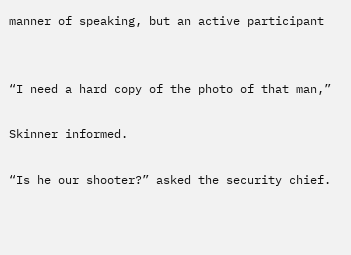manner of speaking, but an active participant


“I need a hard copy of the photo of that man,”

Skinner informed.

“Is he our shooter?” asked the security chief.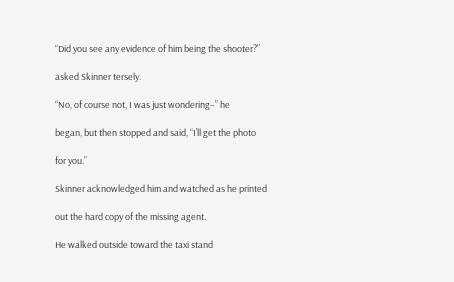“Did you see any evidence of him being the shooter?”

asked Skinner tersely.

“No, of course not, I was just wondering–” he

began, but then stopped and said, “I’ll get the photo

for you.”

Skinner acknowledged him and watched as he printed

out the hard copy of the missing agent.

He walked outside toward the taxi stand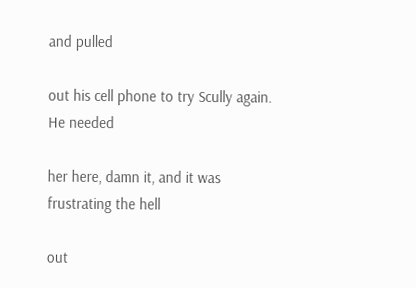and pulled

out his cell phone to try Scully again. He needed

her here, damn it, and it was frustrating the hell

out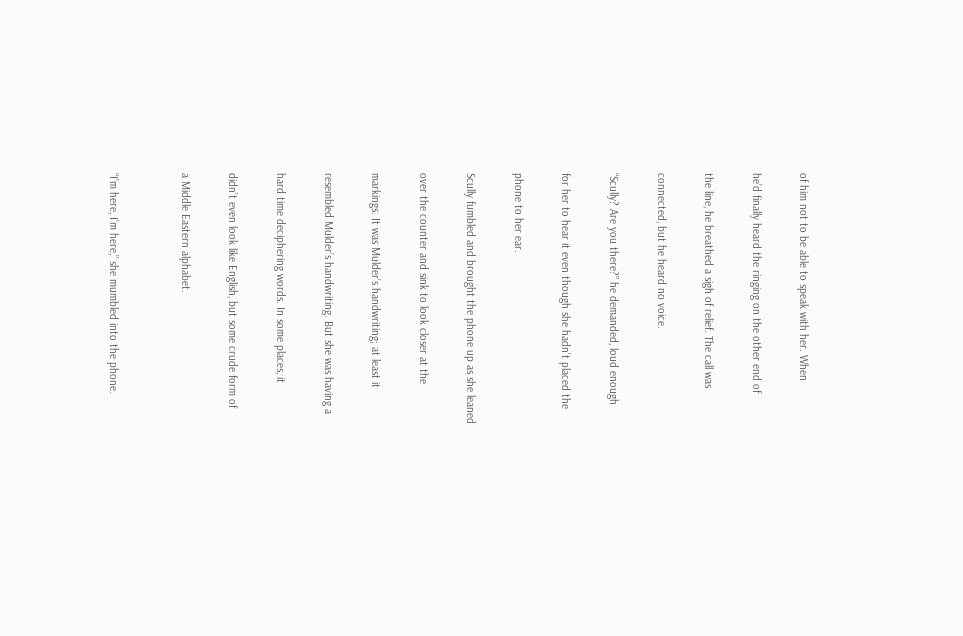of him not to be able to speak with her. When

he’d finally heard the ringing on the other end of

the line, he breathed a sigh of relief. The call was

connected, but he heard no voice.

“Scully? Are you there?” he demanded, loud enough

for her to hear it even though she hadn’t placed the

phone to her ear.

Scully fumbled and brought the phone up as she leaned

over the counter and sink to look closer at the

markings. It was Mulder’s handwriting; at least it

resembled Mulder’s handwriting. But she was having a

hard time deciphering words. In some places, it

didn’t even look like English, but some crude form of

a Middle Eastern alphabet.


“I’m here, I’m here,” she mumbled into the phone.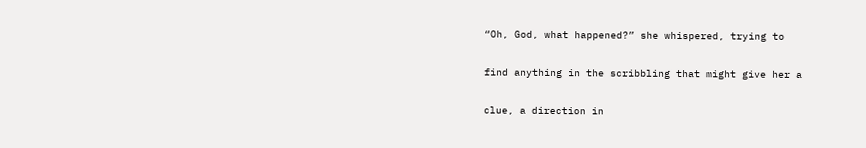“Oh, God, what happened?” she whispered, trying to

find anything in the scribbling that might give her a

clue, a direction in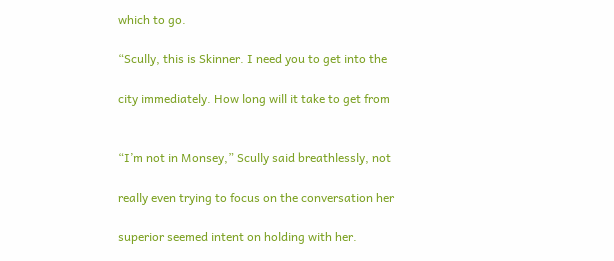which to go.

“Scully, this is Skinner. I need you to get into the

city immediately. How long will it take to get from


“I’m not in Monsey,” Scully said breathlessly, not

really even trying to focus on the conversation her

superior seemed intent on holding with her.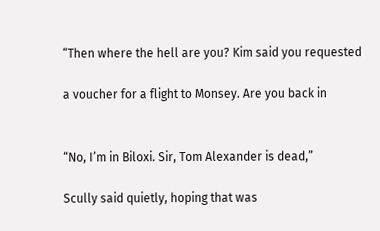“Then where the hell are you? Kim said you requested

a voucher for a flight to Monsey. Are you back in


“No, I’m in Biloxi. Sir, Tom Alexander is dead,”

Scully said quietly, hoping that was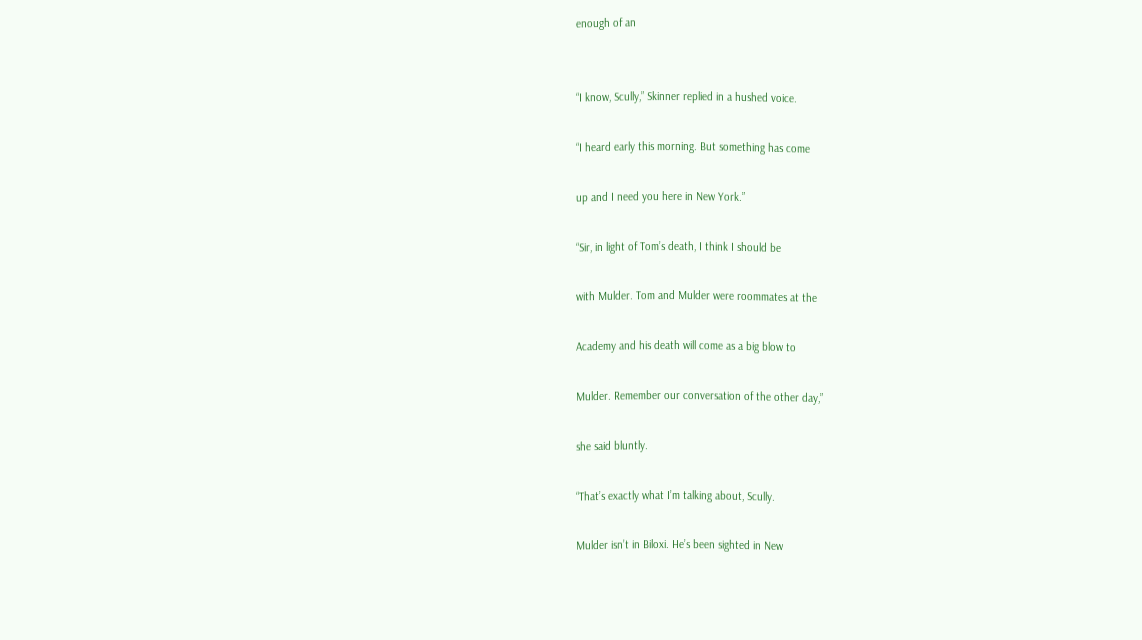enough of an


“I know, Scully,” Skinner replied in a hushed voice.

“I heard early this morning. But something has come

up and I need you here in New York.”

“Sir, in light of Tom’s death, I think I should be

with Mulder. Tom and Mulder were roommates at the

Academy and his death will come as a big blow to

Mulder. Remember our conversation of the other day,”

she said bluntly.

“That’s exactly what I’m talking about, Scully.

Mulder isn’t in Biloxi. He’s been sighted in New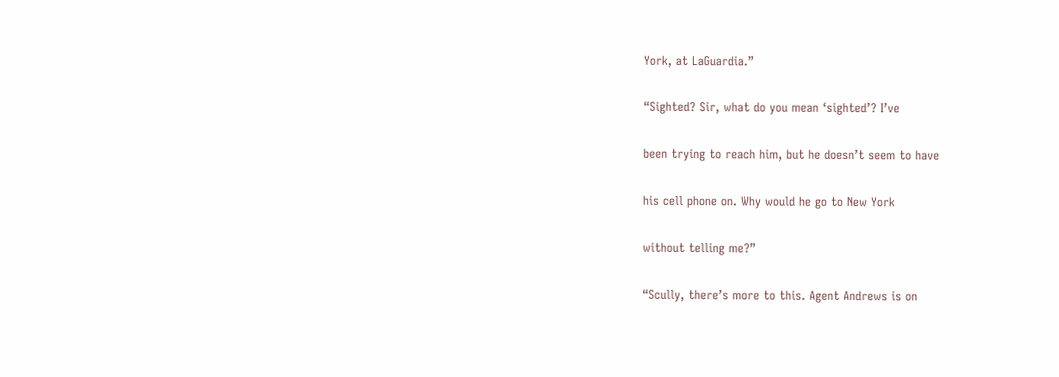York, at LaGuardia.”

“Sighted? Sir, what do you mean ‘sighted’? I’ve

been trying to reach him, but he doesn’t seem to have

his cell phone on. Why would he go to New York

without telling me?”

“Scully, there’s more to this. Agent Andrews is on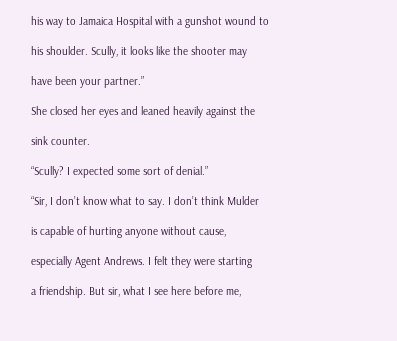his way to Jamaica Hospital with a gunshot wound to

his shoulder. Scully, it looks like the shooter may

have been your partner.”

She closed her eyes and leaned heavily against the

sink counter.

“Scully? I expected some sort of denial.”

“Sir, I don’t know what to say. I don’t think Mulder

is capable of hurting anyone without cause,

especially Agent Andrews. I felt they were starting

a friendship. But sir, what I see here before me,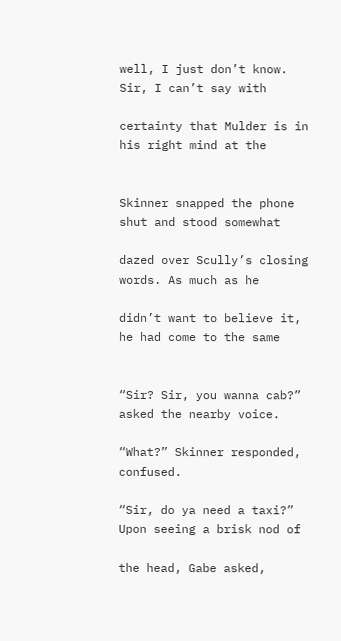well, I just don’t know. Sir, I can’t say with

certainty that Mulder is in his right mind at the


Skinner snapped the phone shut and stood somewhat

dazed over Scully’s closing words. As much as he

didn’t want to believe it, he had come to the same


“Sir? Sir, you wanna cab?” asked the nearby voice.

“What?” Skinner responded, confused.

“Sir, do ya need a taxi?” Upon seeing a brisk nod of

the head, Gabe asked,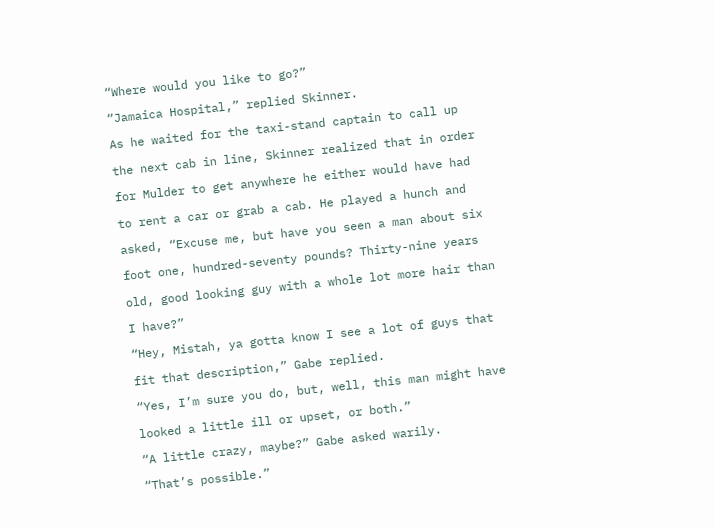“Where would you like to go?”

“Jamaica Hospital,” replied Skinner.

As he waited for the taxi-stand captain to call up

the next cab in line, Skinner realized that in order

for Mulder to get anywhere he either would have had

to rent a car or grab a cab. He played a hunch and

asked, “Excuse me, but have you seen a man about six

foot one, hundred-seventy pounds? Thirty-nine years

old, good looking guy with a whole lot more hair than

I have?”

“Hey, Mistah, ya gotta know I see a lot of guys that

fit that description,” Gabe replied.

“Yes, I’m sure you do, but, well, this man might have

looked a little ill or upset, or both.”

“A little crazy, maybe?” Gabe asked warily.

“That’s possible.”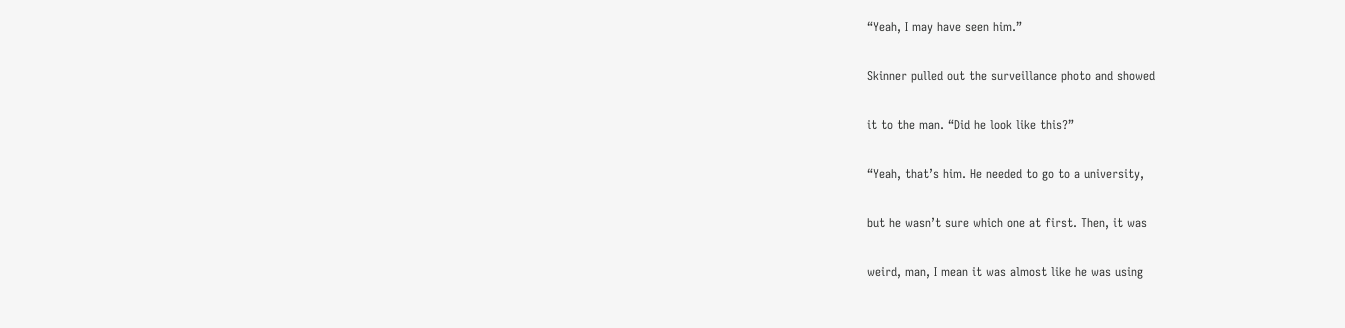“Yeah, I may have seen him.”

Skinner pulled out the surveillance photo and showed

it to the man. “Did he look like this?”

“Yeah, that’s him. He needed to go to a university,

but he wasn’t sure which one at first. Then, it was

weird, man, I mean it was almost like he was using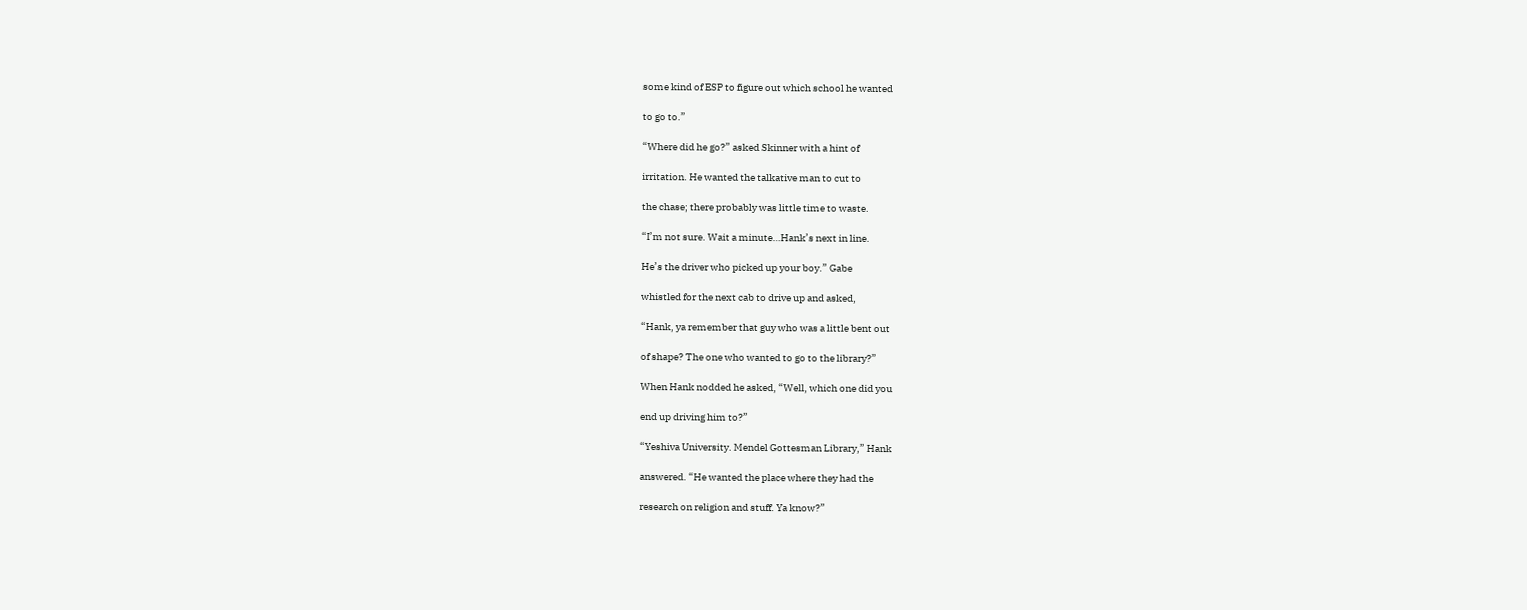some kind of ESP to figure out which school he wanted

to go to.”

“Where did he go?” asked Skinner with a hint of

irritation. He wanted the talkative man to cut to

the chase; there probably was little time to waste.

“I’m not sure. Wait a minute…Hank’s next in line.

He’s the driver who picked up your boy.” Gabe

whistled for the next cab to drive up and asked,

“Hank, ya remember that guy who was a little bent out

of shape? The one who wanted to go to the library?”

When Hank nodded he asked, “Well, which one did you

end up driving him to?”

“Yeshiva University. Mendel Gottesman Library,” Hank

answered. “He wanted the place where they had the

research on religion and stuff. Ya know?”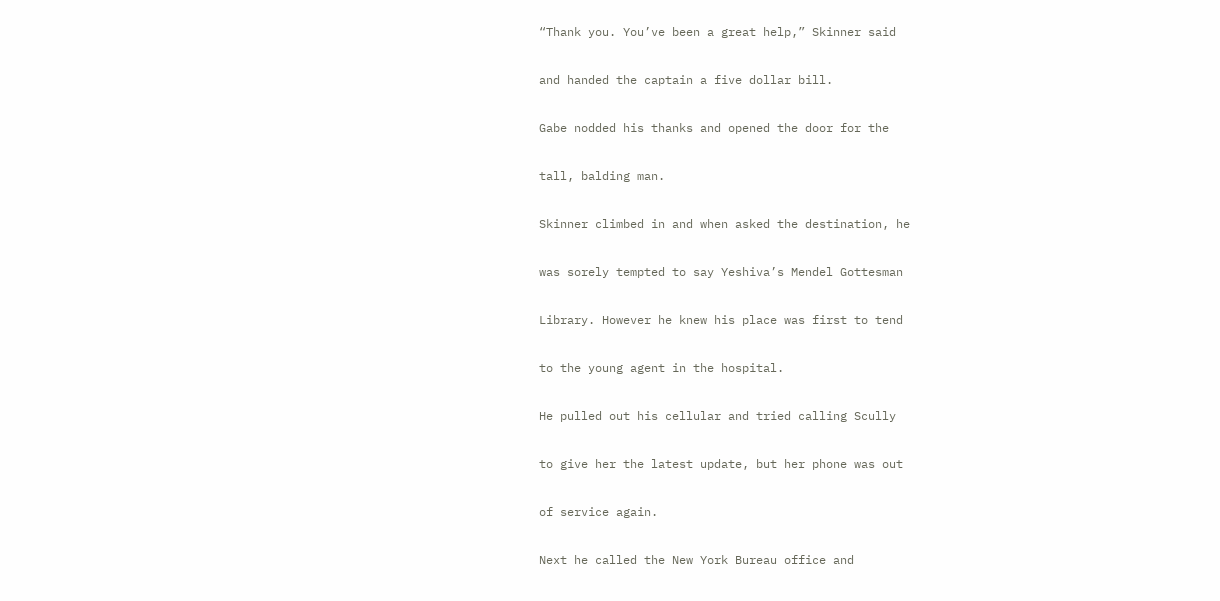“Thank you. You’ve been a great help,” Skinner said

and handed the captain a five dollar bill.

Gabe nodded his thanks and opened the door for the

tall, balding man.

Skinner climbed in and when asked the destination, he

was sorely tempted to say Yeshiva’s Mendel Gottesman

Library. However he knew his place was first to tend

to the young agent in the hospital.

He pulled out his cellular and tried calling Scully

to give her the latest update, but her phone was out

of service again.

Next he called the New York Bureau office and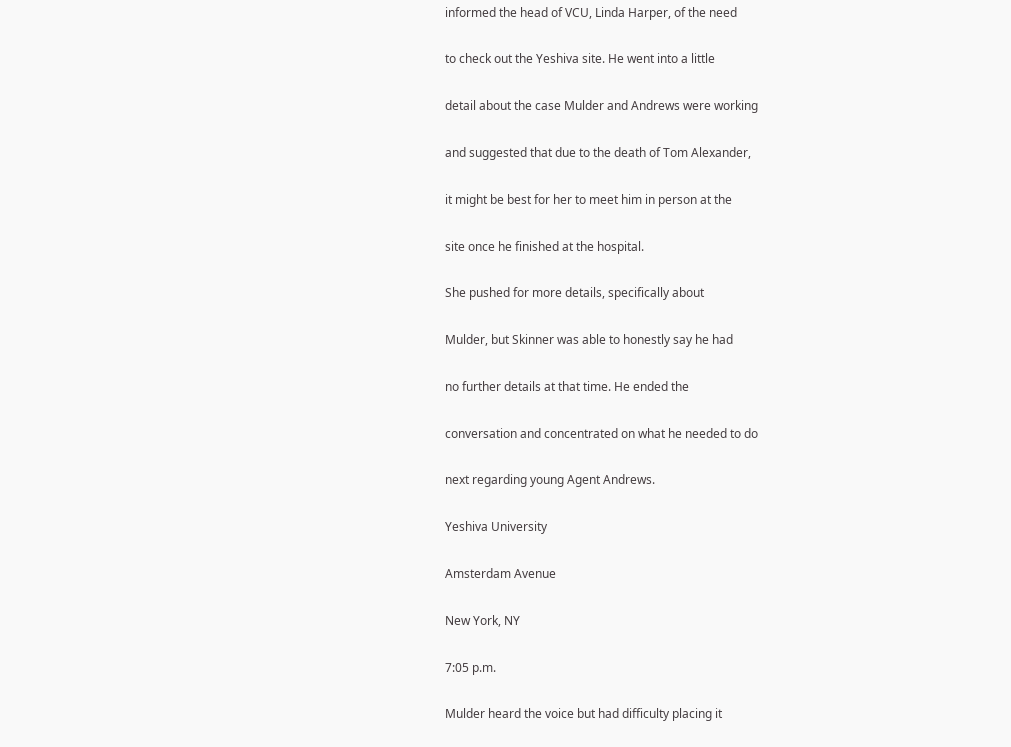informed the head of VCU, Linda Harper, of the need

to check out the Yeshiva site. He went into a little

detail about the case Mulder and Andrews were working

and suggested that due to the death of Tom Alexander,

it might be best for her to meet him in person at the

site once he finished at the hospital.

She pushed for more details, specifically about

Mulder, but Skinner was able to honestly say he had

no further details at that time. He ended the

conversation and concentrated on what he needed to do

next regarding young Agent Andrews.

Yeshiva University

Amsterdam Avenue

New York, NY

7:05 p.m.

Mulder heard the voice but had difficulty placing it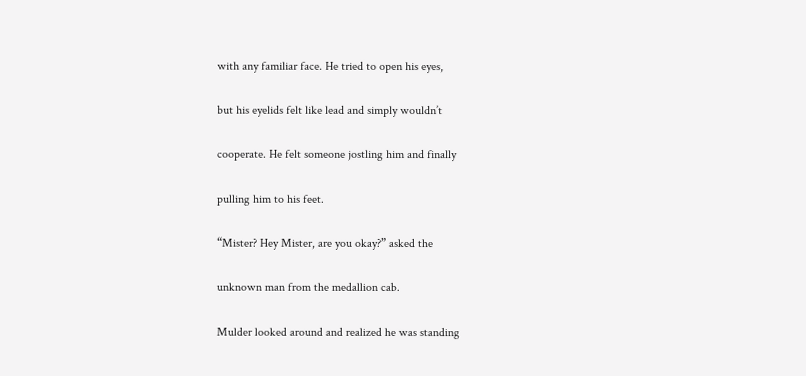with any familiar face. He tried to open his eyes,

but his eyelids felt like lead and simply wouldn’t

cooperate. He felt someone jostling him and finally

pulling him to his feet.

“Mister? Hey Mister, are you okay?” asked the

unknown man from the medallion cab.

Mulder looked around and realized he was standing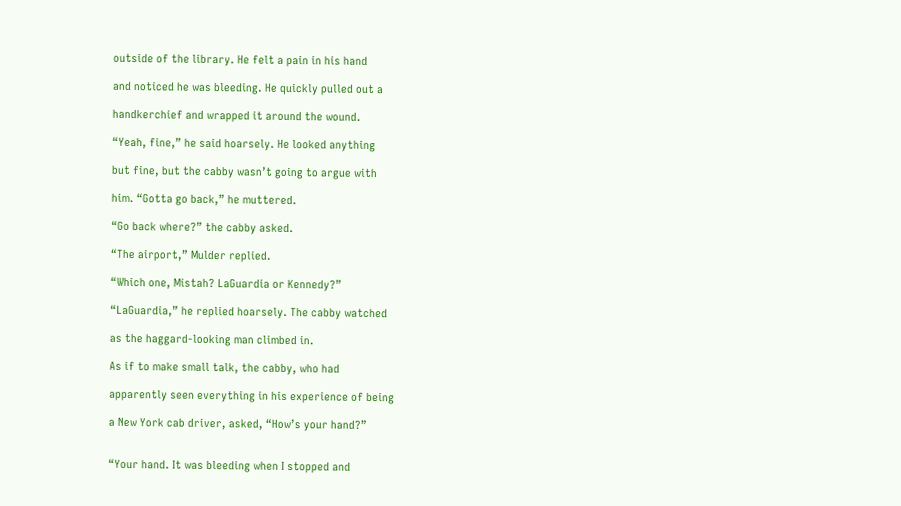outside of the library. He felt a pain in his hand

and noticed he was bleeding. He quickly pulled out a

handkerchief and wrapped it around the wound.

“Yeah, fine,” he said hoarsely. He looked anything

but fine, but the cabby wasn’t going to argue with

him. “Gotta go back,” he muttered.

“Go back where?” the cabby asked.

“The airport,” Mulder replied.

“Which one, Mistah? LaGuardia or Kennedy?”

“LaGuardia,” he replied hoarsely. The cabby watched

as the haggard-looking man climbed in.

As if to make small talk, the cabby, who had

apparently seen everything in his experience of being

a New York cab driver, asked, “How’s your hand?”


“Your hand. It was bleeding when I stopped and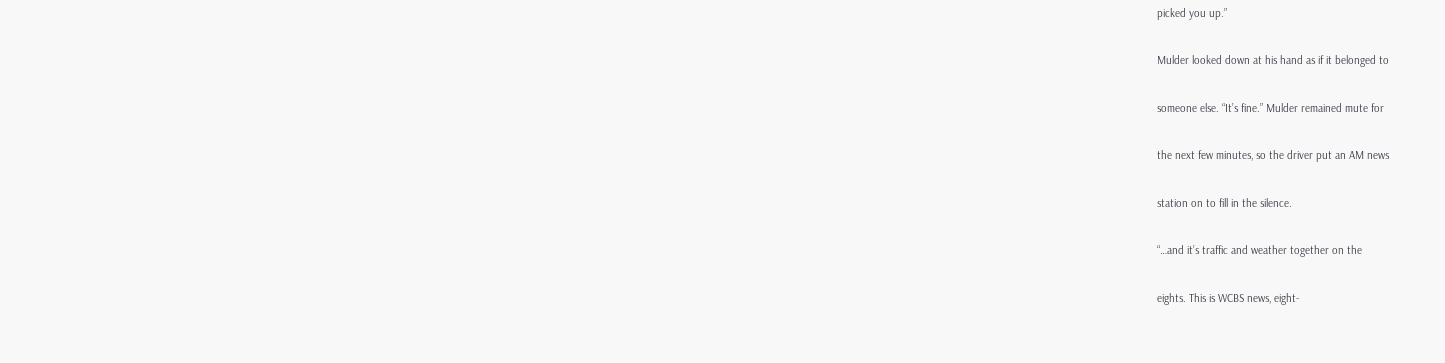picked you up.”

Mulder looked down at his hand as if it belonged to

someone else. “It’s fine.” Mulder remained mute for

the next few minutes, so the driver put an AM news

station on to fill in the silence.

“…and it’s traffic and weather together on the

eights. This is WCBS news, eight-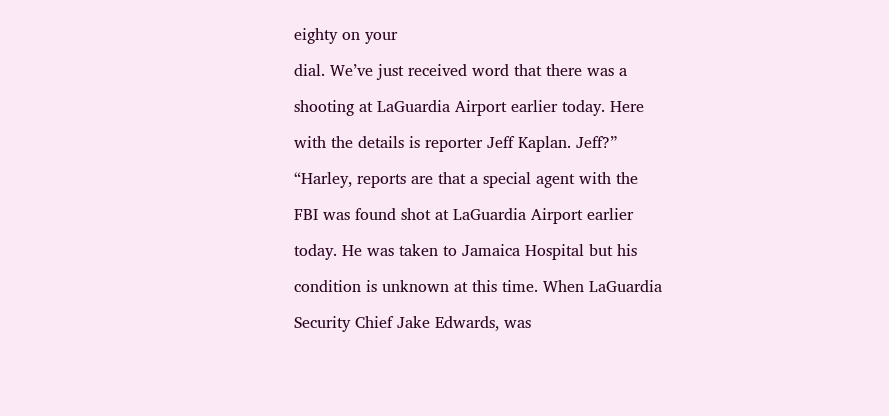eighty on your

dial. We’ve just received word that there was a

shooting at LaGuardia Airport earlier today. Here

with the details is reporter Jeff Kaplan. Jeff?”

“Harley, reports are that a special agent with the

FBI was found shot at LaGuardia Airport earlier

today. He was taken to Jamaica Hospital but his

condition is unknown at this time. When LaGuardia

Security Chief Jake Edwards, was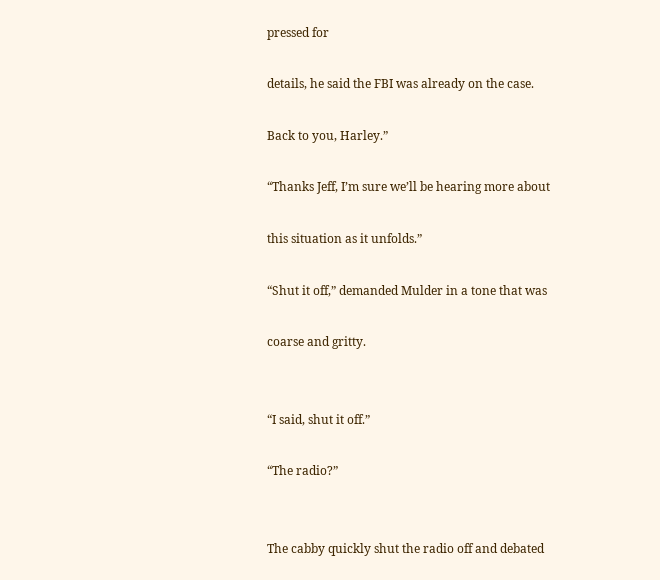pressed for

details, he said the FBI was already on the case.

Back to you, Harley.”

“Thanks Jeff, I’m sure we’ll be hearing more about

this situation as it unfolds.”

“Shut it off,” demanded Mulder in a tone that was

coarse and gritty.


“I said, shut it off.”

“The radio?”


The cabby quickly shut the radio off and debated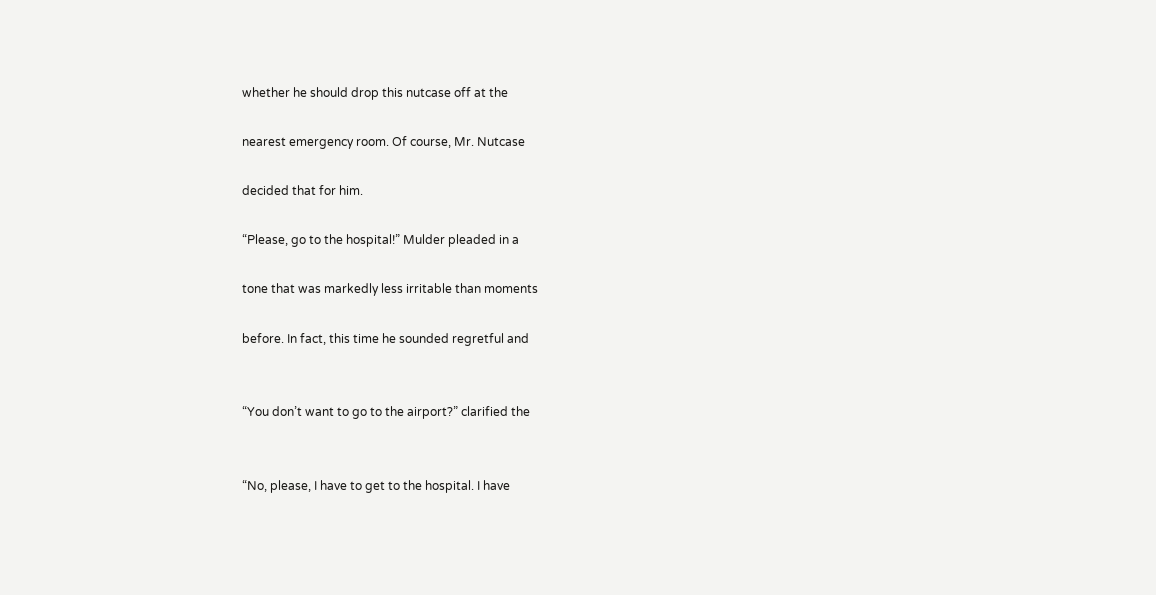whether he should drop this nutcase off at the

nearest emergency room. Of course, Mr. Nutcase

decided that for him.

“Please, go to the hospital!” Mulder pleaded in a

tone that was markedly less irritable than moments

before. In fact, this time he sounded regretful and


“You don’t want to go to the airport?” clarified the


“No, please, I have to get to the hospital. I have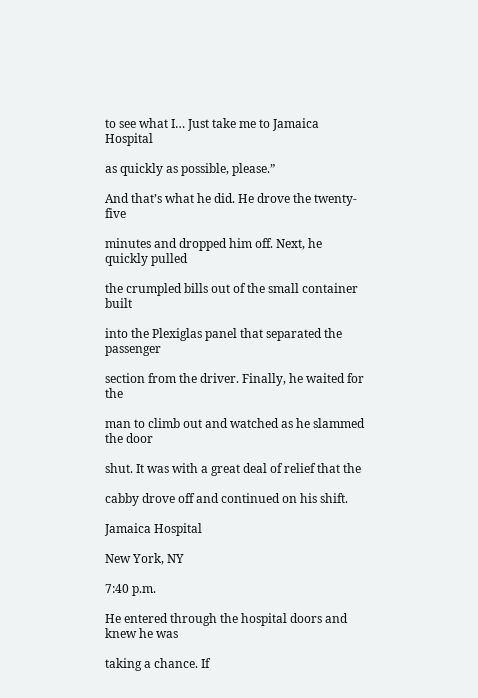to see what I… Just take me to Jamaica Hospital

as quickly as possible, please.”

And that’s what he did. He drove the twenty-five

minutes and dropped him off. Next, he quickly pulled

the crumpled bills out of the small container built

into the Plexiglas panel that separated the passenger

section from the driver. Finally, he waited for the

man to climb out and watched as he slammed the door

shut. It was with a great deal of relief that the

cabby drove off and continued on his shift.

Jamaica Hospital

New York, NY

7:40 p.m.

He entered through the hospital doors and knew he was

taking a chance. If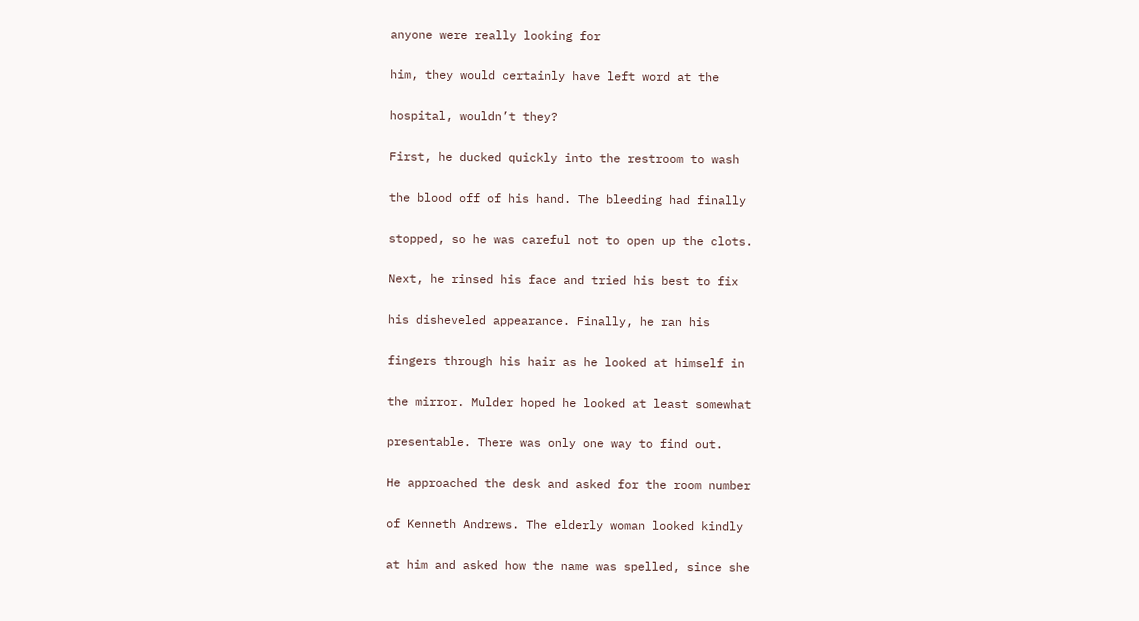anyone were really looking for

him, they would certainly have left word at the

hospital, wouldn’t they?

First, he ducked quickly into the restroom to wash

the blood off of his hand. The bleeding had finally

stopped, so he was careful not to open up the clots.

Next, he rinsed his face and tried his best to fix

his disheveled appearance. Finally, he ran his

fingers through his hair as he looked at himself in

the mirror. Mulder hoped he looked at least somewhat

presentable. There was only one way to find out.

He approached the desk and asked for the room number

of Kenneth Andrews. The elderly woman looked kindly

at him and asked how the name was spelled, since she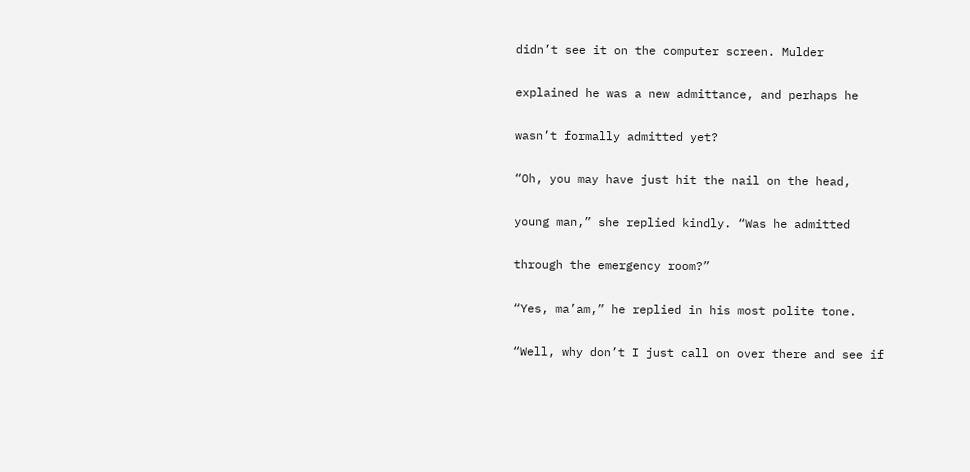didn’t see it on the computer screen. Mulder

explained he was a new admittance, and perhaps he

wasn’t formally admitted yet?

“Oh, you may have just hit the nail on the head,

young man,” she replied kindly. “Was he admitted

through the emergency room?”

“Yes, ma’am,” he replied in his most polite tone.

“Well, why don’t I just call on over there and see if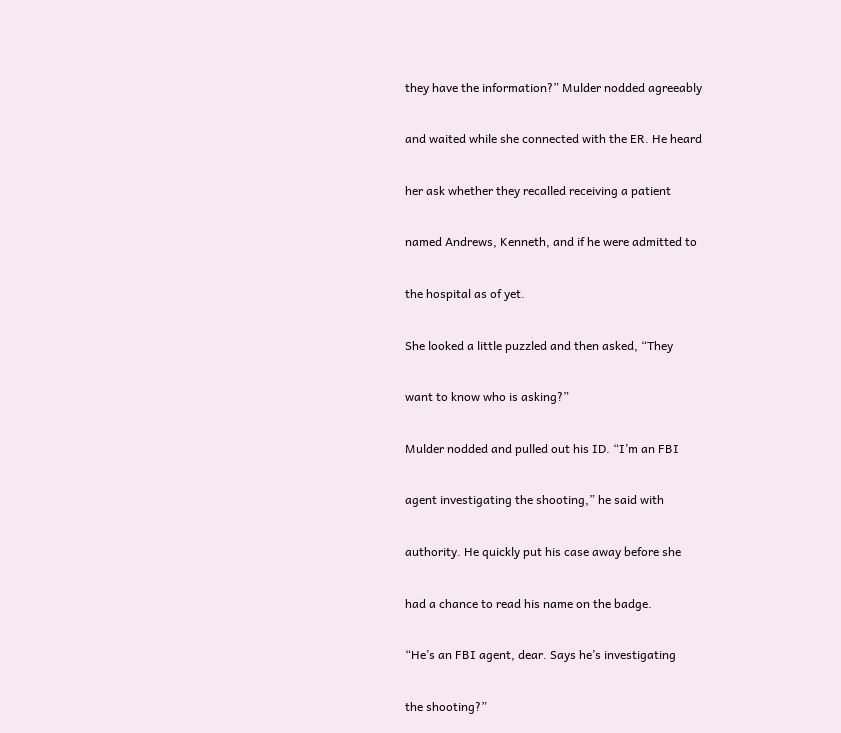they have the information?” Mulder nodded agreeably

and waited while she connected with the ER. He heard

her ask whether they recalled receiving a patient

named Andrews, Kenneth, and if he were admitted to

the hospital as of yet.

She looked a little puzzled and then asked, “They

want to know who is asking?”

Mulder nodded and pulled out his ID. “I’m an FBI

agent investigating the shooting,” he said with

authority. He quickly put his case away before she

had a chance to read his name on the badge.

“He’s an FBI agent, dear. Says he’s investigating

the shooting?”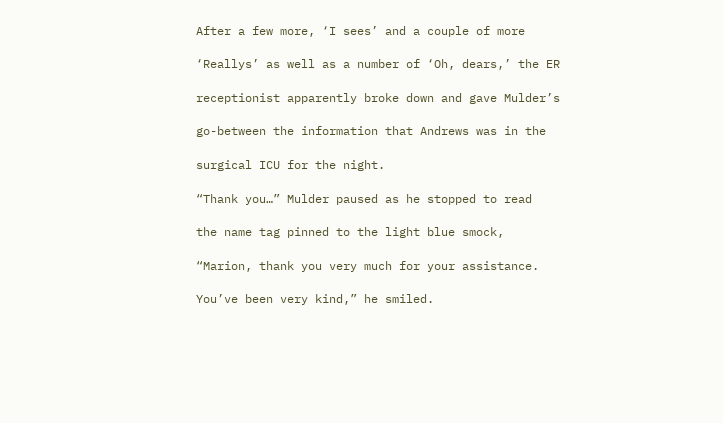After a few more, ‘I sees’ and a couple of more

‘Reallys’ as well as a number of ‘Oh, dears,’ the ER

receptionist apparently broke down and gave Mulder’s

go-between the information that Andrews was in the

surgical ICU for the night.

“Thank you…” Mulder paused as he stopped to read

the name tag pinned to the light blue smock,

“Marion, thank you very much for your assistance.

You’ve been very kind,” he smiled.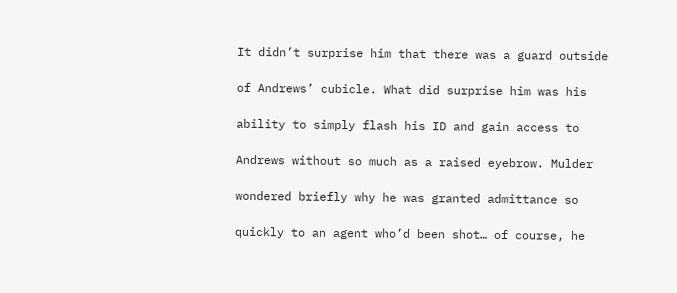It didn’t surprise him that there was a guard outside

of Andrews’ cubicle. What did surprise him was his

ability to simply flash his ID and gain access to

Andrews without so much as a raised eyebrow. Mulder

wondered briefly why he was granted admittance so

quickly to an agent who’d been shot… of course, he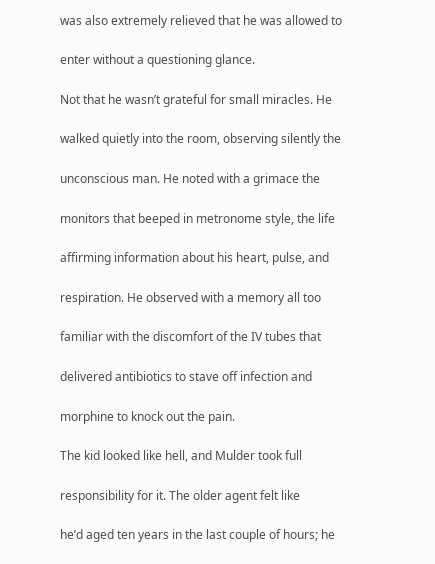was also extremely relieved that he was allowed to

enter without a questioning glance.

Not that he wasn’t grateful for small miracles. He

walked quietly into the room, observing silently the

unconscious man. He noted with a grimace the

monitors that beeped in metronome style, the life

affirming information about his heart, pulse, and

respiration. He observed with a memory all too

familiar with the discomfort of the IV tubes that

delivered antibiotics to stave off infection and

morphine to knock out the pain.

The kid looked like hell, and Mulder took full

responsibility for it. The older agent felt like

he’d aged ten years in the last couple of hours; he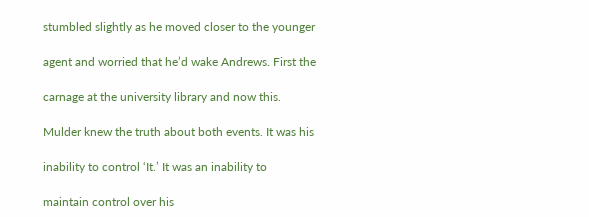stumbled slightly as he moved closer to the younger

agent and worried that he’d wake Andrews. First the

carnage at the university library and now this.

Mulder knew the truth about both events. It was his

inability to control ‘It.’ It was an inability to

maintain control over his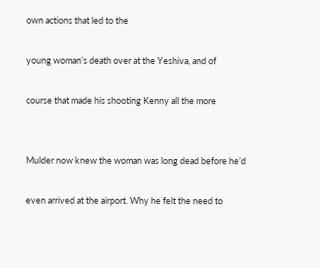own actions that led to the

young woman’s death over at the Yeshiva, and of

course that made his shooting Kenny all the more


Mulder now knew the woman was long dead before he’d

even arrived at the airport. Why he felt the need to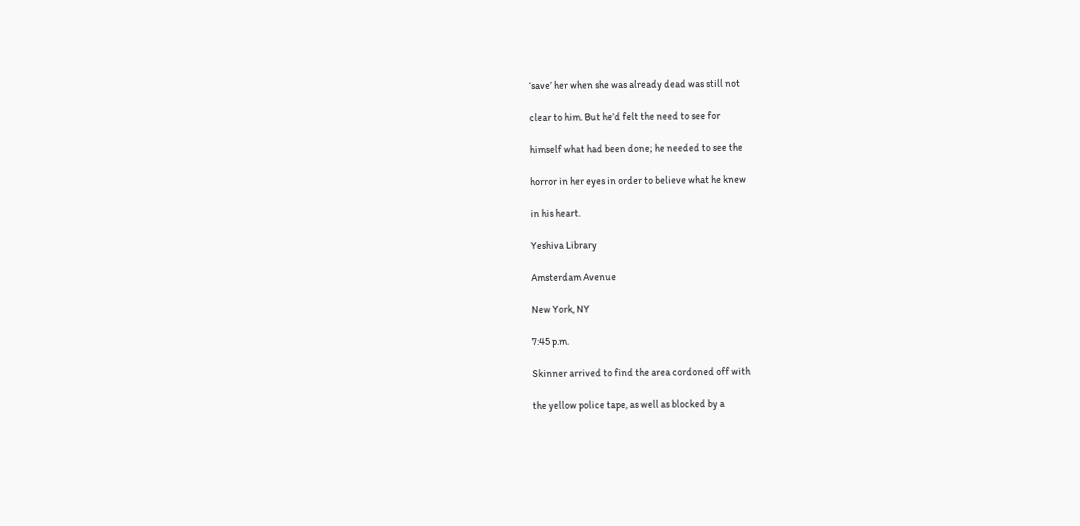‘save’ her when she was already dead was still not

clear to him. But he’d felt the need to see for

himself what had been done; he needed to see the

horror in her eyes in order to believe what he knew

in his heart.

Yeshiva Library

Amsterdam Avenue

New York, NY

7:45 p.m.

Skinner arrived to find the area cordoned off with

the yellow police tape, as well as blocked by a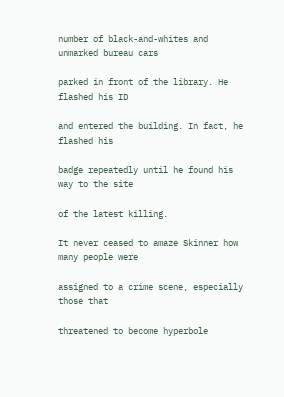number of black-and-whites and unmarked bureau cars

parked in front of the library. He flashed his ID

and entered the building. In fact, he flashed his

badge repeatedly until he found his way to the site

of the latest killing.

It never ceased to amaze Skinner how many people were

assigned to a crime scene, especially those that

threatened to become hyperbole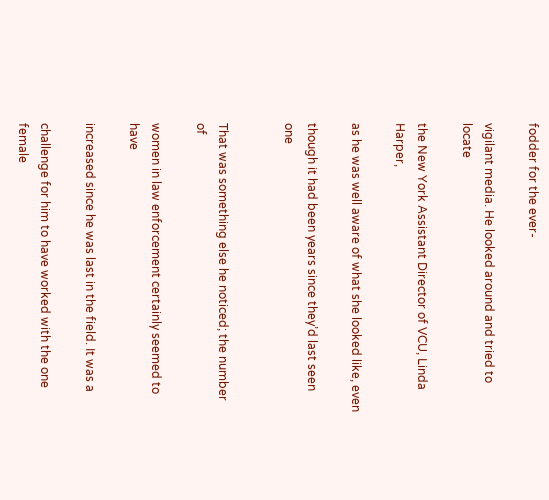fodder for the ever-

vigilant media. He looked around and tried to locate

the New York Assistant Director of VCU, Linda Harper,

as he was well aware of what she looked like, even

though it had been years since they’d last seen one


That was something else he noticed; the number of

women in law enforcement certainly seemed to have

increased since he was last in the field. It was a

challenge for him to have worked with the one female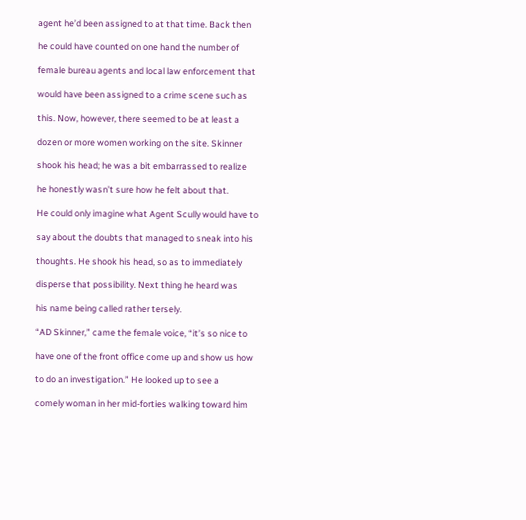agent he’d been assigned to at that time. Back then

he could have counted on one hand the number of

female bureau agents and local law enforcement that

would have been assigned to a crime scene such as

this. Now, however, there seemed to be at least a

dozen or more women working on the site. Skinner

shook his head; he was a bit embarrassed to realize

he honestly wasn’t sure how he felt about that.

He could only imagine what Agent Scully would have to

say about the doubts that managed to sneak into his

thoughts. He shook his head, so as to immediately

disperse that possibility. Next thing he heard was

his name being called rather tersely.

“AD Skinner,” came the female voice, “it’s so nice to

have one of the front office come up and show us how

to do an investigation.” He looked up to see a

comely woman in her mid-forties walking toward him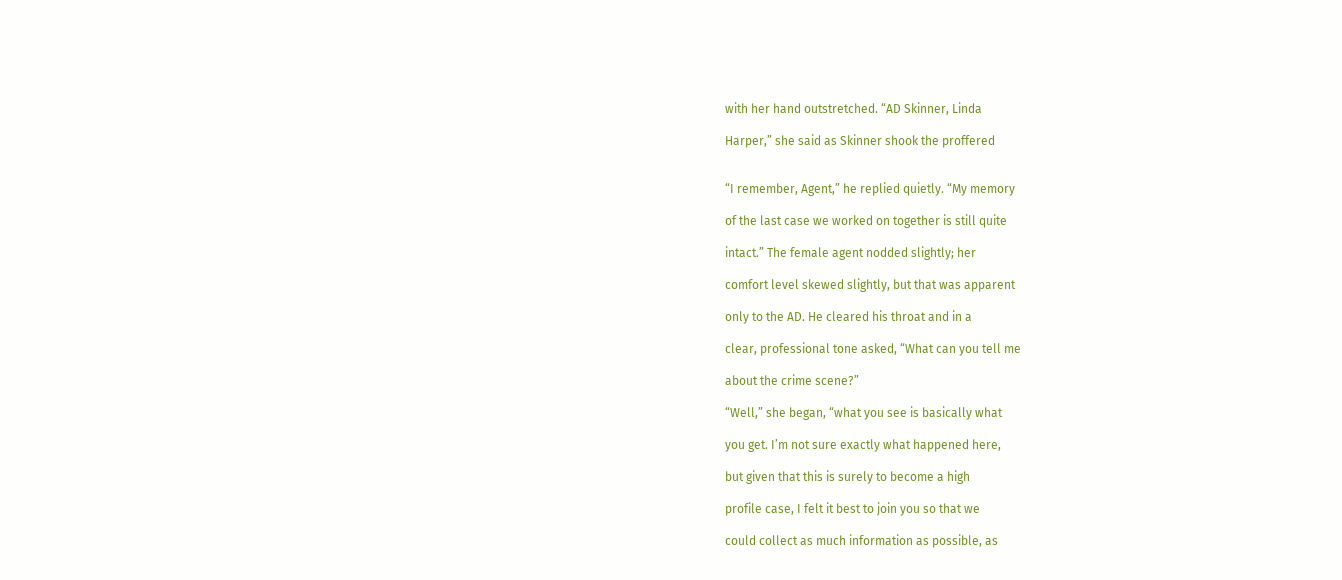with her hand outstretched. “AD Skinner, Linda

Harper,” she said as Skinner shook the proffered


“I remember, Agent,” he replied quietly. “My memory

of the last case we worked on together is still quite

intact.” The female agent nodded slightly; her

comfort level skewed slightly, but that was apparent

only to the AD. He cleared his throat and in a

clear, professional tone asked, “What can you tell me

about the crime scene?”

“Well,” she began, “what you see is basically what

you get. I’m not sure exactly what happened here,

but given that this is surely to become a high

profile case, I felt it best to join you so that we

could collect as much information as possible, as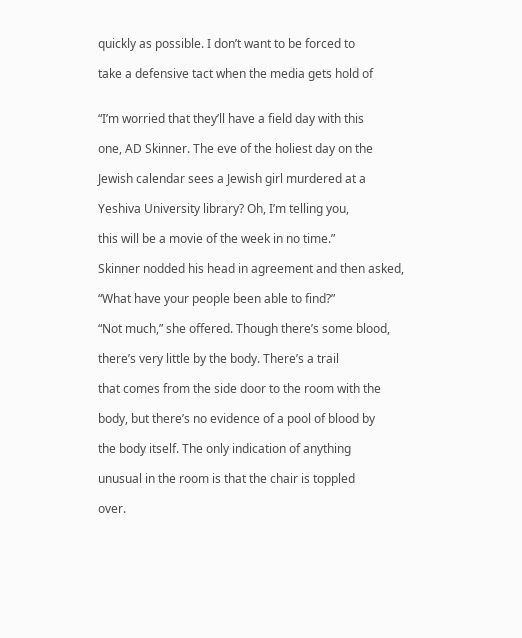quickly as possible. I don’t want to be forced to

take a defensive tact when the media gets hold of


“I’m worried that they’ll have a field day with this

one, AD Skinner. The eve of the holiest day on the

Jewish calendar sees a Jewish girl murdered at a

Yeshiva University library? Oh, I’m telling you,

this will be a movie of the week in no time.”

Skinner nodded his head in agreement and then asked,

“What have your people been able to find?”

“Not much,” she offered. Though there’s some blood,

there’s very little by the body. There’s a trail

that comes from the side door to the room with the

body, but there’s no evidence of a pool of blood by

the body itself. The only indication of anything

unusual in the room is that the chair is toppled

over.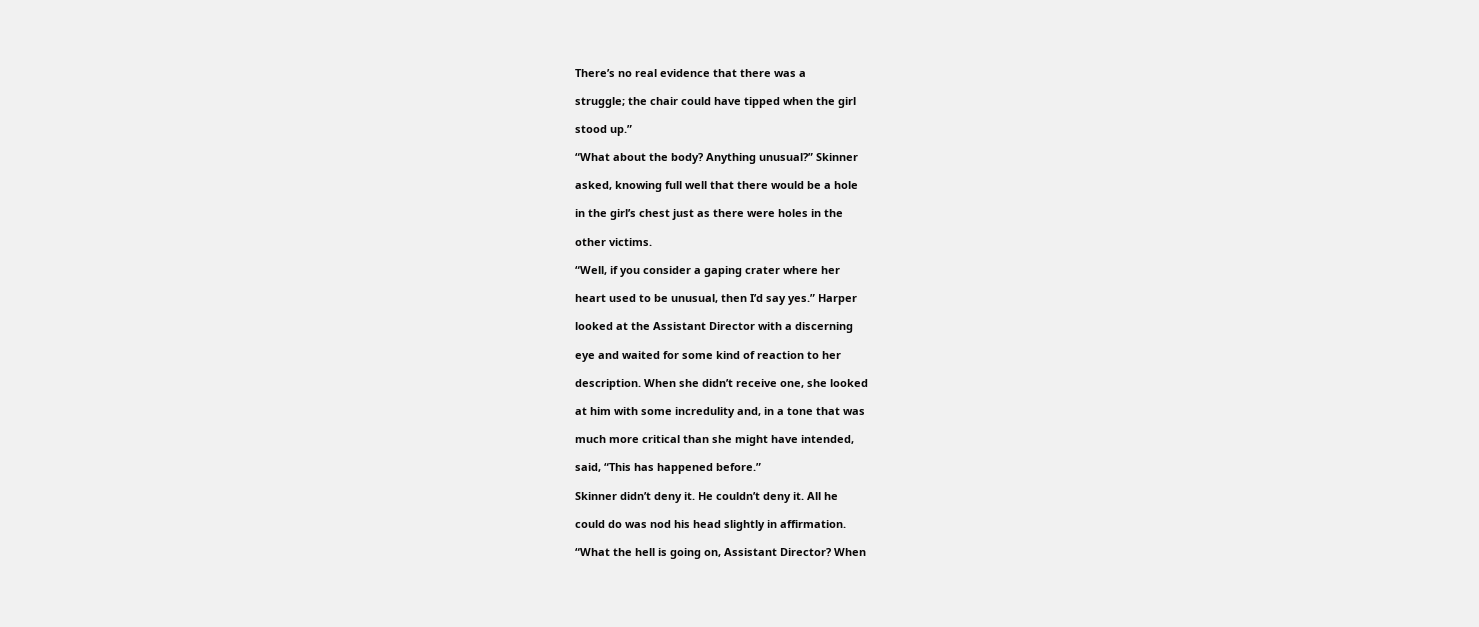There’s no real evidence that there was a

struggle; the chair could have tipped when the girl

stood up.”

“What about the body? Anything unusual?” Skinner

asked, knowing full well that there would be a hole

in the girl’s chest just as there were holes in the

other victims.

“Well, if you consider a gaping crater where her

heart used to be unusual, then I’d say yes.” Harper

looked at the Assistant Director with a discerning

eye and waited for some kind of reaction to her

description. When she didn’t receive one, she looked

at him with some incredulity and, in a tone that was

much more critical than she might have intended,

said, “This has happened before.”

Skinner didn’t deny it. He couldn’t deny it. All he

could do was nod his head slightly in affirmation.

“What the hell is going on, Assistant Director? When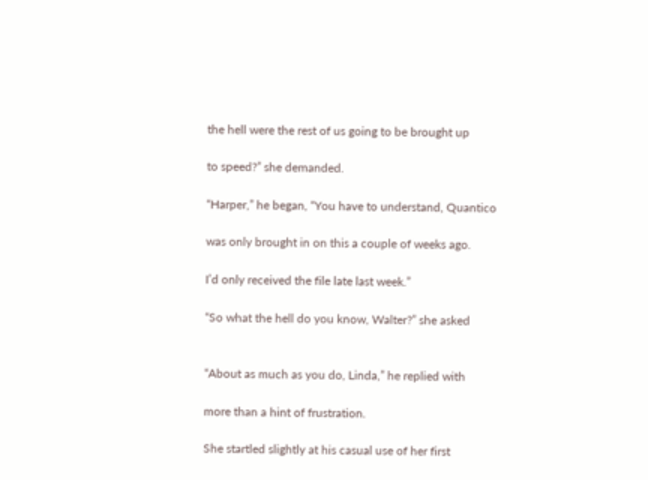the hell were the rest of us going to be brought up

to speed?” she demanded.

“Harper,” he began, “You have to understand, Quantico

was only brought in on this a couple of weeks ago.

I’d only received the file late last week.”

“So what the hell do you know, Walter?” she asked


“About as much as you do, Linda,” he replied with

more than a hint of frustration.

She startled slightly at his casual use of her first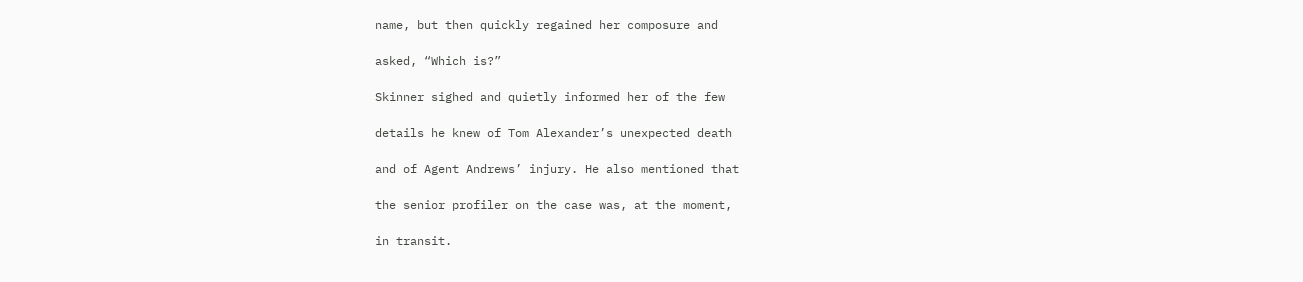name, but then quickly regained her composure and

asked, “Which is?”

Skinner sighed and quietly informed her of the few

details he knew of Tom Alexander’s unexpected death

and of Agent Andrews’ injury. He also mentioned that

the senior profiler on the case was, at the moment,

in transit.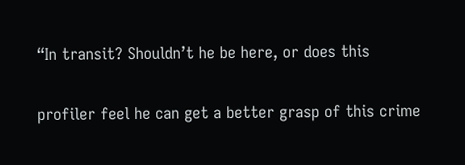“In transit? Shouldn’t he be here, or does this

profiler feel he can get a better grasp of this crime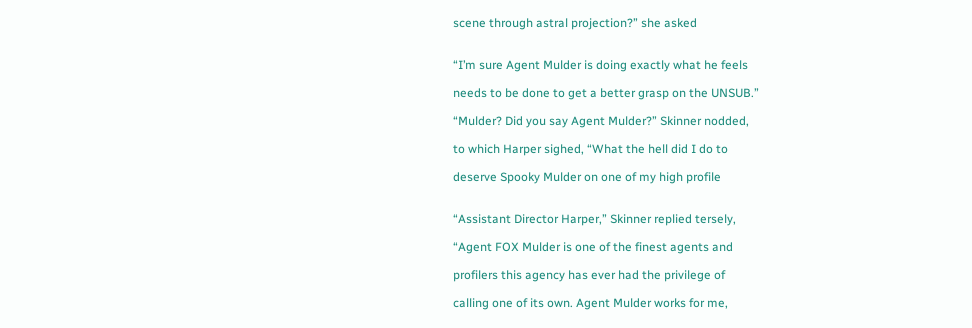scene through astral projection?” she asked


“I’m sure Agent Mulder is doing exactly what he feels

needs to be done to get a better grasp on the UNSUB.”

“Mulder? Did you say Agent Mulder?” Skinner nodded,

to which Harper sighed, “What the hell did I do to

deserve Spooky Mulder on one of my high profile


“Assistant Director Harper,” Skinner replied tersely,

“Agent FOX Mulder is one of the finest agents and

profilers this agency has ever had the privilege of

calling one of its own. Agent Mulder works for me,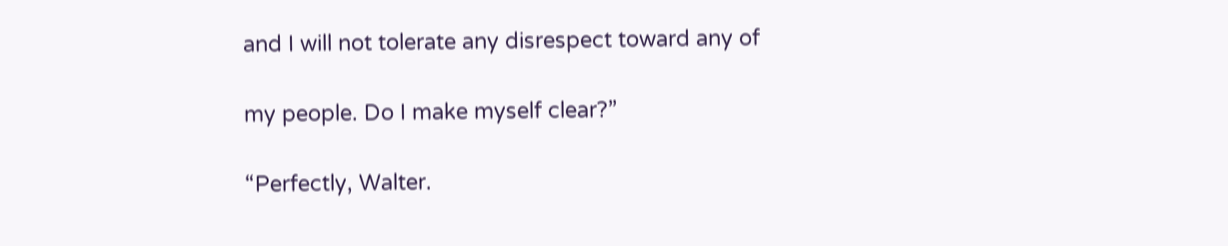and I will not tolerate any disrespect toward any of

my people. Do I make myself clear?”

“Perfectly, Walter.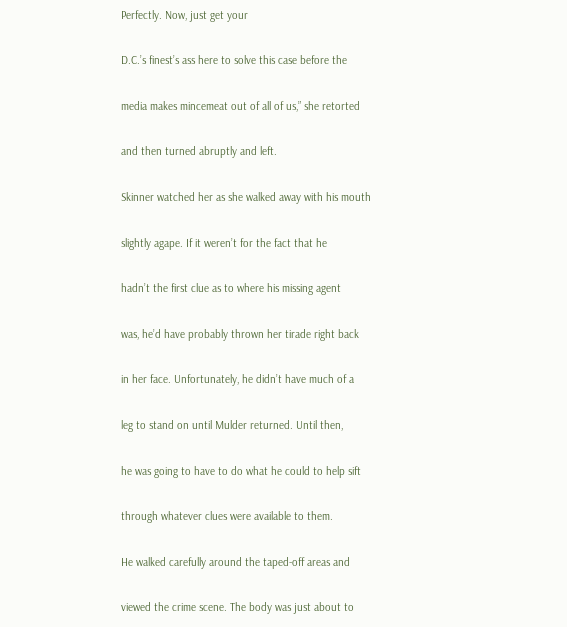Perfectly. Now, just get your

D.C.’s finest’s ass here to solve this case before the

media makes mincemeat out of all of us,” she retorted

and then turned abruptly and left.

Skinner watched her as she walked away with his mouth

slightly agape. If it weren’t for the fact that he

hadn’t the first clue as to where his missing agent

was, he’d have probably thrown her tirade right back

in her face. Unfortunately, he didn’t have much of a

leg to stand on until Mulder returned. Until then,

he was going to have to do what he could to help sift

through whatever clues were available to them.

He walked carefully around the taped-off areas and

viewed the crime scene. The body was just about to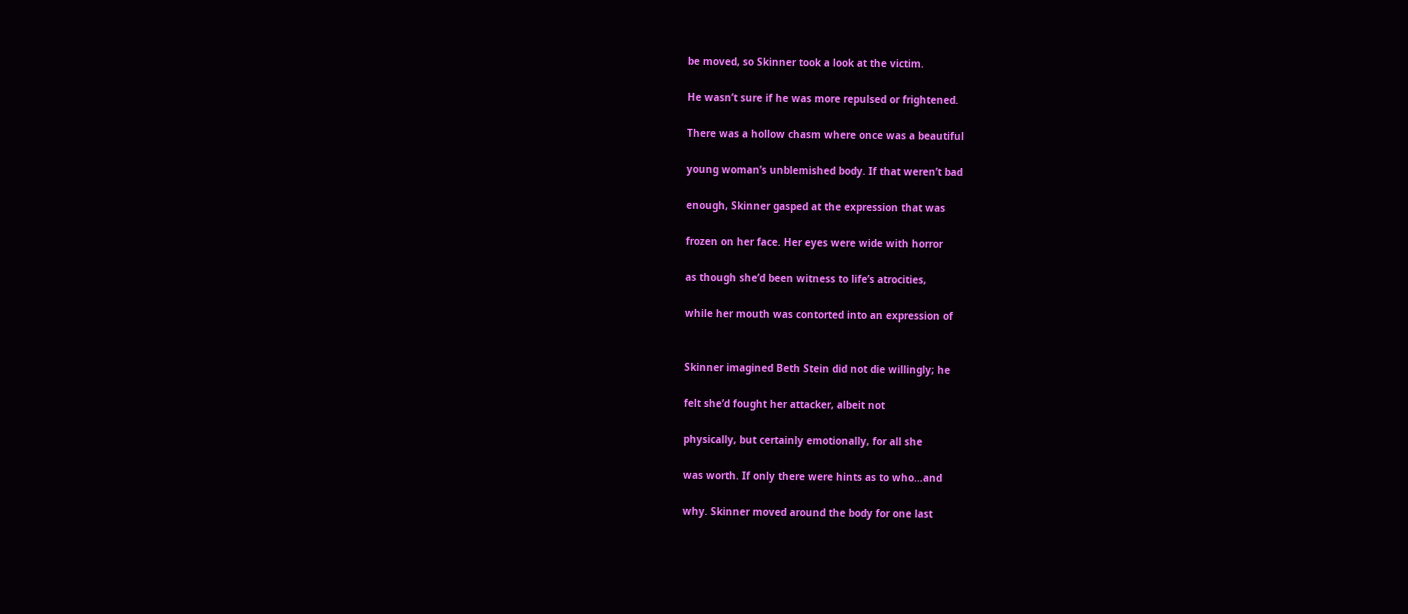be moved, so Skinner took a look at the victim.

He wasn’t sure if he was more repulsed or frightened.

There was a hollow chasm where once was a beautiful

young woman’s unblemished body. If that weren’t bad

enough, Skinner gasped at the expression that was

frozen on her face. Her eyes were wide with horror

as though she’d been witness to life’s atrocities,

while her mouth was contorted into an expression of


Skinner imagined Beth Stein did not die willingly; he

felt she’d fought her attacker, albeit not

physically, but certainly emotionally, for all she

was worth. If only there were hints as to who…and

why. Skinner moved around the body for one last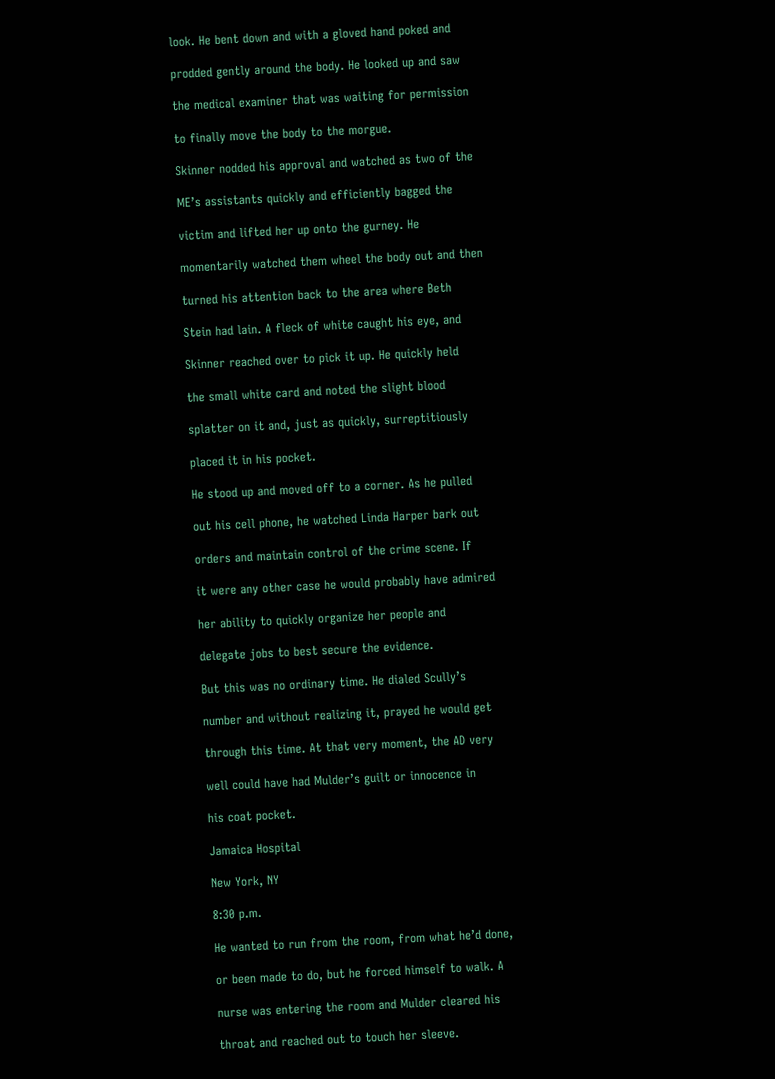look. He bent down and with a gloved hand poked and

prodded gently around the body. He looked up and saw

the medical examiner that was waiting for permission

to finally move the body to the morgue.

Skinner nodded his approval and watched as two of the

ME’s assistants quickly and efficiently bagged the

victim and lifted her up onto the gurney. He

momentarily watched them wheel the body out and then

turned his attention back to the area where Beth

Stein had lain. A fleck of white caught his eye, and

Skinner reached over to pick it up. He quickly held

the small white card and noted the slight blood

splatter on it and, just as quickly, surreptitiously

placed it in his pocket.

He stood up and moved off to a corner. As he pulled

out his cell phone, he watched Linda Harper bark out

orders and maintain control of the crime scene. If

it were any other case he would probably have admired

her ability to quickly organize her people and

delegate jobs to best secure the evidence.

But this was no ordinary time. He dialed Scully’s

number and without realizing it, prayed he would get

through this time. At that very moment, the AD very

well could have had Mulder’s guilt or innocence in

his coat pocket.

Jamaica Hospital

New York, NY

8:30 p.m.

He wanted to run from the room, from what he’d done,

or been made to do, but he forced himself to walk. A

nurse was entering the room and Mulder cleared his

throat and reached out to touch her sleeve.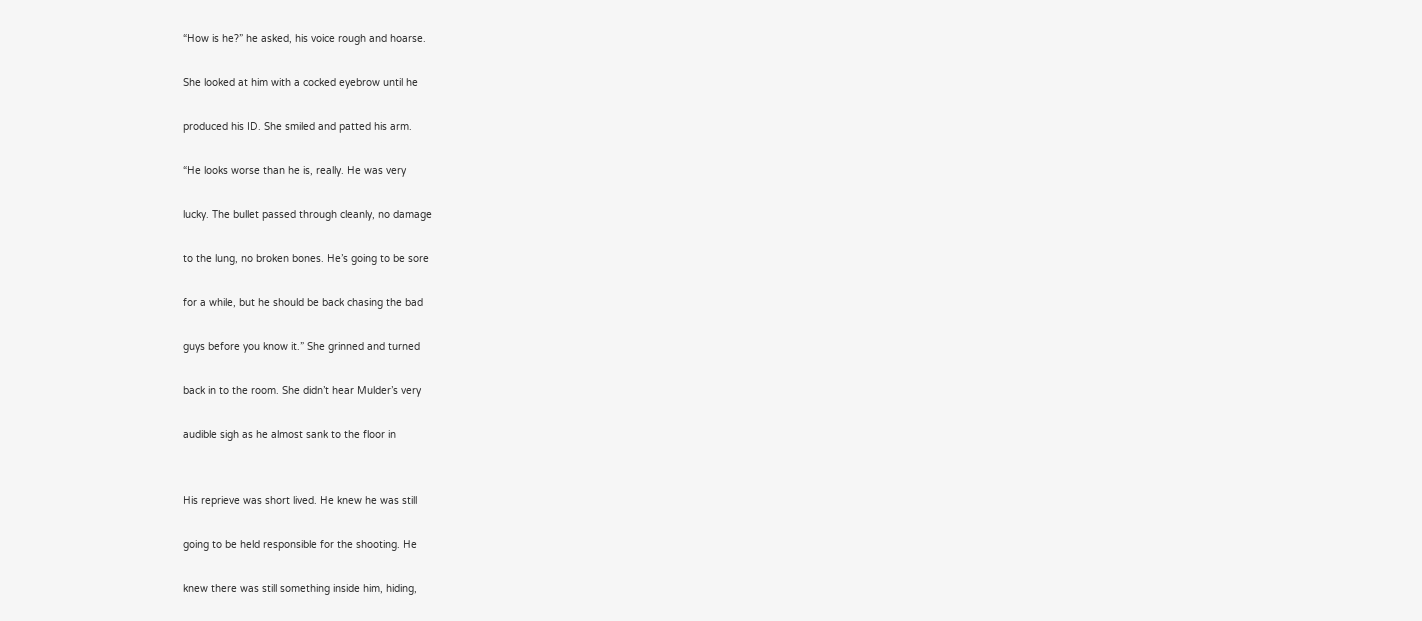“How is he?” he asked, his voice rough and hoarse.

She looked at him with a cocked eyebrow until he

produced his ID. She smiled and patted his arm.

“He looks worse than he is, really. He was very

lucky. The bullet passed through cleanly, no damage

to the lung, no broken bones. He’s going to be sore

for a while, but he should be back chasing the bad

guys before you know it.” She grinned and turned

back in to the room. She didn’t hear Mulder’s very

audible sigh as he almost sank to the floor in


His reprieve was short lived. He knew he was still

going to be held responsible for the shooting. He

knew there was still something inside him, hiding,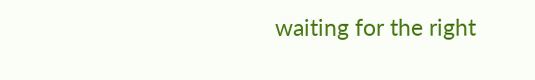waiting for the right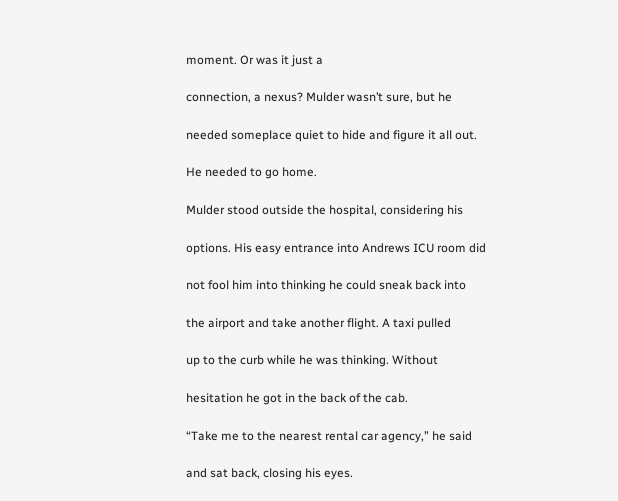moment. Or was it just a

connection, a nexus? Mulder wasn’t sure, but he

needed someplace quiet to hide and figure it all out.

He needed to go home.

Mulder stood outside the hospital, considering his

options. His easy entrance into Andrews ICU room did

not fool him into thinking he could sneak back into

the airport and take another flight. A taxi pulled

up to the curb while he was thinking. Without

hesitation he got in the back of the cab.

“Take me to the nearest rental car agency,” he said

and sat back, closing his eyes.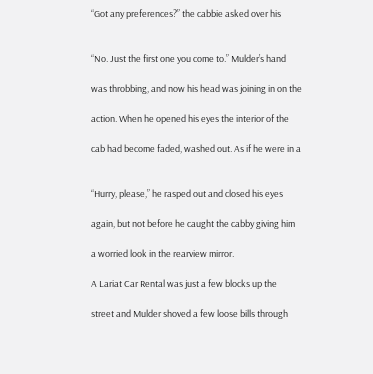“Got any preferences?” the cabbie asked over his


“No. Just the first one you come to.” Mulder’s hand

was throbbing, and now his head was joining in on the

action. When he opened his eyes the interior of the

cab had become faded, washed out. As if he were in a


“Hurry, please,” he rasped out and closed his eyes

again, but not before he caught the cabby giving him

a worried look in the rearview mirror.

A Lariat Car Rental was just a few blocks up the

street and Mulder shoved a few loose bills through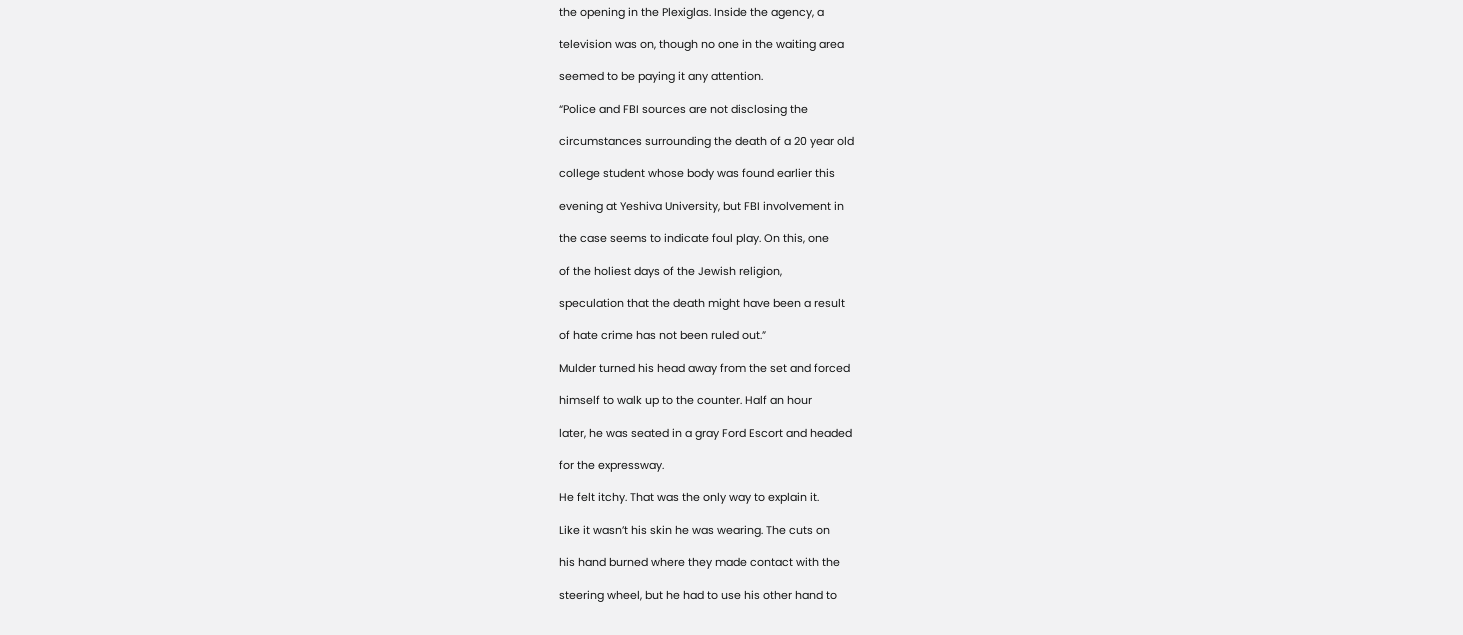the opening in the Plexiglas. Inside the agency, a

television was on, though no one in the waiting area

seemed to be paying it any attention.

“Police and FBI sources are not disclosing the

circumstances surrounding the death of a 20 year old

college student whose body was found earlier this

evening at Yeshiva University, but FBI involvement in

the case seems to indicate foul play. On this, one

of the holiest days of the Jewish religion,

speculation that the death might have been a result

of hate crime has not been ruled out.”

Mulder turned his head away from the set and forced

himself to walk up to the counter. Half an hour

later, he was seated in a gray Ford Escort and headed

for the expressway.

He felt itchy. That was the only way to explain it.

Like it wasn’t his skin he was wearing. The cuts on

his hand burned where they made contact with the

steering wheel, but he had to use his other hand to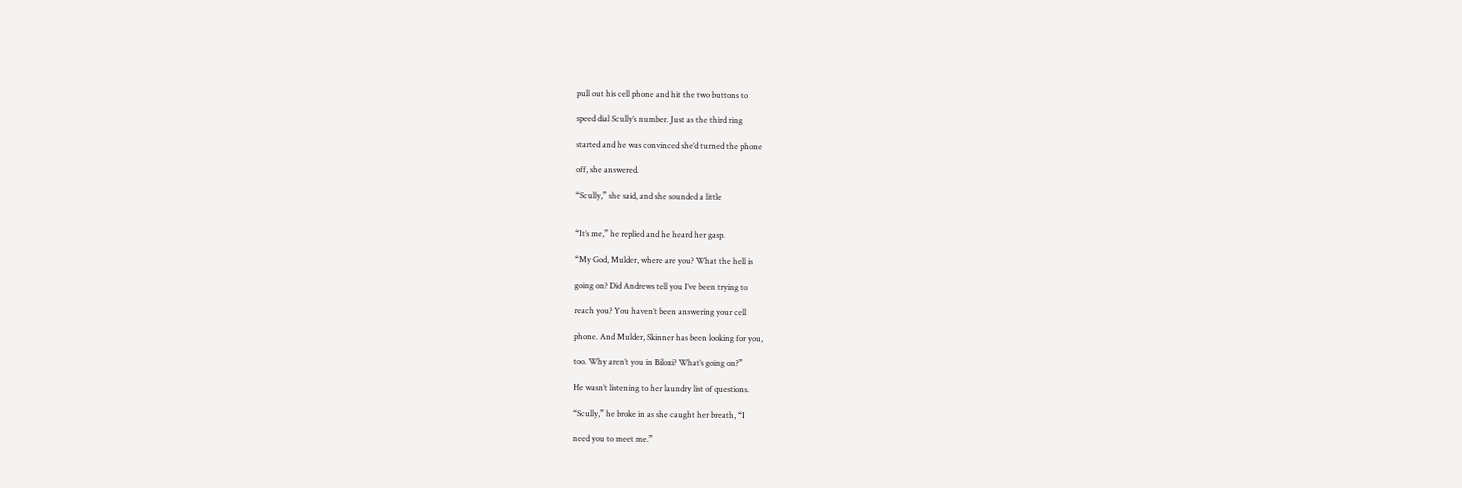pull out his cell phone and hit the two buttons to

speed dial Scully’s number. Just as the third ring

started and he was convinced she’d turned the phone

off, she answered.

“Scully,” she said, and she sounded a little


“It’s me,” he replied and he heard her gasp.

“My God, Mulder, where are you? What the hell is

going on? Did Andrews tell you I’ve been trying to

reach you? You haven’t been answering your cell

phone. And Mulder, Skinner has been looking for you,

too. Why aren’t you in Biloxi? What’s going on?”

He wasn’t listening to her laundry list of questions.

“Scully,” he broke in as she caught her breath, “I

need you to meet me.”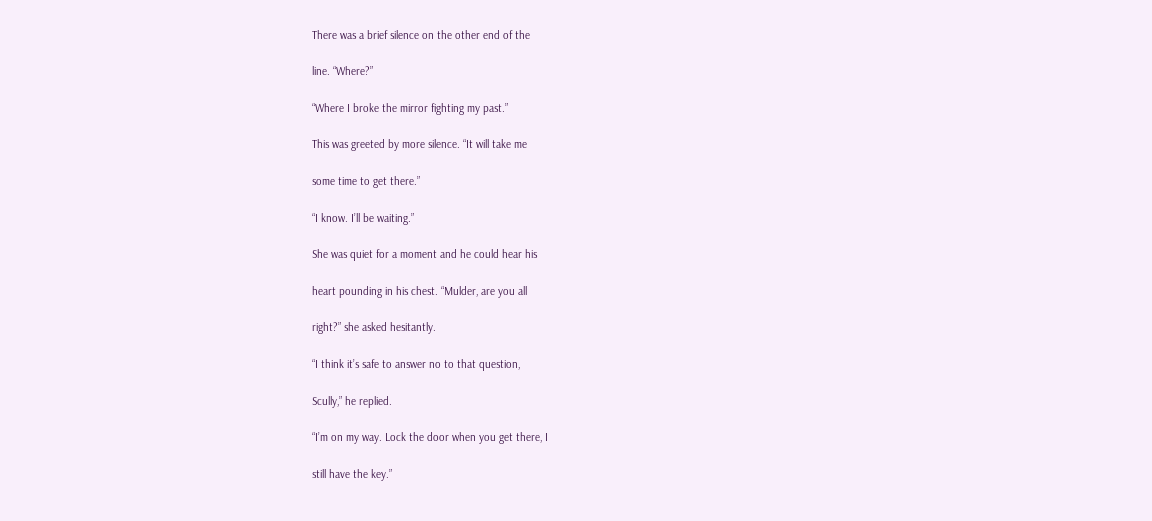There was a brief silence on the other end of the

line. “Where?”

“Where I broke the mirror fighting my past.”

This was greeted by more silence. “It will take me

some time to get there.”

“I know. I’ll be waiting.”

She was quiet for a moment and he could hear his

heart pounding in his chest. “Mulder, are you all

right?” she asked hesitantly.

“I think it’s safe to answer no to that question,

Scully,” he replied.

“I’m on my way. Lock the door when you get there, I

still have the key.”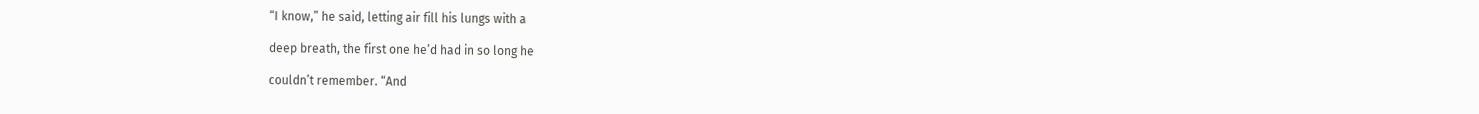“I know,” he said, letting air fill his lungs with a

deep breath, the first one he’d had in so long he

couldn’t remember. “And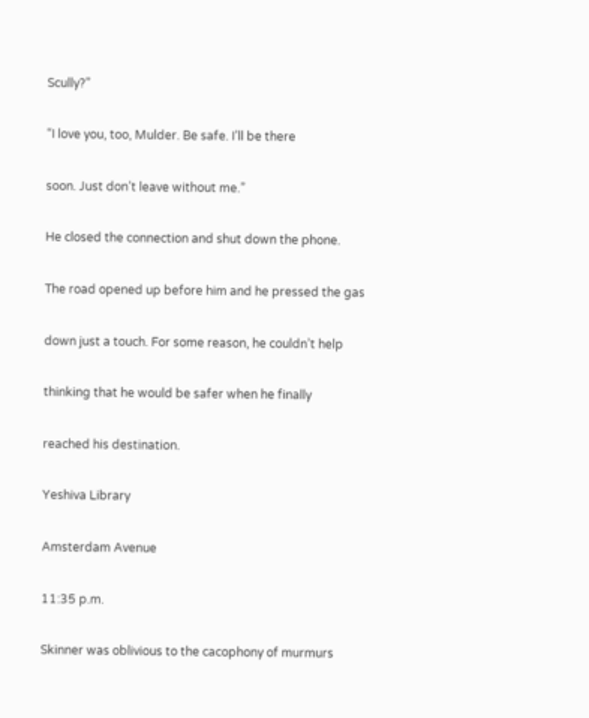Scully?”

“I love you, too, Mulder. Be safe. I’ll be there

soon. Just don’t leave without me.”

He closed the connection and shut down the phone.

The road opened up before him and he pressed the gas

down just a touch. For some reason, he couldn’t help

thinking that he would be safer when he finally

reached his destination.

Yeshiva Library

Amsterdam Avenue

11:35 p.m.

Skinner was oblivious to the cacophony of murmurs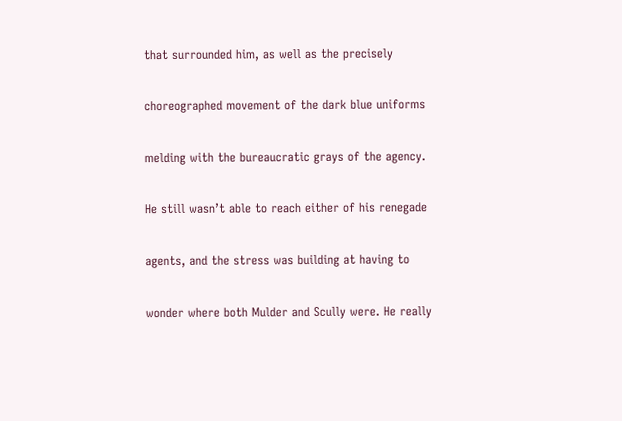that surrounded him, as well as the precisely

choreographed movement of the dark blue uniforms

melding with the bureaucratic grays of the agency.

He still wasn’t able to reach either of his renegade

agents, and the stress was building at having to

wonder where both Mulder and Scully were. He really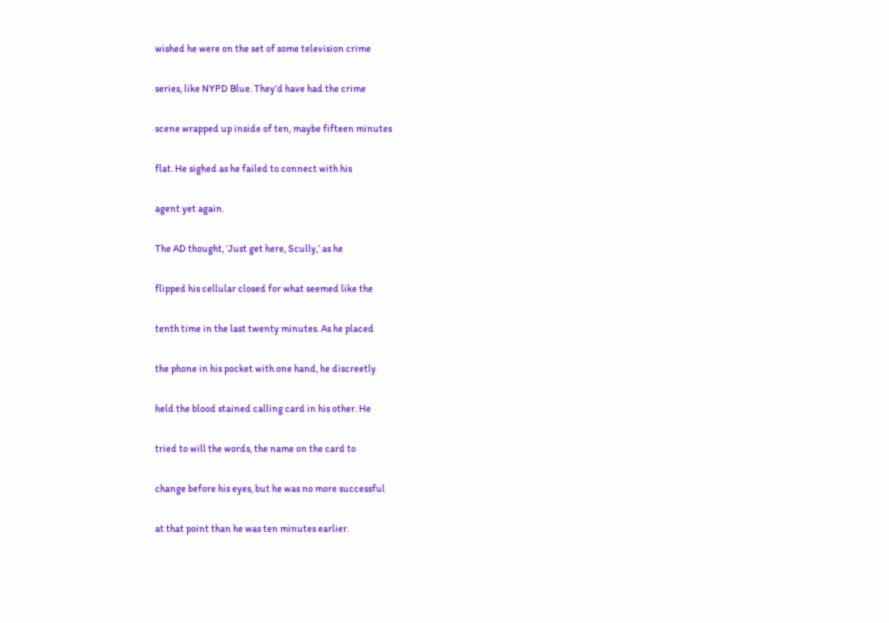wished he were on the set of some television crime

series, like NYPD Blue. They’d have had the crime

scene wrapped up inside of ten, maybe fifteen minutes

flat. He sighed as he failed to connect with his

agent yet again.

The AD thought, ‘Just get here, Scully,’ as he

flipped his cellular closed for what seemed like the

tenth time in the last twenty minutes. As he placed

the phone in his pocket with one hand, he discreetly

held the blood stained calling card in his other. He

tried to will the words, the name on the card to

change before his eyes, but he was no more successful

at that point than he was ten minutes earlier.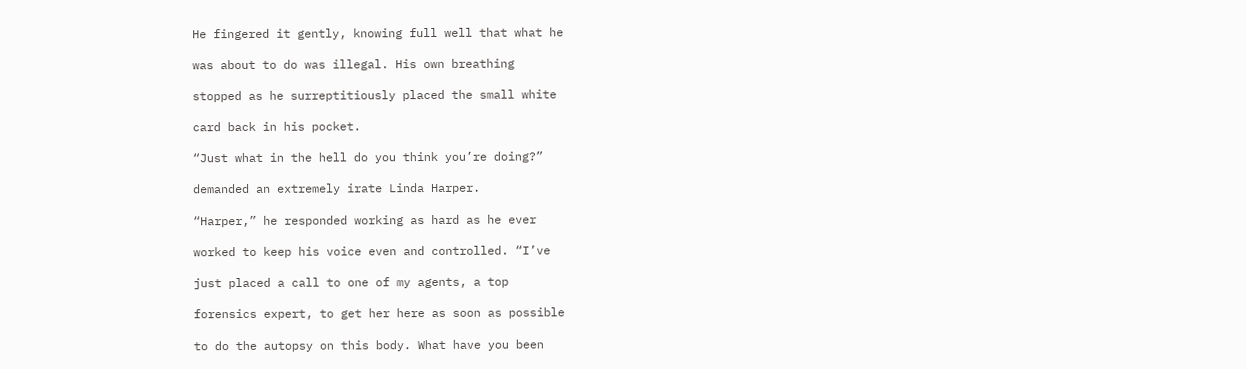He fingered it gently, knowing full well that what he

was about to do was illegal. His own breathing

stopped as he surreptitiously placed the small white

card back in his pocket.

“Just what in the hell do you think you’re doing?”

demanded an extremely irate Linda Harper.

“Harper,” he responded working as hard as he ever

worked to keep his voice even and controlled. “I’ve

just placed a call to one of my agents, a top

forensics expert, to get her here as soon as possible

to do the autopsy on this body. What have you been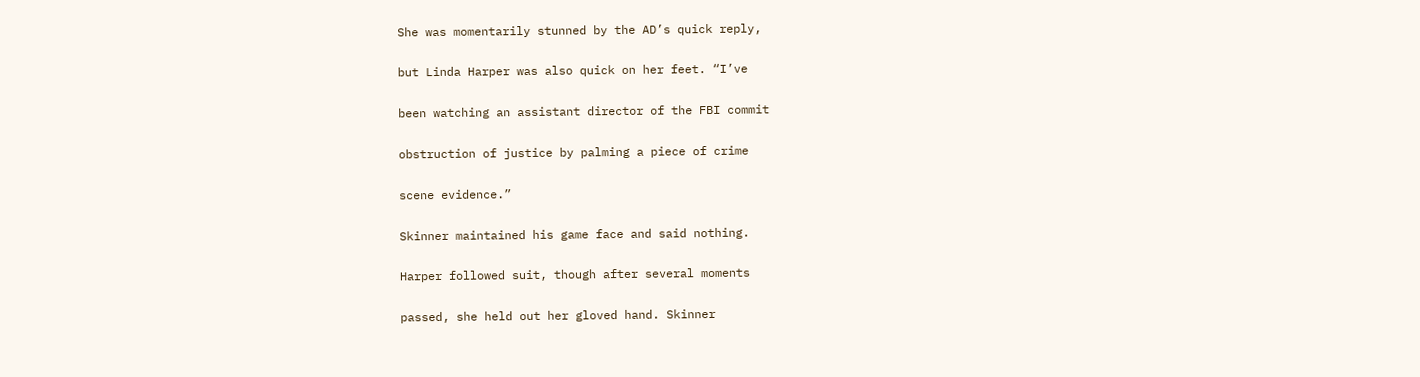She was momentarily stunned by the AD’s quick reply,

but Linda Harper was also quick on her feet. “I’ve

been watching an assistant director of the FBI commit

obstruction of justice by palming a piece of crime

scene evidence.”

Skinner maintained his game face and said nothing.

Harper followed suit, though after several moments

passed, she held out her gloved hand. Skinner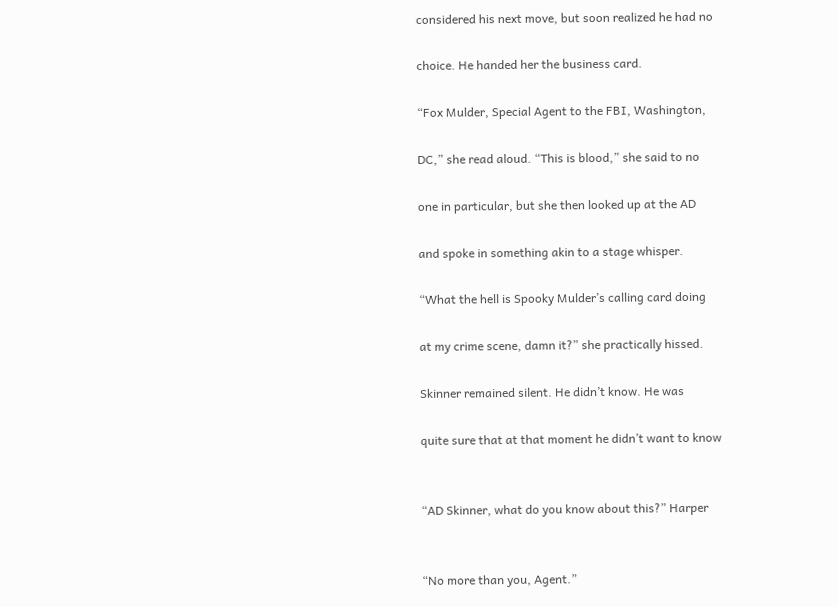considered his next move, but soon realized he had no

choice. He handed her the business card.

“Fox Mulder, Special Agent to the FBI, Washington,

DC,” she read aloud. “This is blood,” she said to no

one in particular, but she then looked up at the AD

and spoke in something akin to a stage whisper.

“What the hell is Spooky Mulder’s calling card doing

at my crime scene, damn it?” she practically hissed.

Skinner remained silent. He didn’t know. He was

quite sure that at that moment he didn’t want to know


“AD Skinner, what do you know about this?” Harper


“No more than you, Agent.”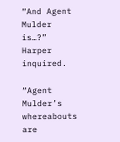“And Agent Mulder is…?” Harper inquired.

“Agent Mulder’s whereabouts are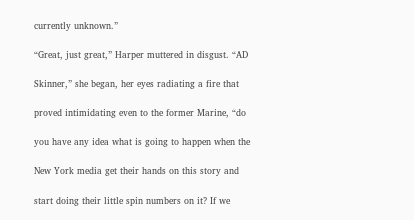currently unknown.”

“Great, just great,” Harper muttered in disgust. “AD

Skinner,” she began, her eyes radiating a fire that

proved intimidating even to the former Marine, “do

you have any idea what is going to happen when the

New York media get their hands on this story and

start doing their little spin numbers on it? If we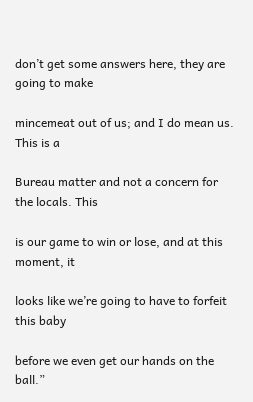don’t get some answers here, they are going to make

mincemeat out of us; and I do mean us. This is a

Bureau matter and not a concern for the locals. This

is our game to win or lose, and at this moment, it

looks like we’re going to have to forfeit this baby

before we even get our hands on the ball.”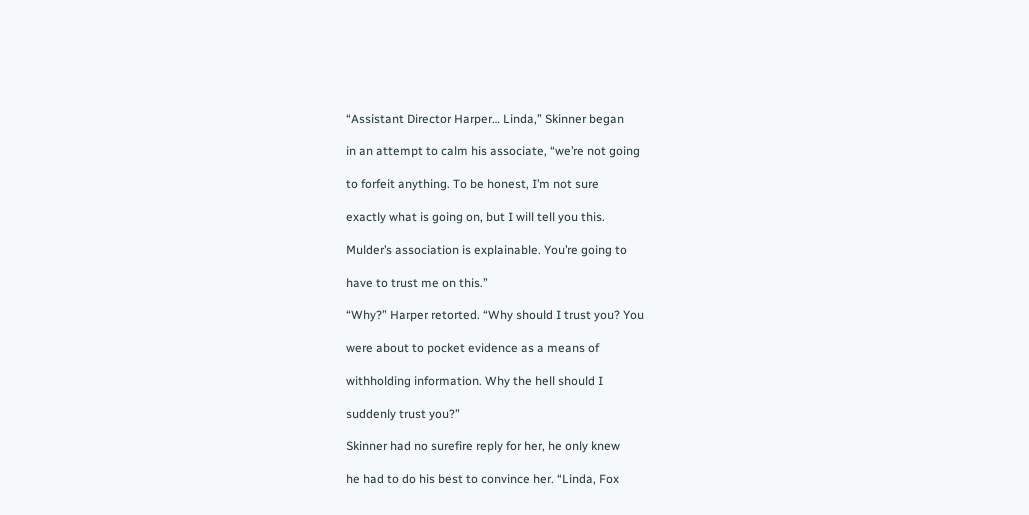“Assistant Director Harper… Linda,” Skinner began

in an attempt to calm his associate, “we’re not going

to forfeit anything. To be honest, I’m not sure

exactly what is going on, but I will tell you this.

Mulder’s association is explainable. You’re going to

have to trust me on this.”

“Why?” Harper retorted. “Why should I trust you? You

were about to pocket evidence as a means of

withholding information. Why the hell should I

suddenly trust you?”

Skinner had no surefire reply for her, he only knew

he had to do his best to convince her. “Linda, Fox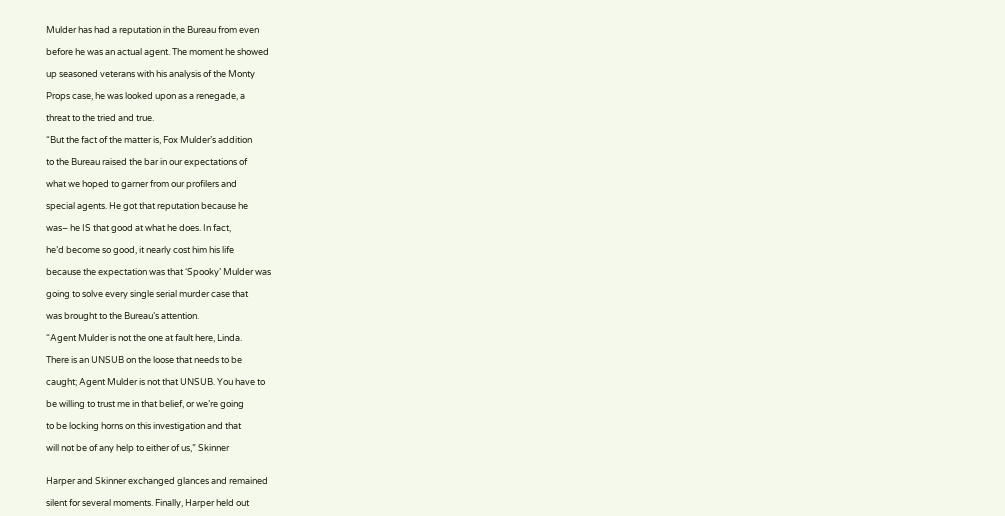Mulder has had a reputation in the Bureau from even

before he was an actual agent. The moment he showed

up seasoned veterans with his analysis of the Monty

Props case, he was looked upon as a renegade, a

threat to the tried and true.

“But the fact of the matter is, Fox Mulder’s addition

to the Bureau raised the bar in our expectations of

what we hoped to garner from our profilers and

special agents. He got that reputation because he

was– he IS that good at what he does. In fact,

he’d become so good, it nearly cost him his life

because the expectation was that ‘Spooky’ Mulder was

going to solve every single serial murder case that

was brought to the Bureau’s attention.

“Agent Mulder is not the one at fault here, Linda.

There is an UNSUB on the loose that needs to be

caught; Agent Mulder is not that UNSUB. You have to

be willing to trust me in that belief, or we’re going

to be locking horns on this investigation and that

will not be of any help to either of us,” Skinner


Harper and Skinner exchanged glances and remained

silent for several moments. Finally, Harper held out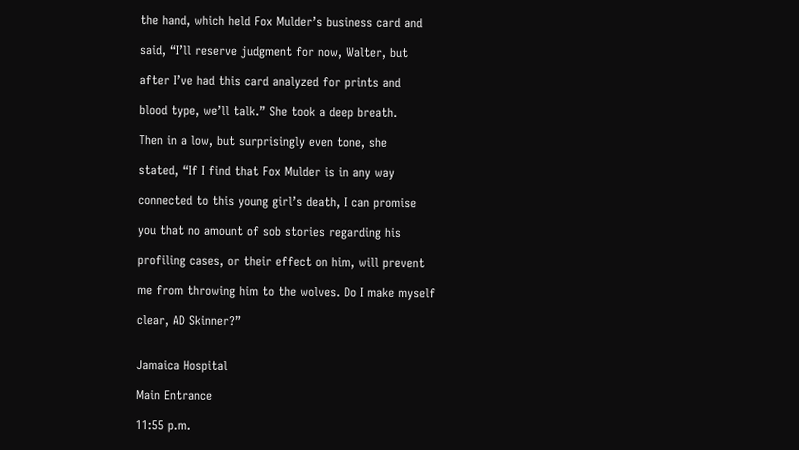the hand, which held Fox Mulder’s business card and

said, “I’ll reserve judgment for now, Walter, but

after I’ve had this card analyzed for prints and

blood type, we’ll talk.” She took a deep breath.

Then in a low, but surprisingly even tone, she

stated, “If I find that Fox Mulder is in any way

connected to this young girl’s death, I can promise

you that no amount of sob stories regarding his

profiling cases, or their effect on him, will prevent

me from throwing him to the wolves. Do I make myself

clear, AD Skinner?”


Jamaica Hospital

Main Entrance

11:55 p.m.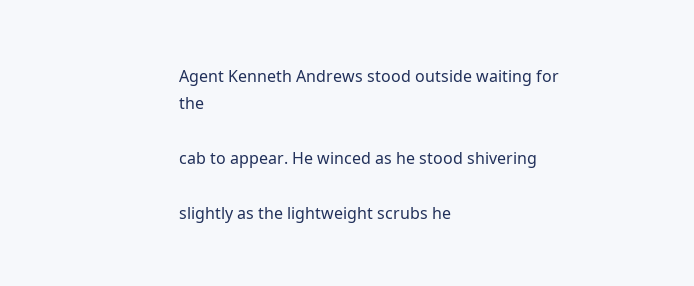Agent Kenneth Andrews stood outside waiting for the

cab to appear. He winced as he stood shivering

slightly as the lightweight scrubs he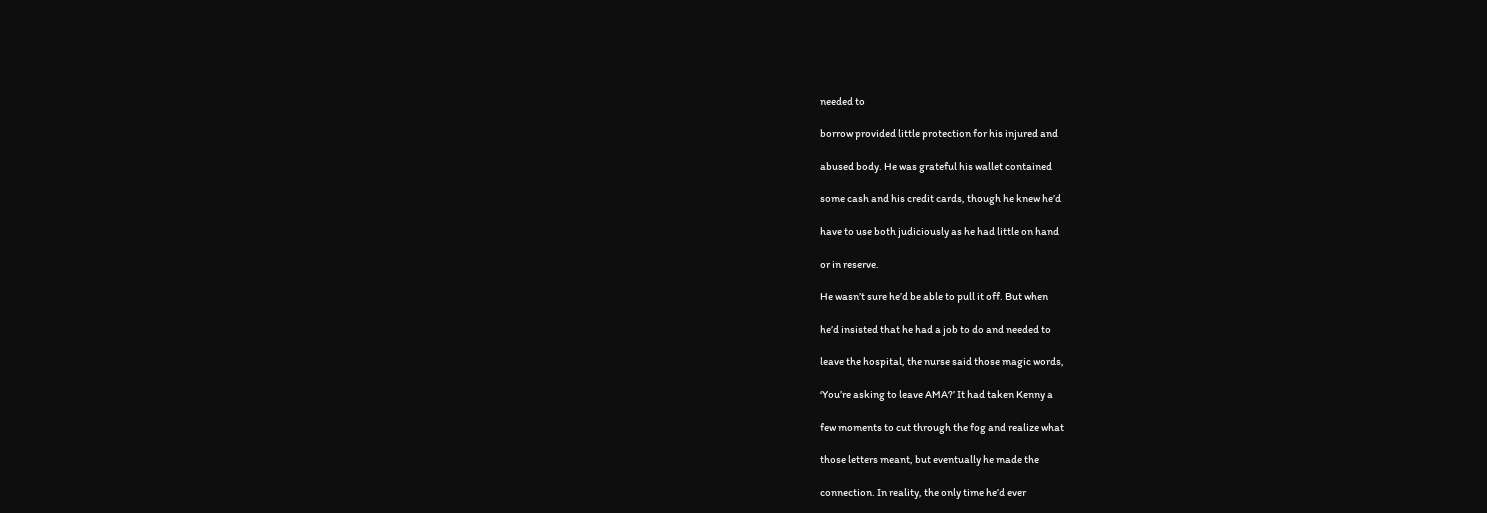needed to

borrow provided little protection for his injured and

abused body. He was grateful his wallet contained

some cash and his credit cards, though he knew he’d

have to use both judiciously as he had little on hand

or in reserve.

He wasn’t sure he’d be able to pull it off. But when

he’d insisted that he had a job to do and needed to

leave the hospital, the nurse said those magic words,

‘You’re asking to leave AMA?’ It had taken Kenny a

few moments to cut through the fog and realize what

those letters meant, but eventually he made the

connection. In reality, the only time he’d ever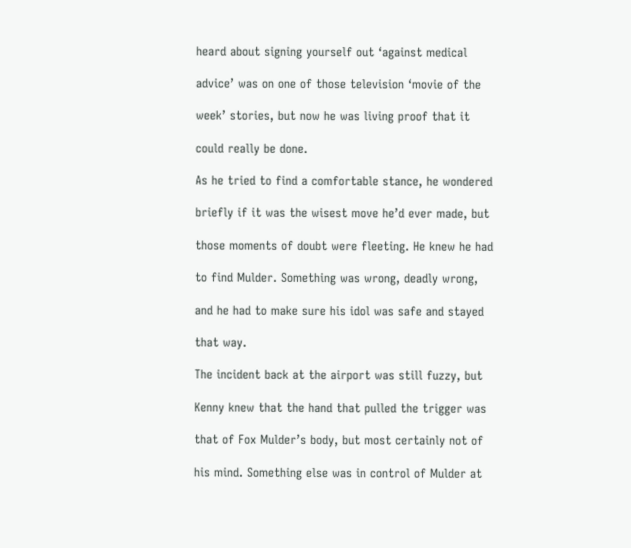heard about signing yourself out ‘against medical

advice’ was on one of those television ‘movie of the

week’ stories, but now he was living proof that it

could really be done.

As he tried to find a comfortable stance, he wondered

briefly if it was the wisest move he’d ever made, but

those moments of doubt were fleeting. He knew he had

to find Mulder. Something was wrong, deadly wrong,

and he had to make sure his idol was safe and stayed

that way.

The incident back at the airport was still fuzzy, but

Kenny knew that the hand that pulled the trigger was

that of Fox Mulder’s body, but most certainly not of

his mind. Something else was in control of Mulder at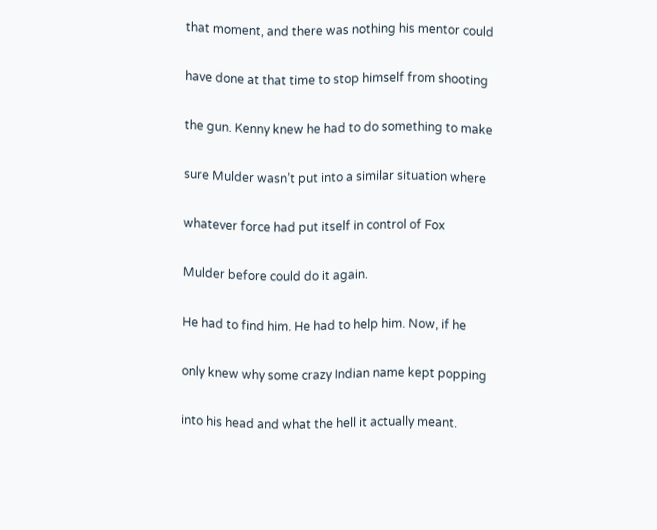that moment, and there was nothing his mentor could

have done at that time to stop himself from shooting

the gun. Kenny knew he had to do something to make

sure Mulder wasn’t put into a similar situation where

whatever force had put itself in control of Fox

Mulder before could do it again.

He had to find him. He had to help him. Now, if he

only knew why some crazy Indian name kept popping

into his head and what the hell it actually meant.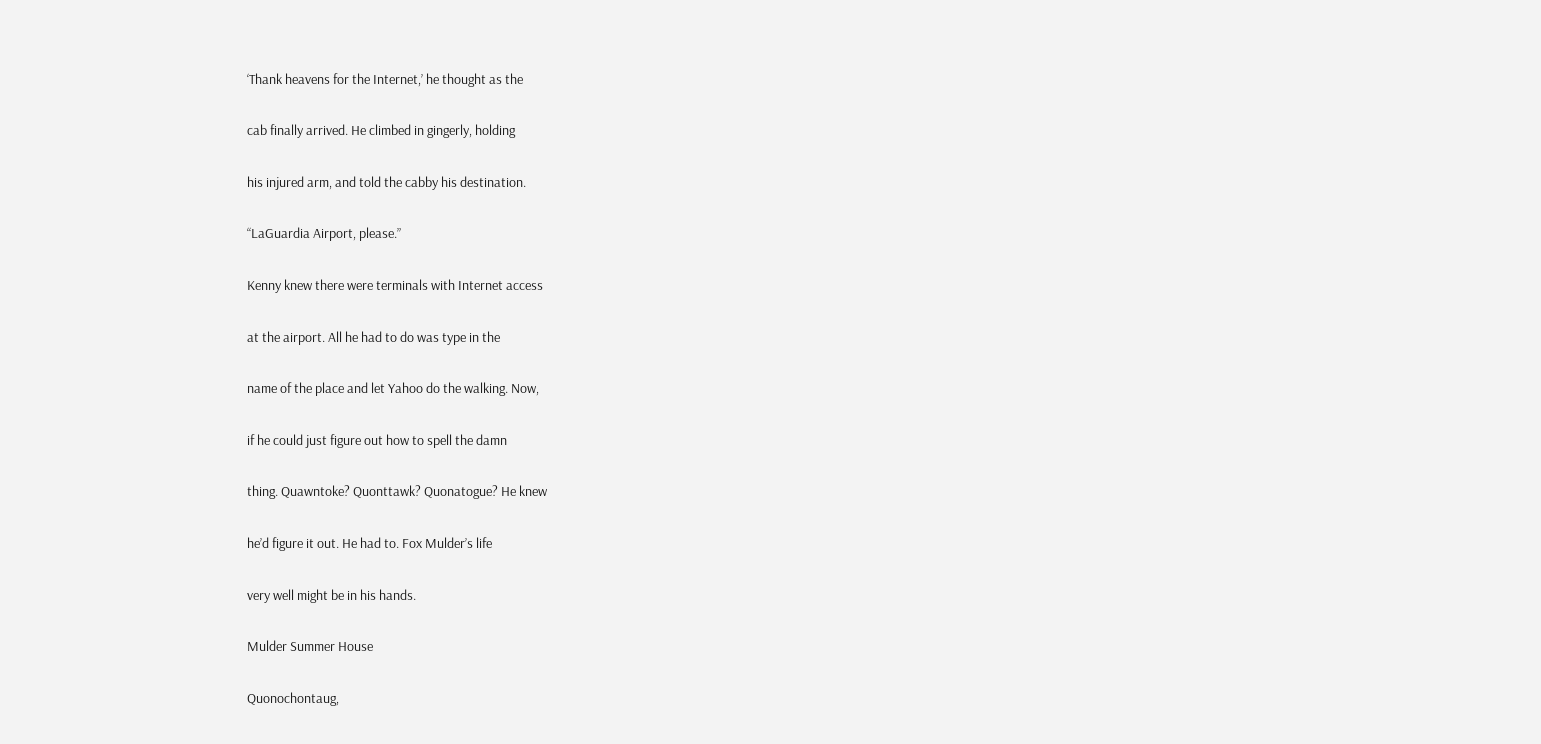‘Thank heavens for the Internet,’ he thought as the

cab finally arrived. He climbed in gingerly, holding

his injured arm, and told the cabby his destination.

“LaGuardia Airport, please.”

Kenny knew there were terminals with Internet access

at the airport. All he had to do was type in the

name of the place and let Yahoo do the walking. Now,

if he could just figure out how to spell the damn

thing. Quawntoke? Quonttawk? Quonatogue? He knew

he’d figure it out. He had to. Fox Mulder’s life

very well might be in his hands.

Mulder Summer House

Quonochontaug,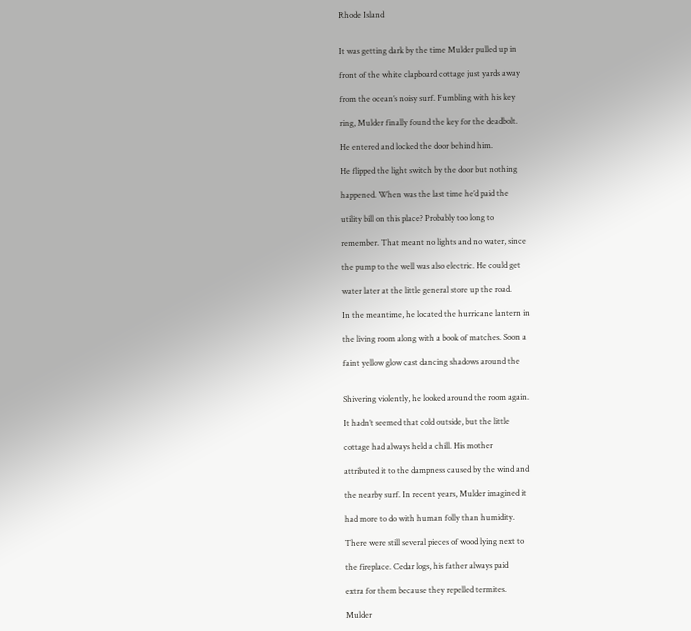Rhode Island


It was getting dark by the time Mulder pulled up in

front of the white clapboard cottage just yards away

from the ocean’s noisy surf. Fumbling with his key

ring, Mulder finally found the key for the deadbolt.

He entered and locked the door behind him.

He flipped the light switch by the door but nothing

happened. When was the last time he’d paid the

utility bill on this place? Probably too long to

remember. That meant no lights and no water, since

the pump to the well was also electric. He could get

water later at the little general store up the road.

In the meantime, he located the hurricane lantern in

the living room along with a book of matches. Soon a

faint yellow glow cast dancing shadows around the


Shivering violently, he looked around the room again.

It hadn’t seemed that cold outside, but the little

cottage had always held a chill. His mother

attributed it to the dampness caused by the wind and

the nearby surf. In recent years, Mulder imagined it

had more to do with human folly than humidity.

There were still several pieces of wood lying next to

the fireplace. Cedar logs, his father always paid

extra for them because they repelled termites.

Mulder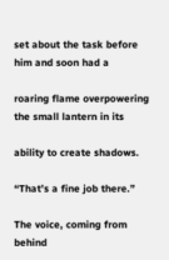set about the task before him and soon had a

roaring flame overpowering the small lantern in its

ability to create shadows.

“That’s a fine job there.”

The voice, coming from behind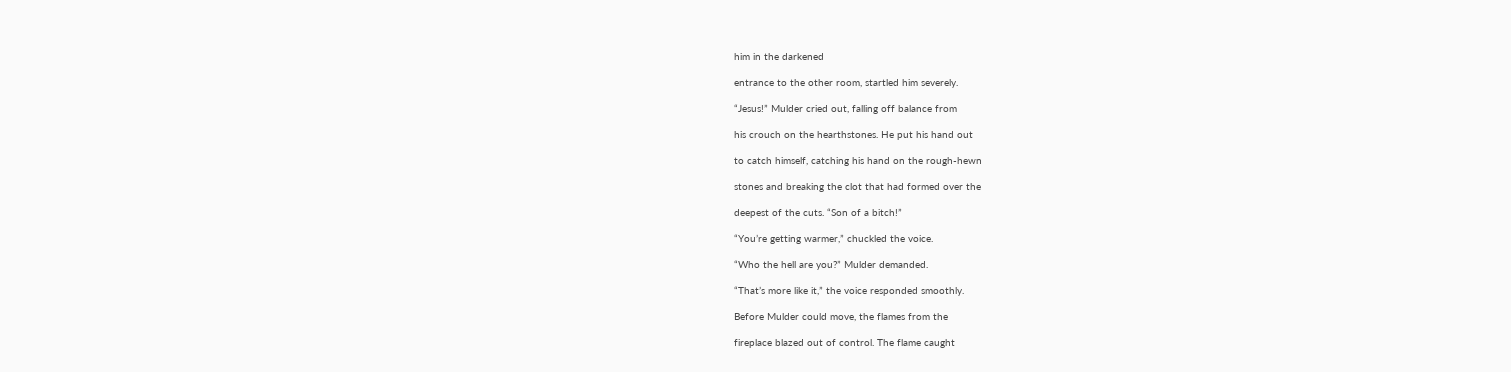him in the darkened

entrance to the other room, startled him severely.

“Jesus!” Mulder cried out, falling off balance from

his crouch on the hearthstones. He put his hand out

to catch himself, catching his hand on the rough-hewn

stones and breaking the clot that had formed over the

deepest of the cuts. “Son of a bitch!”

“You’re getting warmer,” chuckled the voice.

“Who the hell are you?” Mulder demanded.

“That’s more like it,” the voice responded smoothly.

Before Mulder could move, the flames from the

fireplace blazed out of control. The flame caught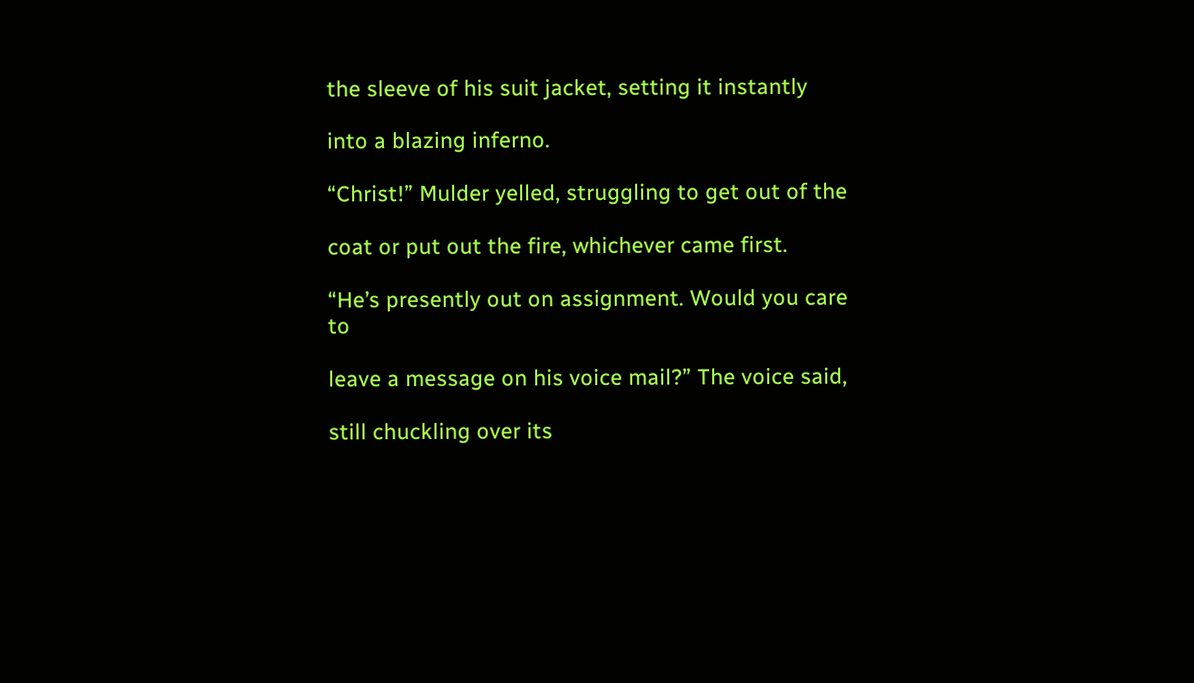the sleeve of his suit jacket, setting it instantly

into a blazing inferno.

“Christ!” Mulder yelled, struggling to get out of the

coat or put out the fire, whichever came first.

“He’s presently out on assignment. Would you care to

leave a message on his voice mail?” The voice said,

still chuckling over its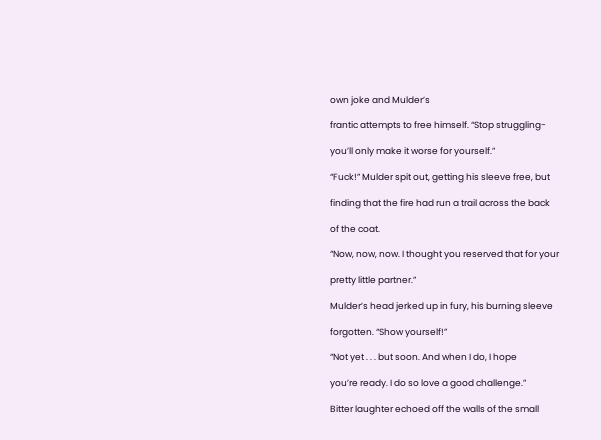own joke and Mulder’s

frantic attempts to free himself. “Stop struggling-

you’ll only make it worse for yourself.”

“Fuck!” Mulder spit out, getting his sleeve free, but

finding that the fire had run a trail across the back

of the coat.

“Now, now, now. I thought you reserved that for your

pretty little partner.”

Mulder’s head jerked up in fury, his burning sleeve

forgotten. “Show yourself!”

“Not yet . . . but soon. And when I do, I hope

you’re ready. I do so love a good challenge.”

Bitter laughter echoed off the walls of the small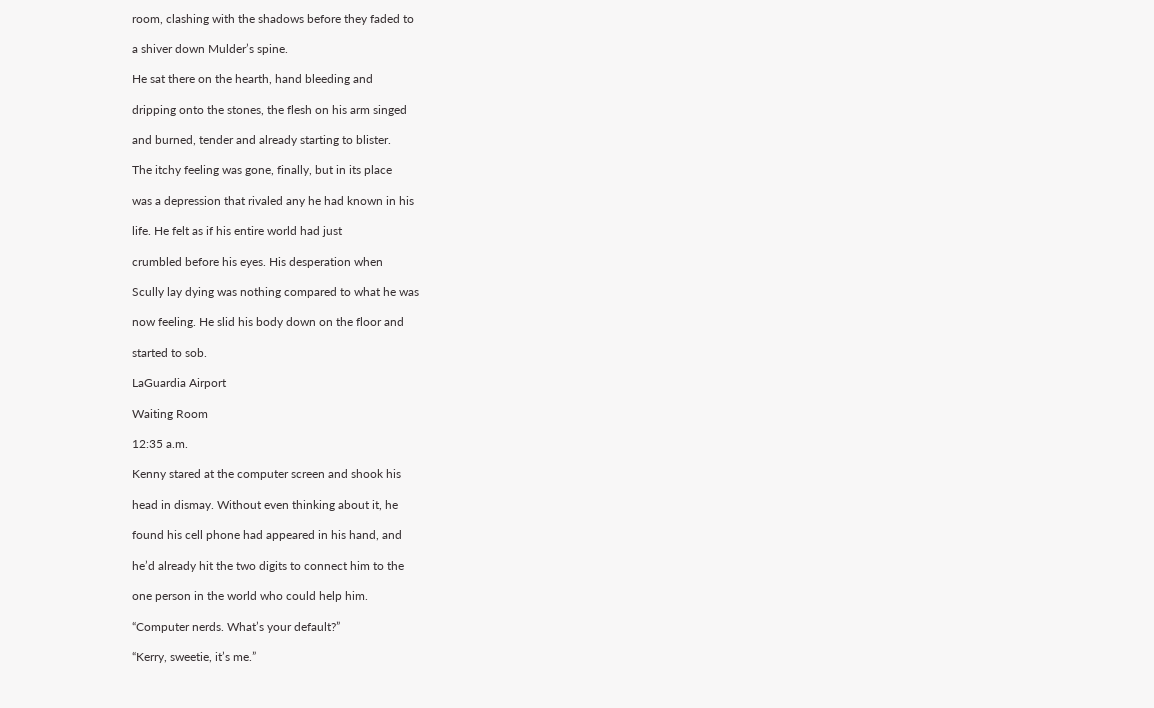room, clashing with the shadows before they faded to

a shiver down Mulder’s spine.

He sat there on the hearth, hand bleeding and

dripping onto the stones, the flesh on his arm singed

and burned, tender and already starting to blister.

The itchy feeling was gone, finally, but in its place

was a depression that rivaled any he had known in his

life. He felt as if his entire world had just

crumbled before his eyes. His desperation when

Scully lay dying was nothing compared to what he was

now feeling. He slid his body down on the floor and

started to sob.

LaGuardia Airport

Waiting Room

12:35 a.m.

Kenny stared at the computer screen and shook his

head in dismay. Without even thinking about it, he

found his cell phone had appeared in his hand, and

he’d already hit the two digits to connect him to the

one person in the world who could help him.

“Computer nerds. What’s your default?”

“Kerry, sweetie, it’s me.”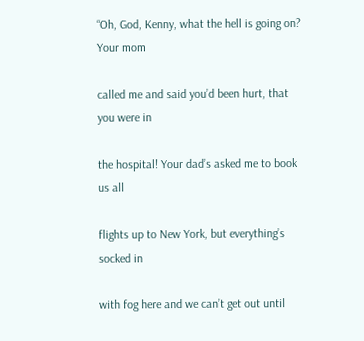“Oh, God, Kenny, what the hell is going on? Your mom

called me and said you’d been hurt, that you were in

the hospital! Your dad’s asked me to book us all

flights up to New York, but everything’s socked in

with fog here and we can’t get out until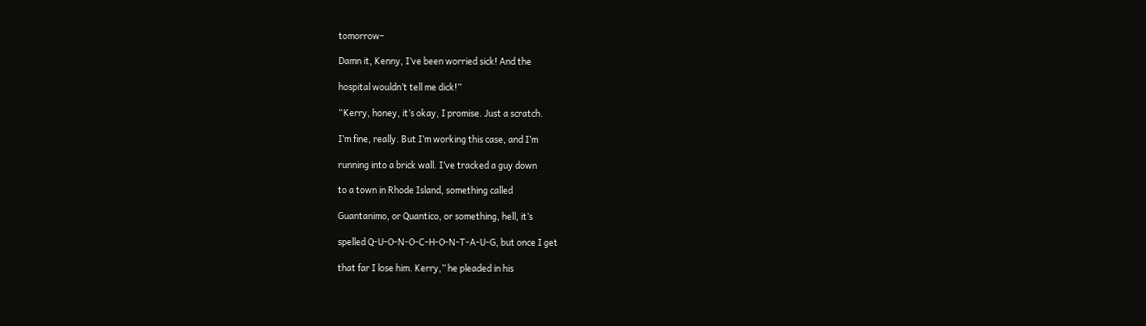tomorrow–

Damn it, Kenny, I’ve been worried sick! And the

hospital wouldn’t tell me dick!”

“Kerry, honey, it’s okay, I promise. Just a scratch.

I’m fine, really. But I’m working this case, and I’m

running into a brick wall. I’ve tracked a guy down

to a town in Rhode Island, something called

Guantanimo, or Quantico, or something, hell, it’s

spelled Q-U-O-N-O-C-H-O-N-T-A-U-G, but once I get

that far I lose him. Kerry,” he pleaded in his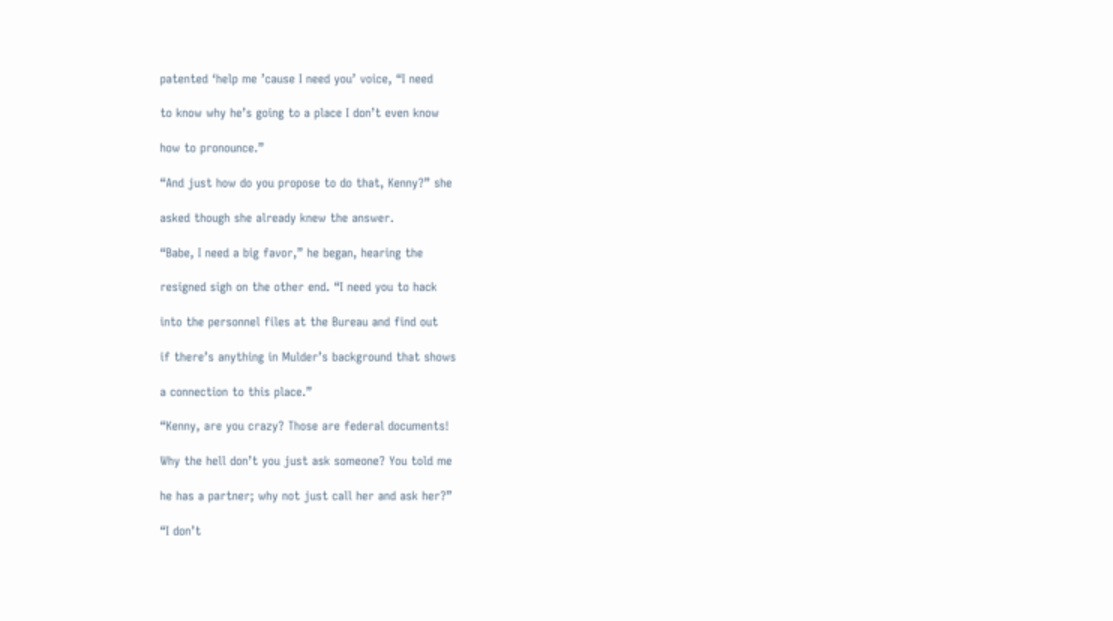patented ‘help me ’cause I need you’ voice, “I need

to know why he’s going to a place I don’t even know

how to pronounce.”

“And just how do you propose to do that, Kenny?” she

asked though she already knew the answer.

“Babe, I need a big favor,” he began, hearing the

resigned sigh on the other end. “I need you to hack

into the personnel files at the Bureau and find out

if there’s anything in Mulder’s background that shows

a connection to this place.”

“Kenny, are you crazy? Those are federal documents!

Why the hell don’t you just ask someone? You told me

he has a partner; why not just call her and ask her?”

“I don’t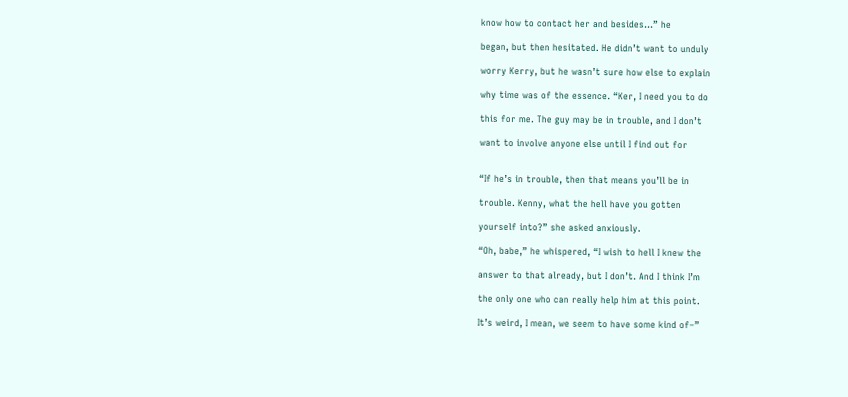know how to contact her and besides…” he

began, but then hesitated. He didn’t want to unduly

worry Kerry, but he wasn’t sure how else to explain

why time was of the essence. “Ker, I need you to do

this for me. The guy may be in trouble, and I don’t

want to involve anyone else until I find out for


“If he’s in trouble, then that means you’ll be in

trouble. Kenny, what the hell have you gotten

yourself into?” she asked anxiously.

“Oh, babe,” he whispered, “I wish to hell I knew the

answer to that already, but I don’t. And I think I’m

the only one who can really help him at this point.

It’s weird, I mean, we seem to have some kind of–”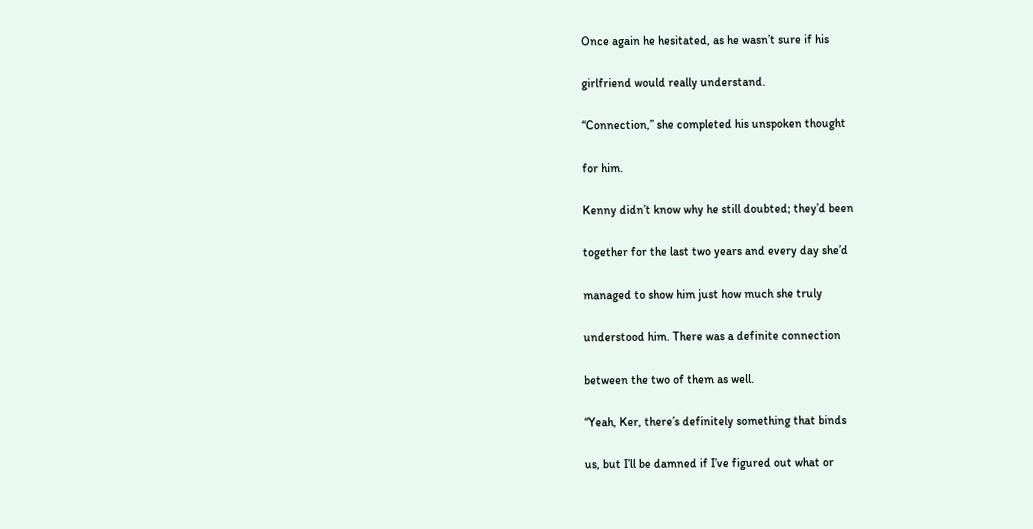Once again he hesitated, as he wasn’t sure if his

girlfriend would really understand.

“Connection,” she completed his unspoken thought

for him.

Kenny didn’t know why he still doubted; they’d been

together for the last two years and every day she’d

managed to show him just how much she truly

understood him. There was a definite connection

between the two of them as well.

“Yeah, Ker, there’s definitely something that binds

us, but I’ll be damned if I’ve figured out what or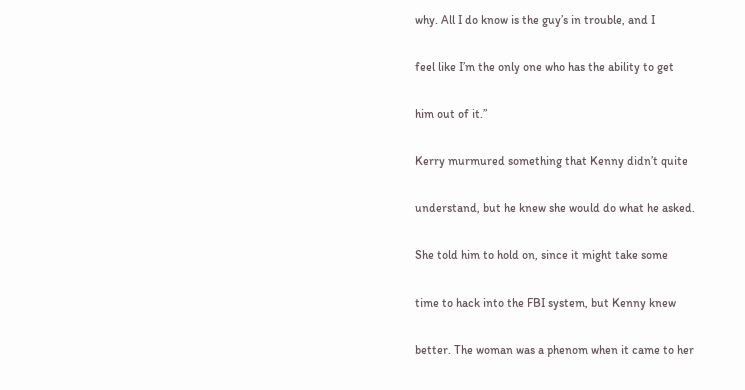why. All I do know is the guy’s in trouble, and I

feel like I’m the only one who has the ability to get

him out of it.”

Kerry murmured something that Kenny didn’t quite

understand, but he knew she would do what he asked.

She told him to hold on, since it might take some

time to hack into the FBI system, but Kenny knew

better. The woman was a phenom when it came to her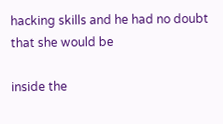hacking skills and he had no doubt that she would be

inside the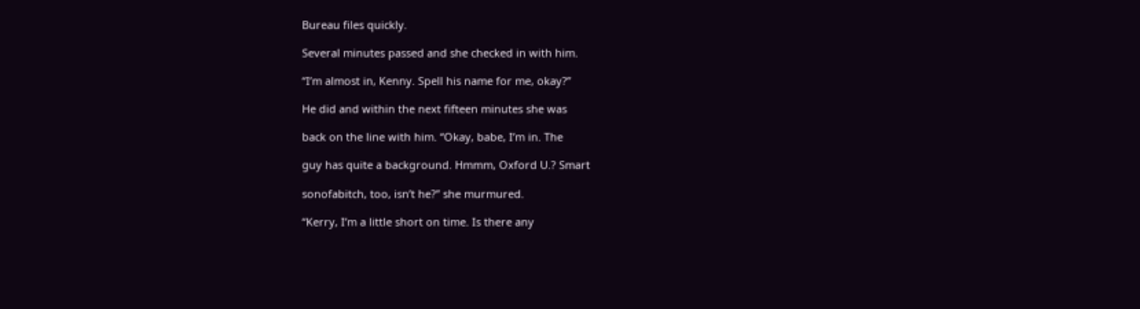Bureau files quickly.

Several minutes passed and she checked in with him.

“I’m almost in, Kenny. Spell his name for me, okay?”

He did and within the next fifteen minutes she was

back on the line with him. “Okay, babe, I’m in. The

guy has quite a background. Hmmm, Oxford U.? Smart

sonofabitch, too, isn’t he?” she murmured.

“Kerry, I’m a little short on time. Is there any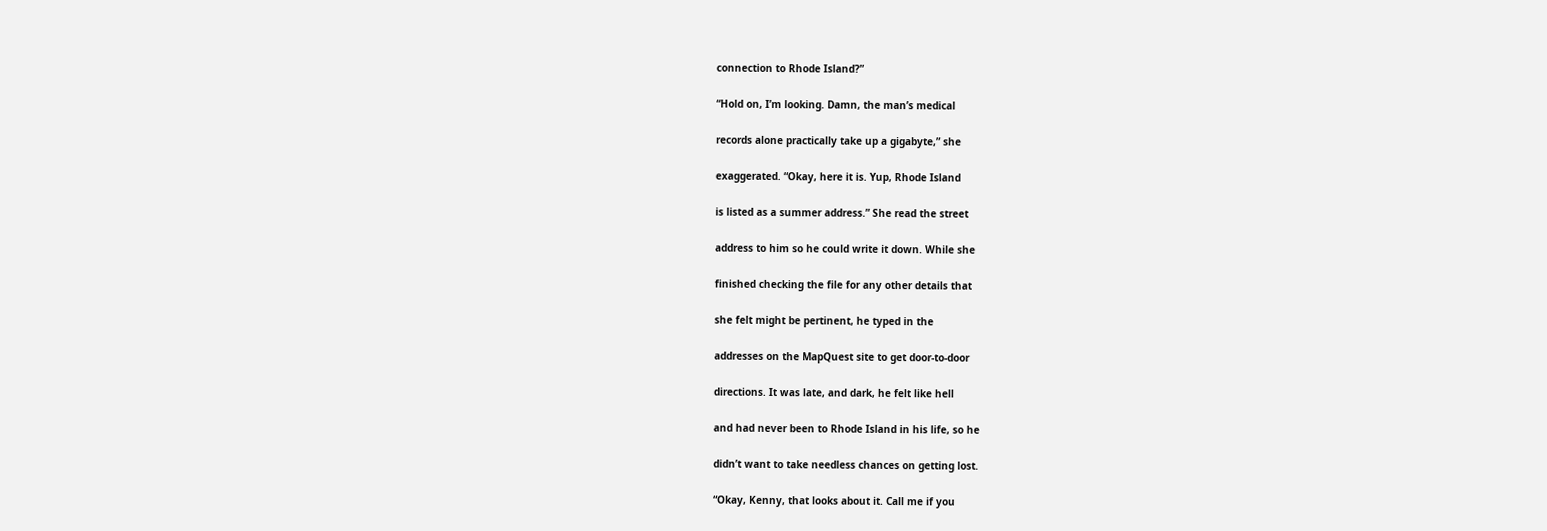connection to Rhode Island?”

“Hold on, I’m looking. Damn, the man’s medical

records alone practically take up a gigabyte,” she

exaggerated. “Okay, here it is. Yup, Rhode Island

is listed as a summer address.” She read the street

address to him so he could write it down. While she

finished checking the file for any other details that

she felt might be pertinent, he typed in the

addresses on the MapQuest site to get door-to-door

directions. It was late, and dark, he felt like hell

and had never been to Rhode Island in his life, so he

didn’t want to take needless chances on getting lost.

“Okay, Kenny, that looks about it. Call me if you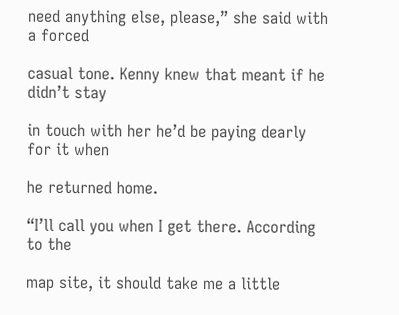need anything else, please,” she said with a forced

casual tone. Kenny knew that meant if he didn’t stay

in touch with her he’d be paying dearly for it when

he returned home.

“I’ll call you when I get there. According to the

map site, it should take me a little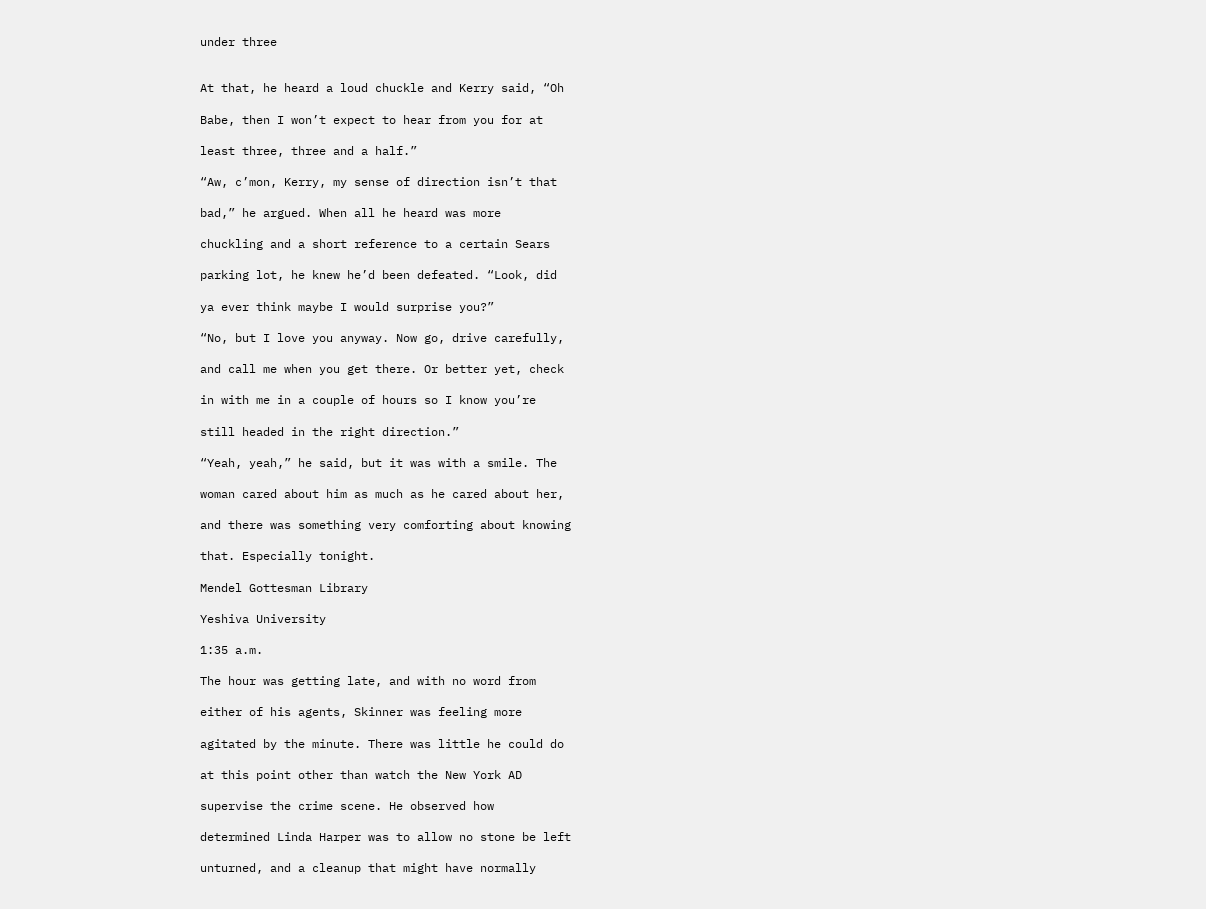under three


At that, he heard a loud chuckle and Kerry said, “Oh

Babe, then I won’t expect to hear from you for at

least three, three and a half.”

“Aw, c’mon, Kerry, my sense of direction isn’t that

bad,” he argued. When all he heard was more

chuckling and a short reference to a certain Sears

parking lot, he knew he’d been defeated. “Look, did

ya ever think maybe I would surprise you?”

“No, but I love you anyway. Now go, drive carefully,

and call me when you get there. Or better yet, check

in with me in a couple of hours so I know you’re

still headed in the right direction.”

“Yeah, yeah,” he said, but it was with a smile. The

woman cared about him as much as he cared about her,

and there was something very comforting about knowing

that. Especially tonight.

Mendel Gottesman Library

Yeshiva University

1:35 a.m.

The hour was getting late, and with no word from

either of his agents, Skinner was feeling more

agitated by the minute. There was little he could do

at this point other than watch the New York AD

supervise the crime scene. He observed how

determined Linda Harper was to allow no stone be left

unturned, and a cleanup that might have normally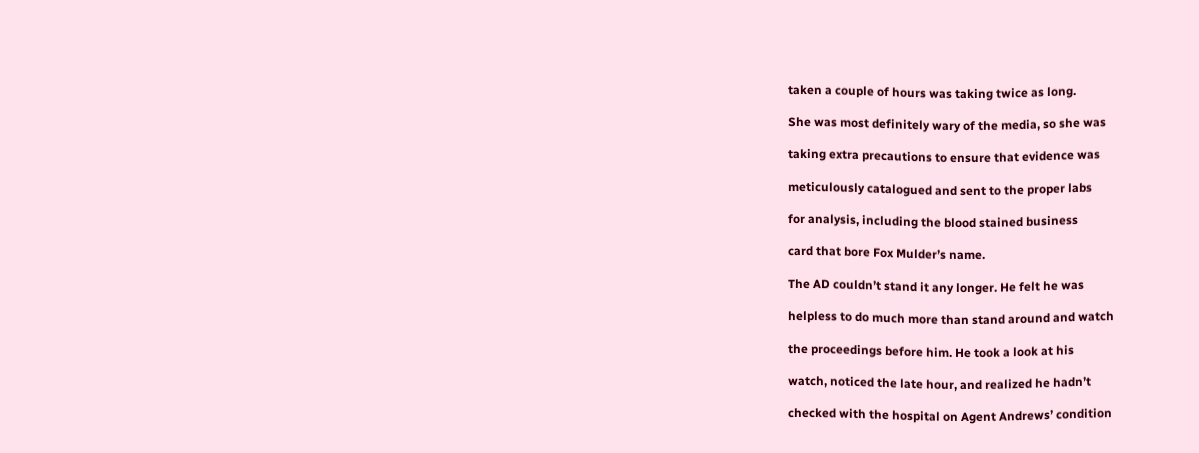taken a couple of hours was taking twice as long.

She was most definitely wary of the media, so she was

taking extra precautions to ensure that evidence was

meticulously catalogued and sent to the proper labs

for analysis, including the blood stained business

card that bore Fox Mulder’s name.

The AD couldn’t stand it any longer. He felt he was

helpless to do much more than stand around and watch

the proceedings before him. He took a look at his

watch, noticed the late hour, and realized he hadn’t

checked with the hospital on Agent Andrews’ condition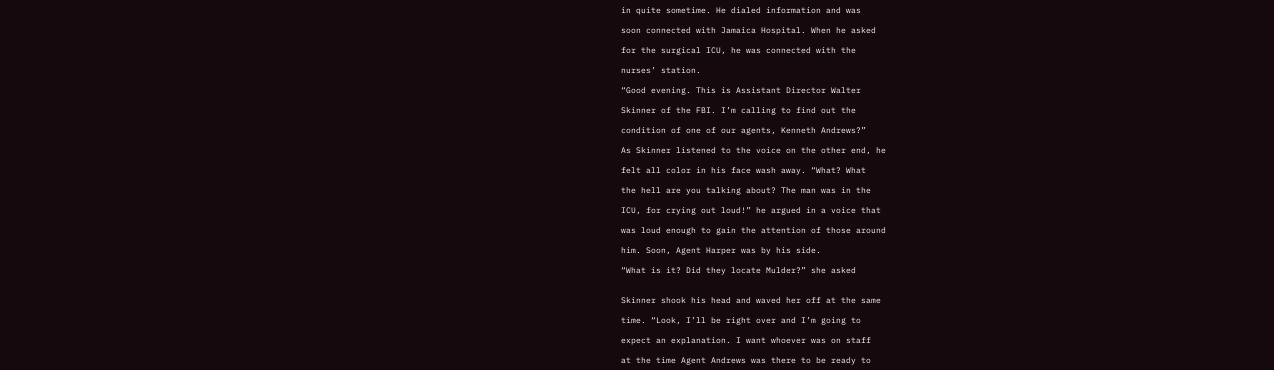in quite sometime. He dialed information and was

soon connected with Jamaica Hospital. When he asked

for the surgical ICU, he was connected with the

nurses’ station.

“Good evening. This is Assistant Director Walter

Skinner of the FBI. I’m calling to find out the

condition of one of our agents, Kenneth Andrews?”

As Skinner listened to the voice on the other end, he

felt all color in his face wash away. “What? What

the hell are you talking about? The man was in the

ICU, for crying out loud!” he argued in a voice that

was loud enough to gain the attention of those around

him. Soon, Agent Harper was by his side.

“What is it? Did they locate Mulder?” she asked


Skinner shook his head and waved her off at the same

time. “Look, I’ll be right over and I’m going to

expect an explanation. I want whoever was on staff

at the time Agent Andrews was there to be ready to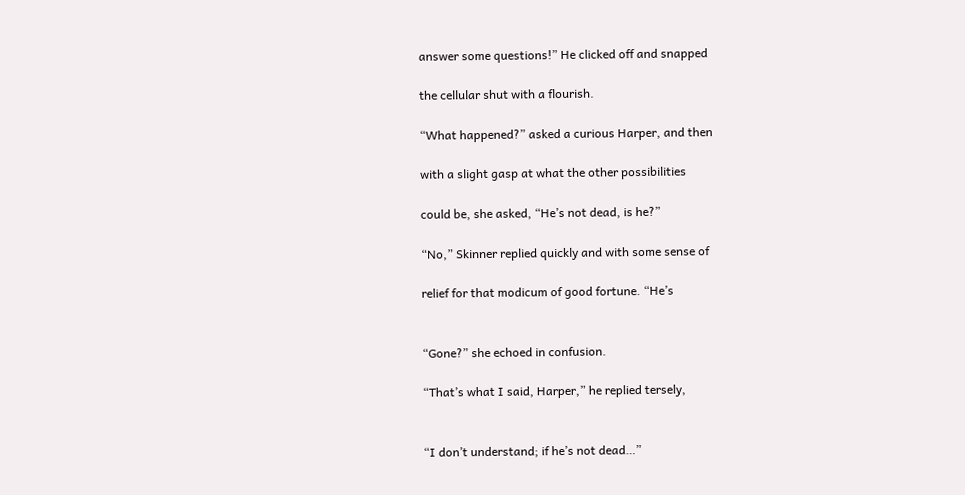answer some questions!” He clicked off and snapped

the cellular shut with a flourish.

“What happened?” asked a curious Harper, and then

with a slight gasp at what the other possibilities

could be, she asked, “He’s not dead, is he?”

“No,” Skinner replied quickly and with some sense of

relief for that modicum of good fortune. “He’s


“Gone?” she echoed in confusion.

“That’s what I said, Harper,” he replied tersely,


“I don’t understand; if he’s not dead…”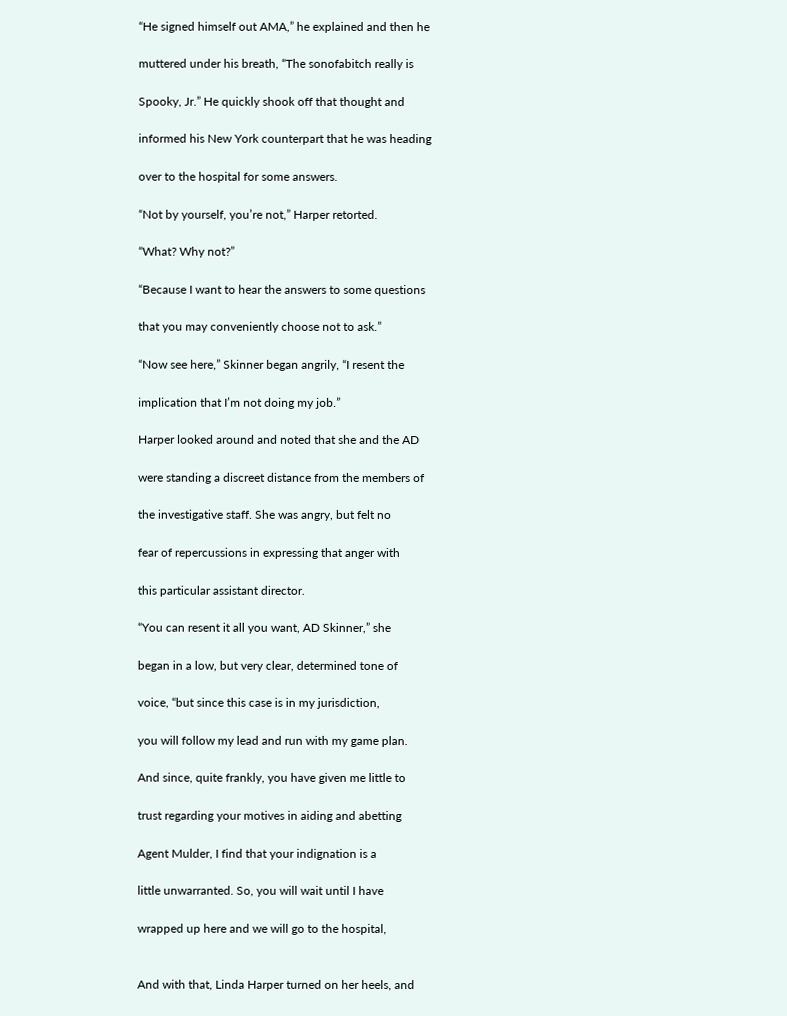“He signed himself out AMA,” he explained and then he

muttered under his breath, “The sonofabitch really is

Spooky, Jr.” He quickly shook off that thought and

informed his New York counterpart that he was heading

over to the hospital for some answers.

“Not by yourself, you’re not,” Harper retorted.

“What? Why not?”

“Because I want to hear the answers to some questions

that you may conveniently choose not to ask.”

“Now see here,” Skinner began angrily, “I resent the

implication that I’m not doing my job.”

Harper looked around and noted that she and the AD

were standing a discreet distance from the members of

the investigative staff. She was angry, but felt no

fear of repercussions in expressing that anger with

this particular assistant director.

“You can resent it all you want, AD Skinner,” she

began in a low, but very clear, determined tone of

voice, “but since this case is in my jurisdiction,

you will follow my lead and run with my game plan.

And since, quite frankly, you have given me little to

trust regarding your motives in aiding and abetting

Agent Mulder, I find that your indignation is a

little unwarranted. So, you will wait until I have

wrapped up here and we will go to the hospital,


And with that, Linda Harper turned on her heels, and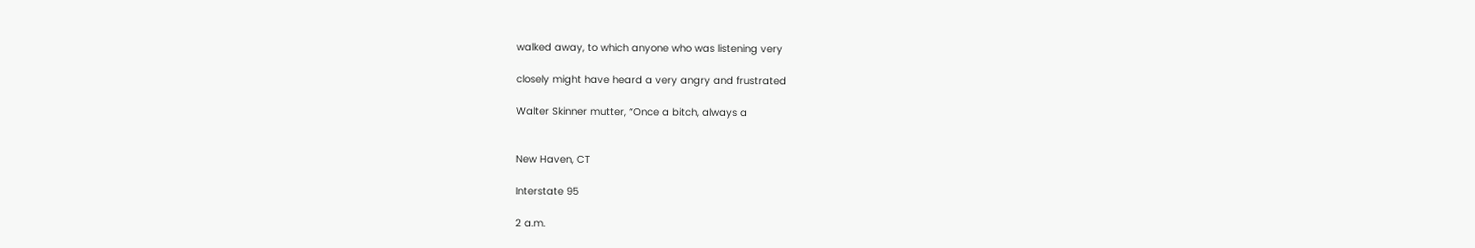walked away, to which anyone who was listening very

closely might have heard a very angry and frustrated

Walter Skinner mutter, “Once a bitch, always a


New Haven, CT

Interstate 95

2 a.m.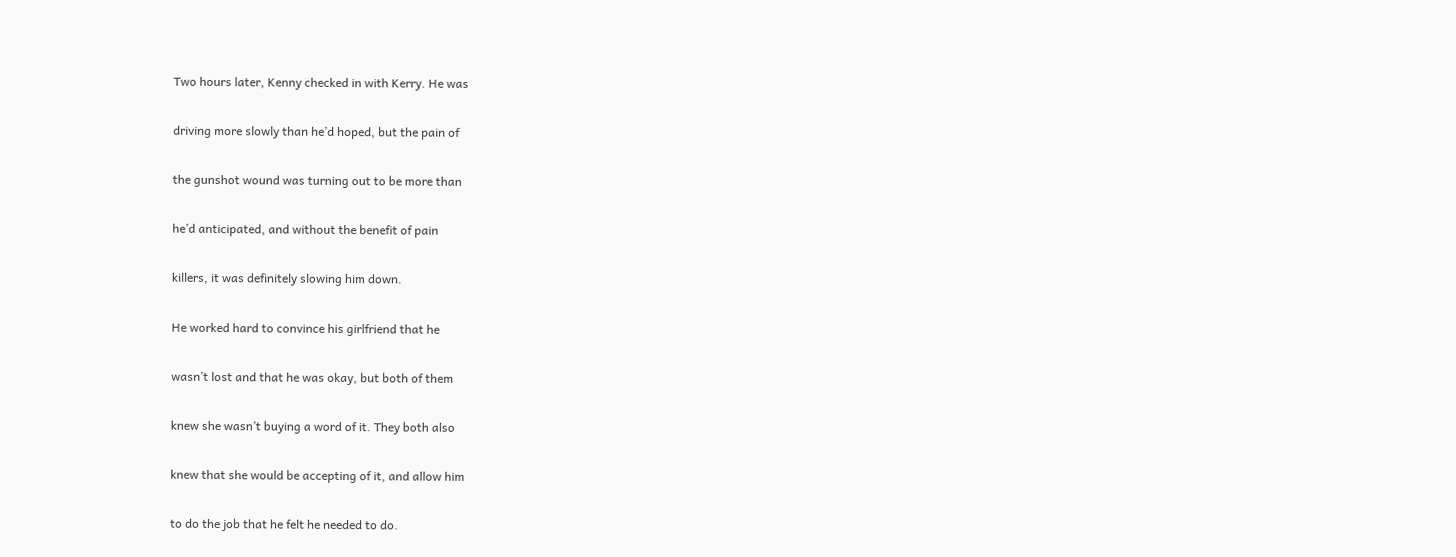Two hours later, Kenny checked in with Kerry. He was

driving more slowly than he’d hoped, but the pain of

the gunshot wound was turning out to be more than

he’d anticipated, and without the benefit of pain

killers, it was definitely slowing him down.

He worked hard to convince his girlfriend that he

wasn’t lost and that he was okay, but both of them

knew she wasn’t buying a word of it. They both also

knew that she would be accepting of it, and allow him

to do the job that he felt he needed to do.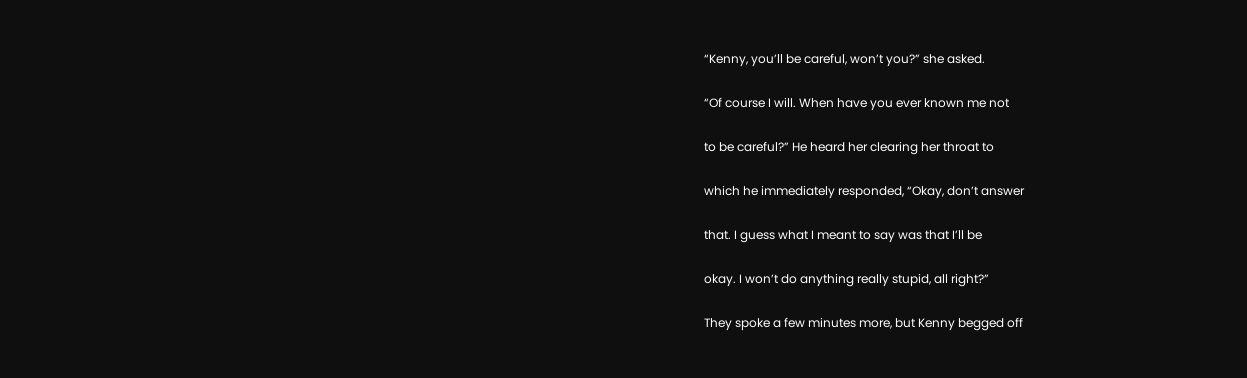“Kenny, you’ll be careful, won’t you?” she asked.

“Of course I will. When have you ever known me not

to be careful?” He heard her clearing her throat to

which he immediately responded, “Okay, don’t answer

that. I guess what I meant to say was that I’ll be

okay. I won’t do anything really stupid, all right?”

They spoke a few minutes more, but Kenny begged off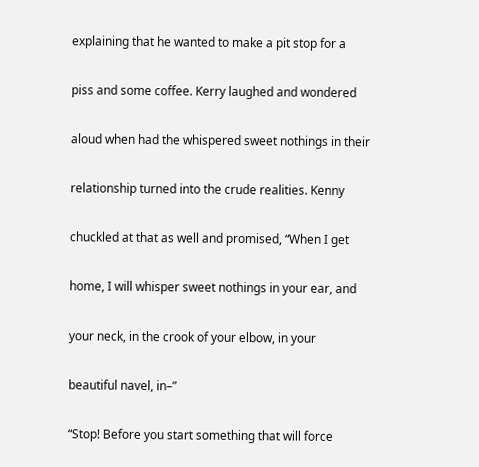explaining that he wanted to make a pit stop for a

piss and some coffee. Kerry laughed and wondered

aloud when had the whispered sweet nothings in their

relationship turned into the crude realities. Kenny

chuckled at that as well and promised, “When I get

home, I will whisper sweet nothings in your ear, and

your neck, in the crook of your elbow, in your

beautiful navel, in–”

“Stop! Before you start something that will force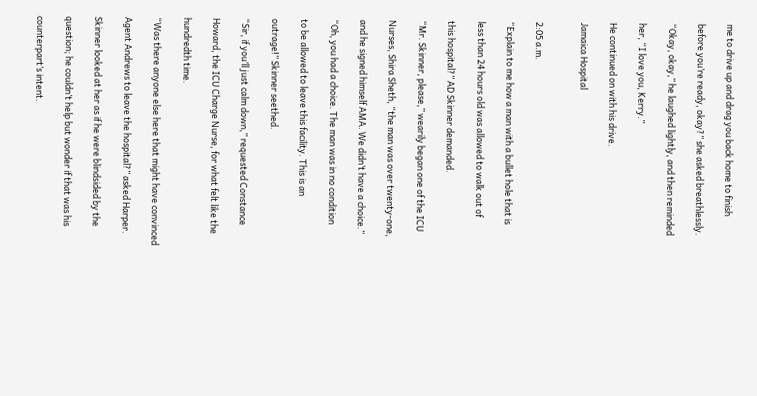me to drive up and drag you back home to finish

before you’re ready, okay?” she asked breathlessly.

“Okay, okay,” he laughed lightly, and then reminded

her, “I love you, Kerry.”

He continued on with his drive.

Jamaica Hospital


2:05 a.m.

“Explain to me how a man with a bullet hole that is

less than 24 hours old was allowed to walk out of

this hospital?” AD Skinner demanded.

“Mr. Skinner, please,” wearily began one of the ICU

Nurses, Shira Sheth, “the man was over twenty-one,

and he signed himself AMA. We didn’t have a choice.”

“Oh, you had a choice. The man was in no condition

to be allowed to leave this facility. This is an

outrage!” Skinner seethed.

“Sir, if you’ll just calm down,” requested Constance

Howard, the ICU Charge Nurse, for what felt like the

hundredth time.

“Was there anyone else here that might have convinced

Agent Andrews to leave the hospital?” asked Harper.

Skinner looked at her as if he were blindsided by the

question; he couldn’t help but wonder if that was his

counterpart’s intent.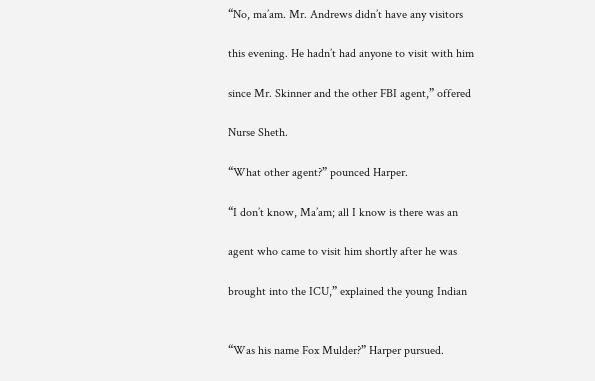“No, ma’am. Mr. Andrews didn’t have any visitors

this evening. He hadn’t had anyone to visit with him

since Mr. Skinner and the other FBI agent,” offered

Nurse Sheth.

“What other agent?” pounced Harper.

“I don’t know, Ma’am; all I know is there was an

agent who came to visit him shortly after he was

brought into the ICU,” explained the young Indian


“Was his name Fox Mulder?” Harper pursued.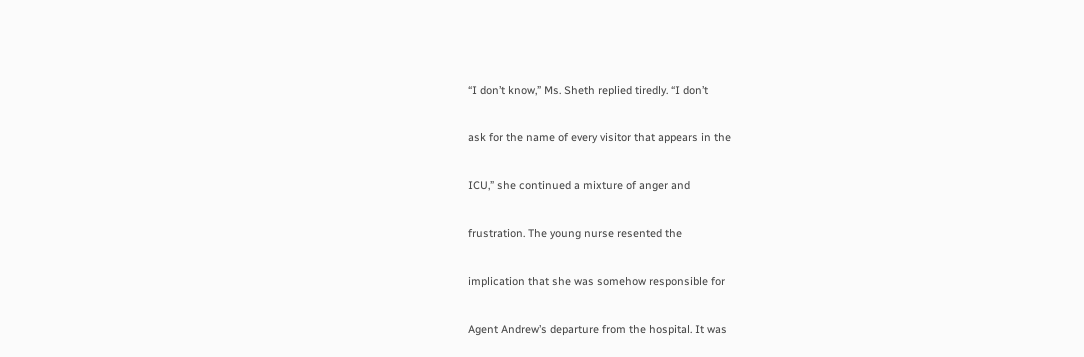“I don’t know,” Ms. Sheth replied tiredly. “I don’t

ask for the name of every visitor that appears in the

ICU,” she continued a mixture of anger and

frustration. The young nurse resented the

implication that she was somehow responsible for

Agent Andrew’s departure from the hospital. It was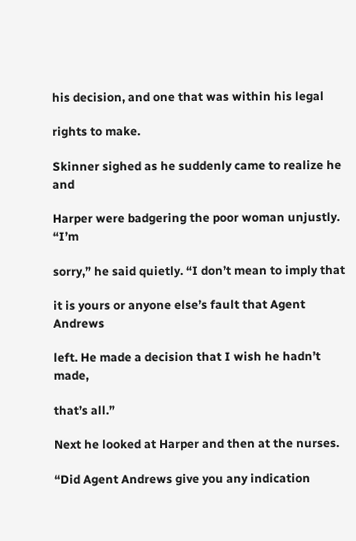his decision, and one that was within his legal

rights to make.

Skinner sighed as he suddenly came to realize he and

Harper were badgering the poor woman unjustly. “I’m

sorry,” he said quietly. “I don’t mean to imply that

it is yours or anyone else’s fault that Agent Andrews

left. He made a decision that I wish he hadn’t made,

that’s all.”

Next he looked at Harper and then at the nurses.

“Did Agent Andrews give you any indication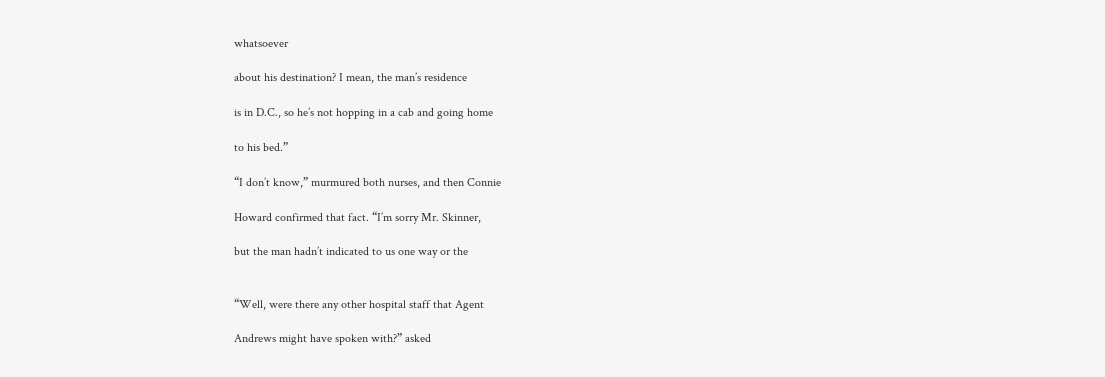whatsoever

about his destination? I mean, the man’s residence

is in D.C., so he’s not hopping in a cab and going home

to his bed.”

“I don’t know,” murmured both nurses, and then Connie

Howard confirmed that fact. “I’m sorry Mr. Skinner,

but the man hadn’t indicated to us one way or the


“Well, were there any other hospital staff that Agent

Andrews might have spoken with?” asked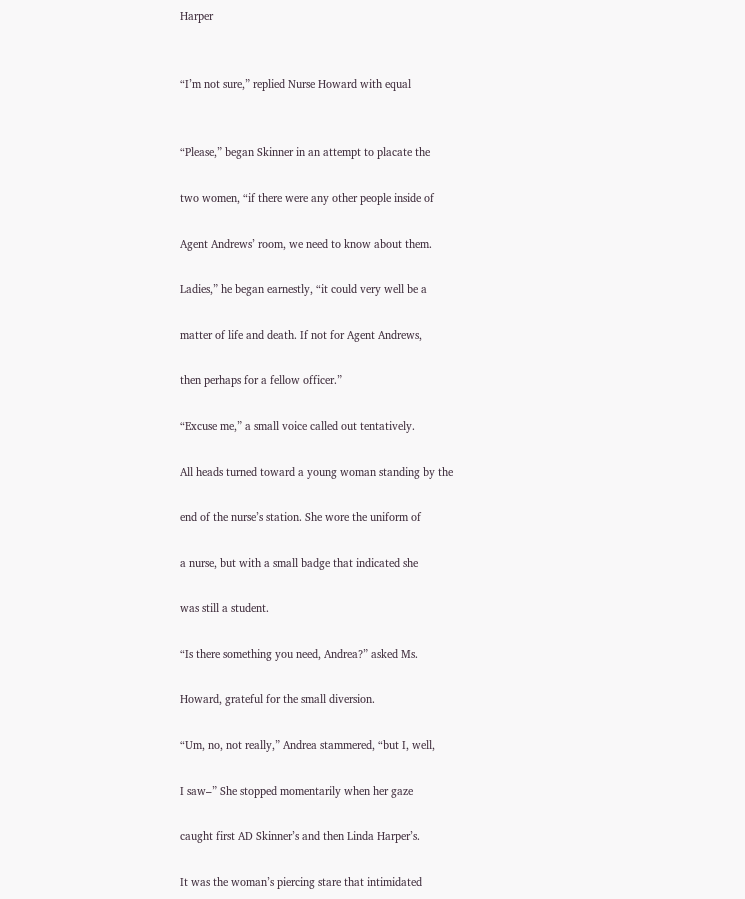Harper


“I’m not sure,” replied Nurse Howard with equal


“Please,” began Skinner in an attempt to placate the

two women, “if there were any other people inside of

Agent Andrews’ room, we need to know about them.

Ladies,” he began earnestly, “it could very well be a

matter of life and death. If not for Agent Andrews,

then perhaps for a fellow officer.”

“Excuse me,” a small voice called out tentatively.

All heads turned toward a young woman standing by the

end of the nurse’s station. She wore the uniform of

a nurse, but with a small badge that indicated she

was still a student.

“Is there something you need, Andrea?” asked Ms.

Howard, grateful for the small diversion.

“Um, no, not really,” Andrea stammered, “but I, well,

I saw–” She stopped momentarily when her gaze

caught first AD Skinner’s and then Linda Harper’s.

It was the woman’s piercing stare that intimidated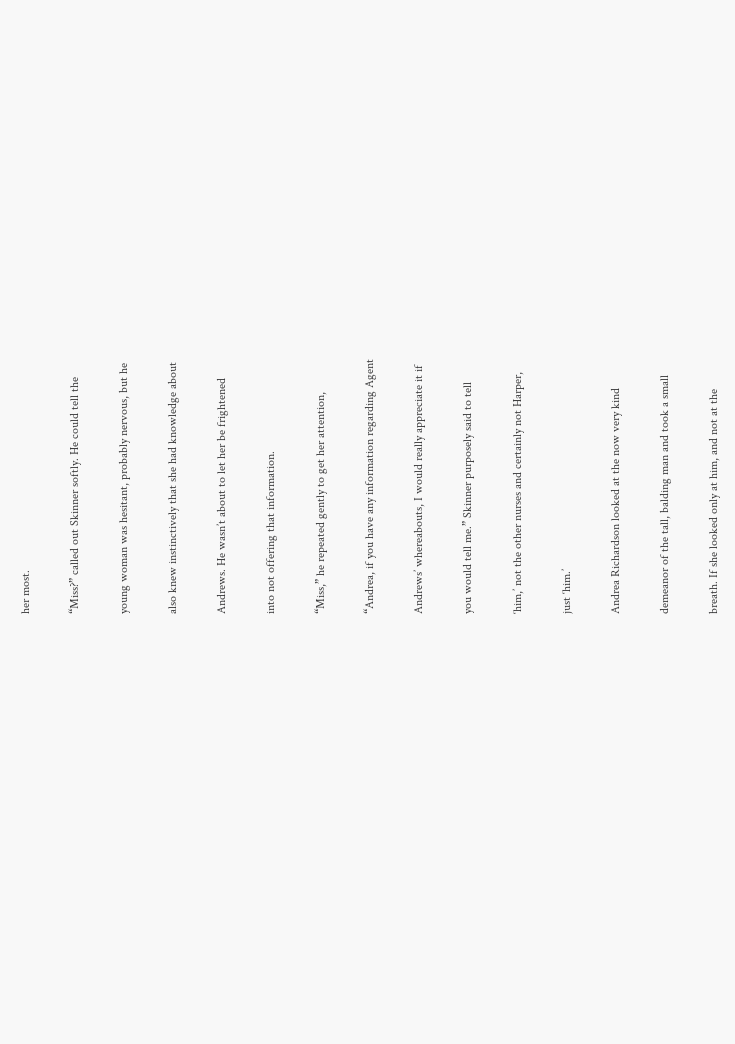her most.

“Miss?” called out Skinner softly. He could tell the

young woman was hesitant, probably nervous, but he

also knew instinctively that she had knowledge about

Andrews. He wasn’t about to let her be frightened

into not offering that information.

“Miss,” he repeated gently to get her attention,

“Andrea, if you have any information regarding Agent

Andrews’ whereabouts, I would really appreciate it if

you would tell me.” Skinner purposely said to tell

‘him,’ not the other nurses and certainly not Harper,

just ‘him.’

Andrea Richardson looked at the now very kind

demeanor of the tall, balding man and took a small

breath. If she looked only at him, and not at the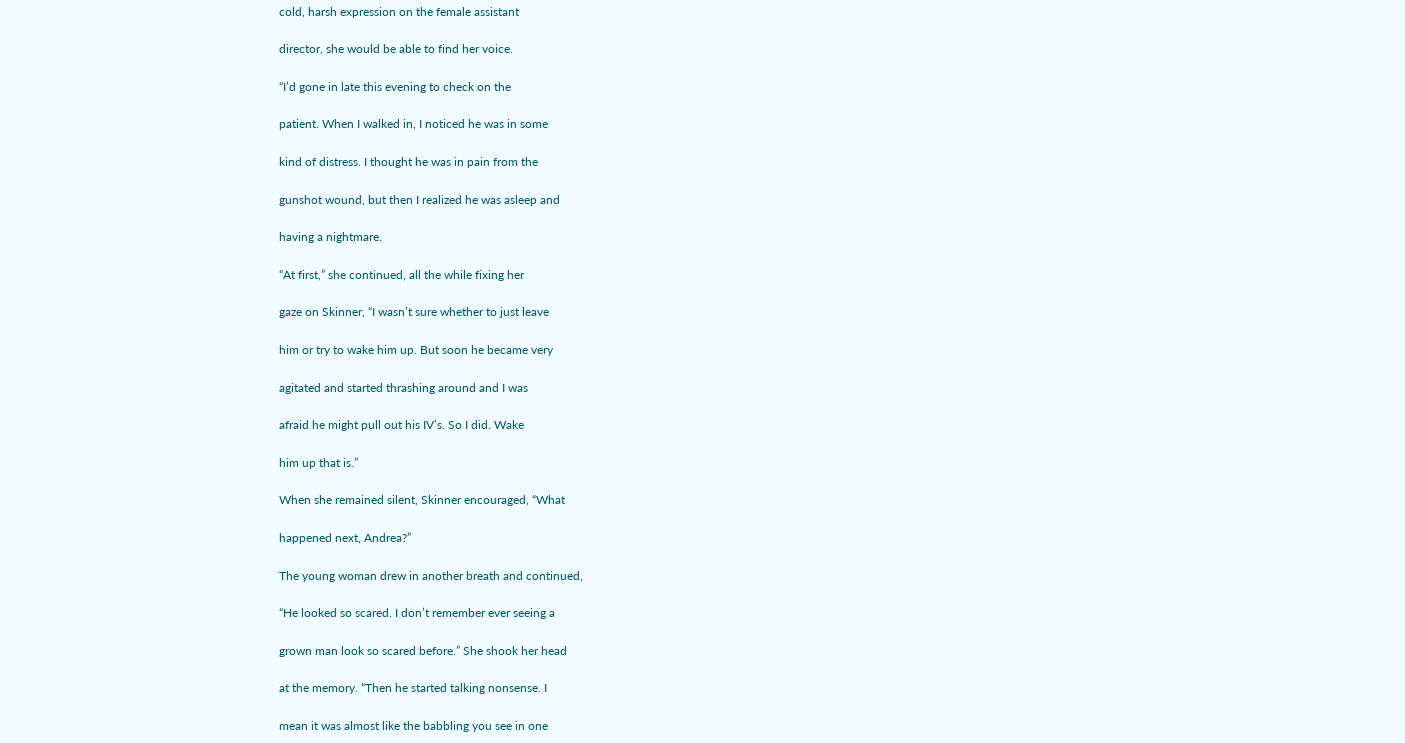cold, harsh expression on the female assistant

director, she would be able to find her voice.

“I’d gone in late this evening to check on the

patient. When I walked in, I noticed he was in some

kind of distress. I thought he was in pain from the

gunshot wound, but then I realized he was asleep and

having a nightmare.

“At first,” she continued, all the while fixing her

gaze on Skinner, “I wasn’t sure whether to just leave

him or try to wake him up. But soon he became very

agitated and started thrashing around and I was

afraid he might pull out his IV’s. So I did. Wake

him up that is.”

When she remained silent, Skinner encouraged, “What

happened next, Andrea?”

The young woman drew in another breath and continued,

“He looked so scared. I don’t remember ever seeing a

grown man look so scared before.” She shook her head

at the memory. “Then he started talking nonsense. I

mean it was almost like the babbling you see in one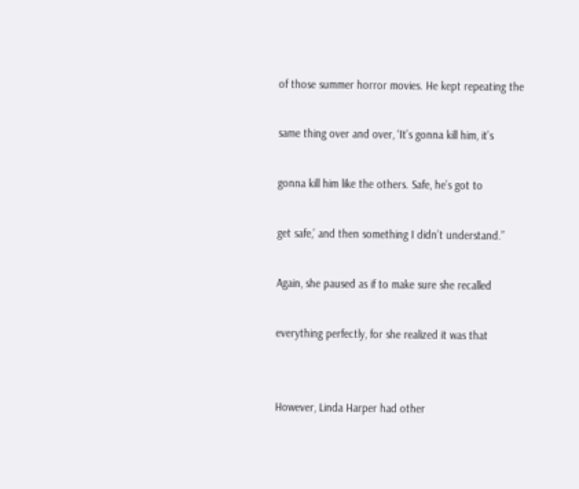of those summer horror movies. He kept repeating the

same thing over and over, ‘It’s gonna kill him, it’s

gonna kill him like the others. Safe, he’s got to

get safe,’ and then something I didn’t understand.”

Again, she paused as if to make sure she recalled

everything perfectly, for she realized it was that


However, Linda Harper had other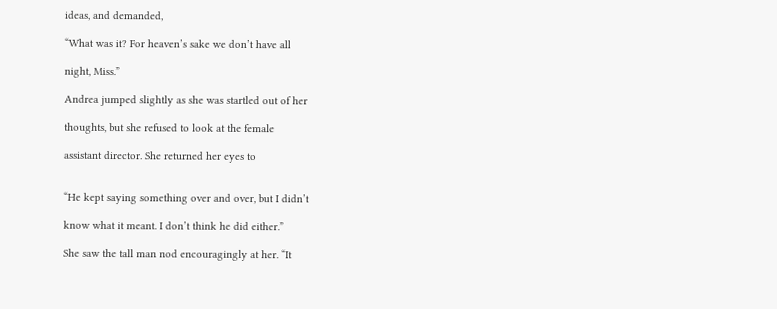ideas, and demanded,

“What was it? For heaven’s sake we don’t have all

night, Miss.”

Andrea jumped slightly as she was startled out of her

thoughts, but she refused to look at the female

assistant director. She returned her eyes to


“He kept saying something over and over, but I didn’t

know what it meant. I don’t think he did either.”

She saw the tall man nod encouragingly at her. “It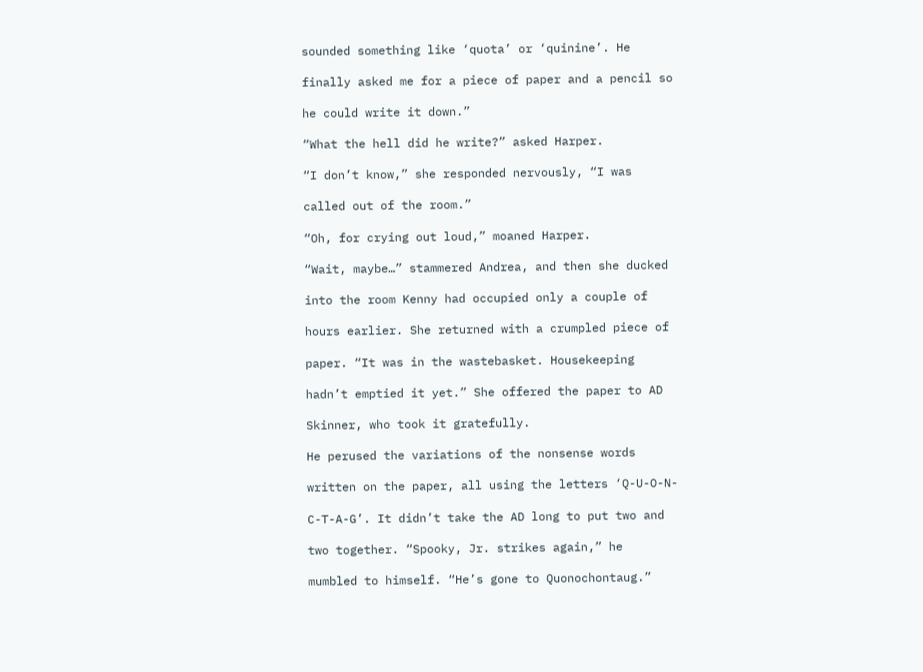sounded something like ‘quota’ or ‘quinine’. He

finally asked me for a piece of paper and a pencil so

he could write it down.”

“What the hell did he write?” asked Harper.

“I don’t know,” she responded nervously, “I was

called out of the room.”

“Oh, for crying out loud,” moaned Harper.

“Wait, maybe…” stammered Andrea, and then she ducked

into the room Kenny had occupied only a couple of

hours earlier. She returned with a crumpled piece of

paper. “It was in the wastebasket. Housekeeping

hadn’t emptied it yet.” She offered the paper to AD

Skinner, who took it gratefully.

He perused the variations of the nonsense words

written on the paper, all using the letters ‘Q-U-O-N-

C-T-A-G’. It didn’t take the AD long to put two and

two together. “Spooky, Jr. strikes again,” he

mumbled to himself. “He’s gone to Quonochontaug.”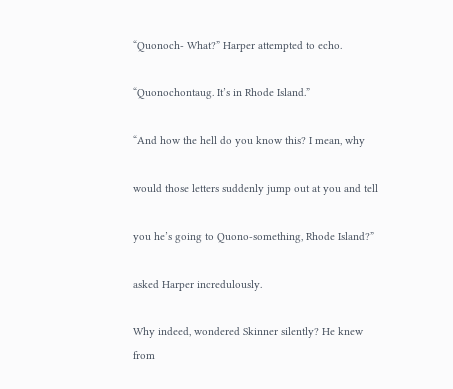“Quonoch- What?” Harper attempted to echo.

“Quonochontaug. It’s in Rhode Island.”

“And how the hell do you know this? I mean, why

would those letters suddenly jump out at you and tell

you he’s going to Quono-something, Rhode Island?”

asked Harper incredulously.

Why indeed, wondered Skinner silently? He knew from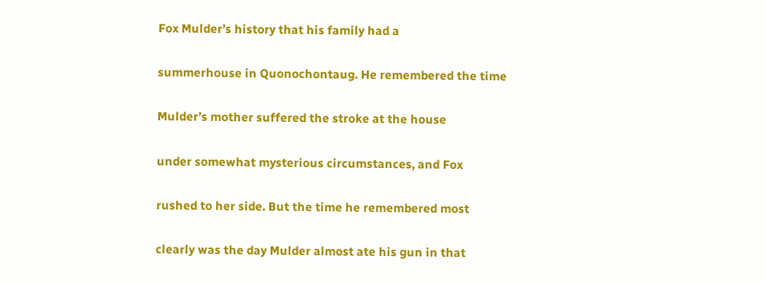Fox Mulder’s history that his family had a

summerhouse in Quonochontaug. He remembered the time

Mulder’s mother suffered the stroke at the house

under somewhat mysterious circumstances, and Fox

rushed to her side. But the time he remembered most

clearly was the day Mulder almost ate his gun in that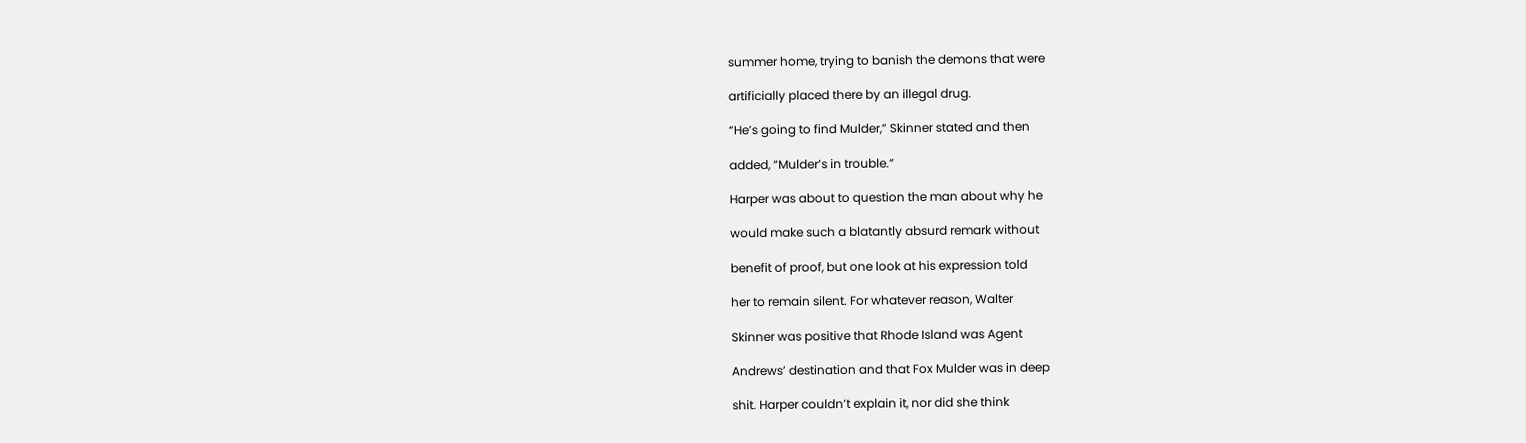summer home, trying to banish the demons that were

artificially placed there by an illegal drug.

“He’s going to find Mulder,” Skinner stated and then

added, “Mulder’s in trouble.”

Harper was about to question the man about why he

would make such a blatantly absurd remark without

benefit of proof, but one look at his expression told

her to remain silent. For whatever reason, Walter

Skinner was positive that Rhode Island was Agent

Andrews’ destination and that Fox Mulder was in deep

shit. Harper couldn’t explain it, nor did she think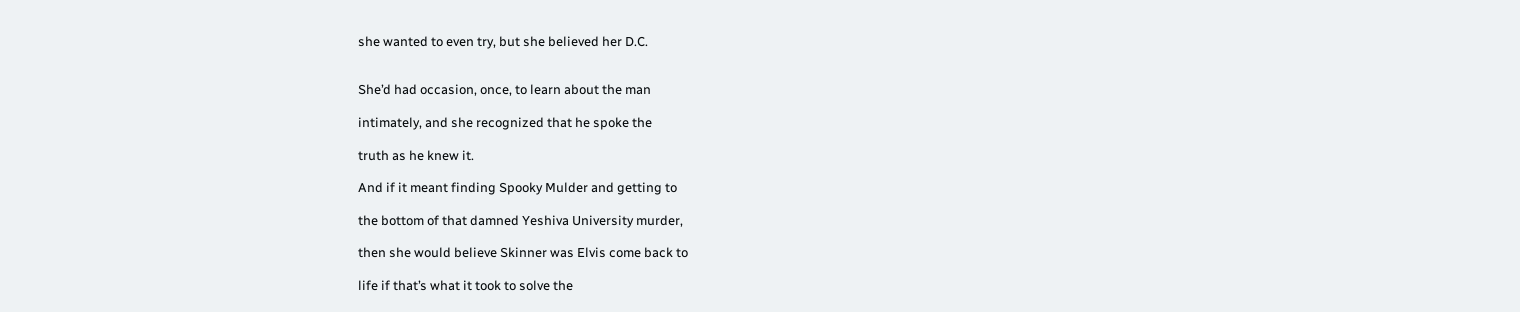she wanted to even try, but she believed her D.C.


She’d had occasion, once, to learn about the man

intimately, and she recognized that he spoke the

truth as he knew it.

And if it meant finding Spooky Mulder and getting to

the bottom of that damned Yeshiva University murder,

then she would believe Skinner was Elvis come back to

life if that’s what it took to solve the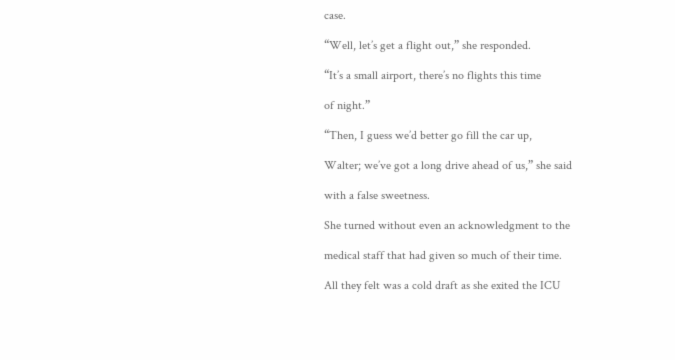case.

“Well, let’s get a flight out,” she responded.

“It’s a small airport, there’s no flights this time

of night.”

“Then, I guess we’d better go fill the car up,

Walter; we’ve got a long drive ahead of us,” she said

with a false sweetness.

She turned without even an acknowledgment to the

medical staff that had given so much of their time.

All they felt was a cold draft as she exited the ICU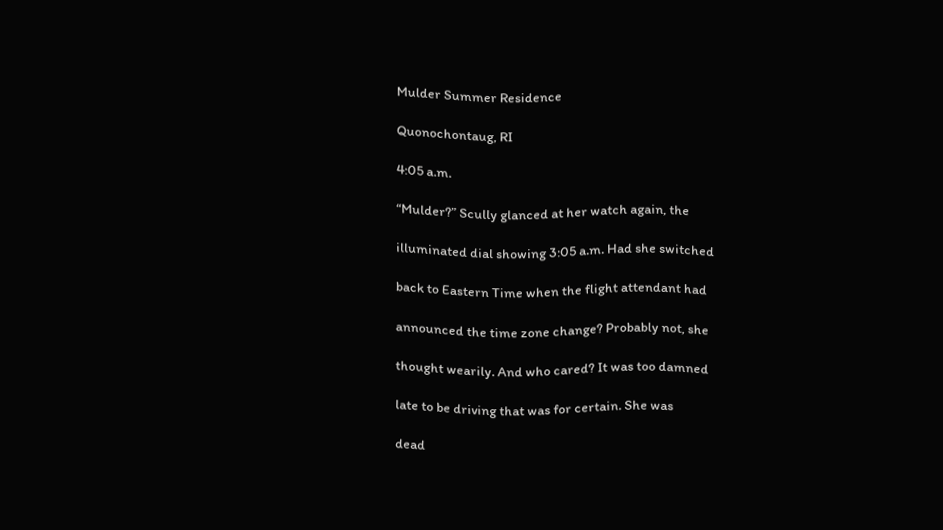Mulder Summer Residence

Quonochontaug, RI

4:05 a.m.

“Mulder?” Scully glanced at her watch again, the

illuminated dial showing 3:05 a.m. Had she switched

back to Eastern Time when the flight attendant had

announced the time zone change? Probably not, she

thought wearily. And who cared? It was too damned

late to be driving that was for certain. She was

dead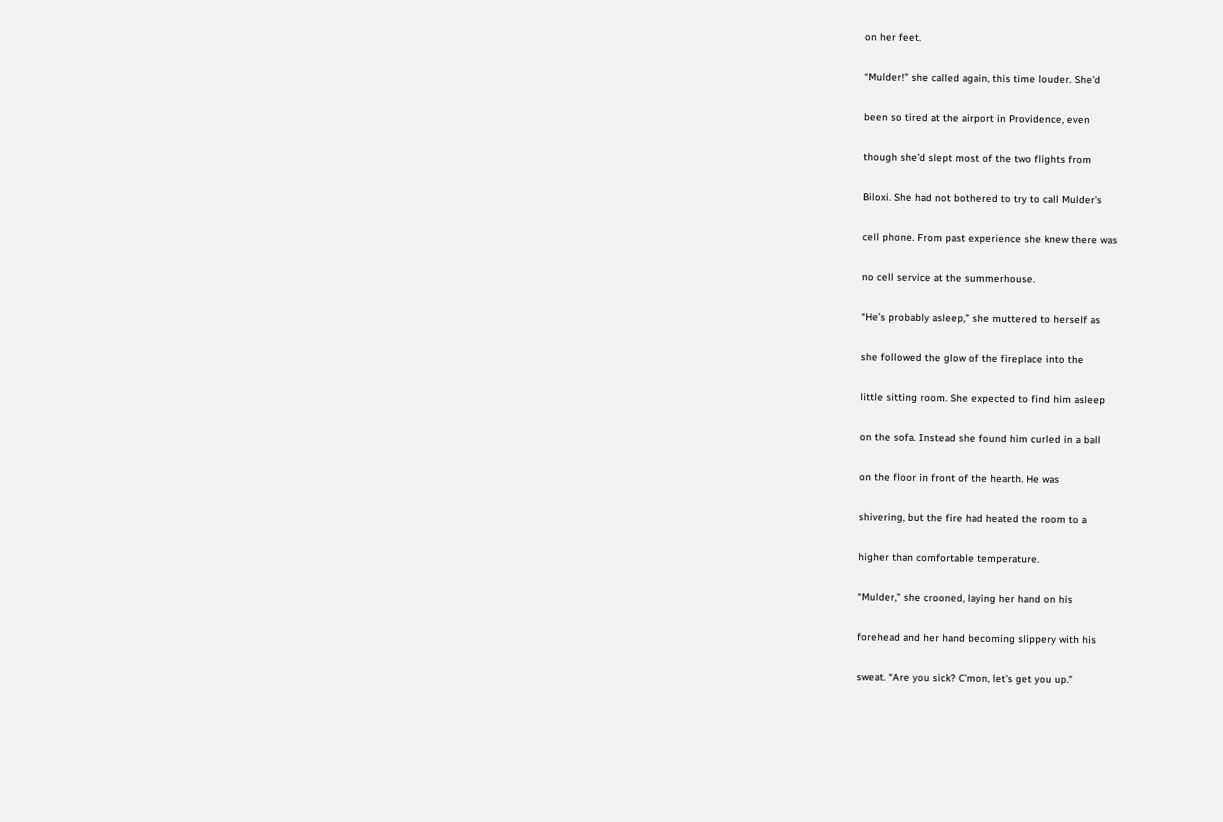on her feet.

“Mulder!” she called again, this time louder. She’d

been so tired at the airport in Providence, even

though she’d slept most of the two flights from

Biloxi. She had not bothered to try to call Mulder’s

cell phone. From past experience she knew there was

no cell service at the summerhouse.

“He’s probably asleep,” she muttered to herself as

she followed the glow of the fireplace into the

little sitting room. She expected to find him asleep

on the sofa. Instead she found him curled in a ball

on the floor in front of the hearth. He was

shivering, but the fire had heated the room to a

higher than comfortable temperature.

“Mulder,” she crooned, laying her hand on his

forehead and her hand becoming slippery with his

sweat. “Are you sick? C’mon, let’s get you up.”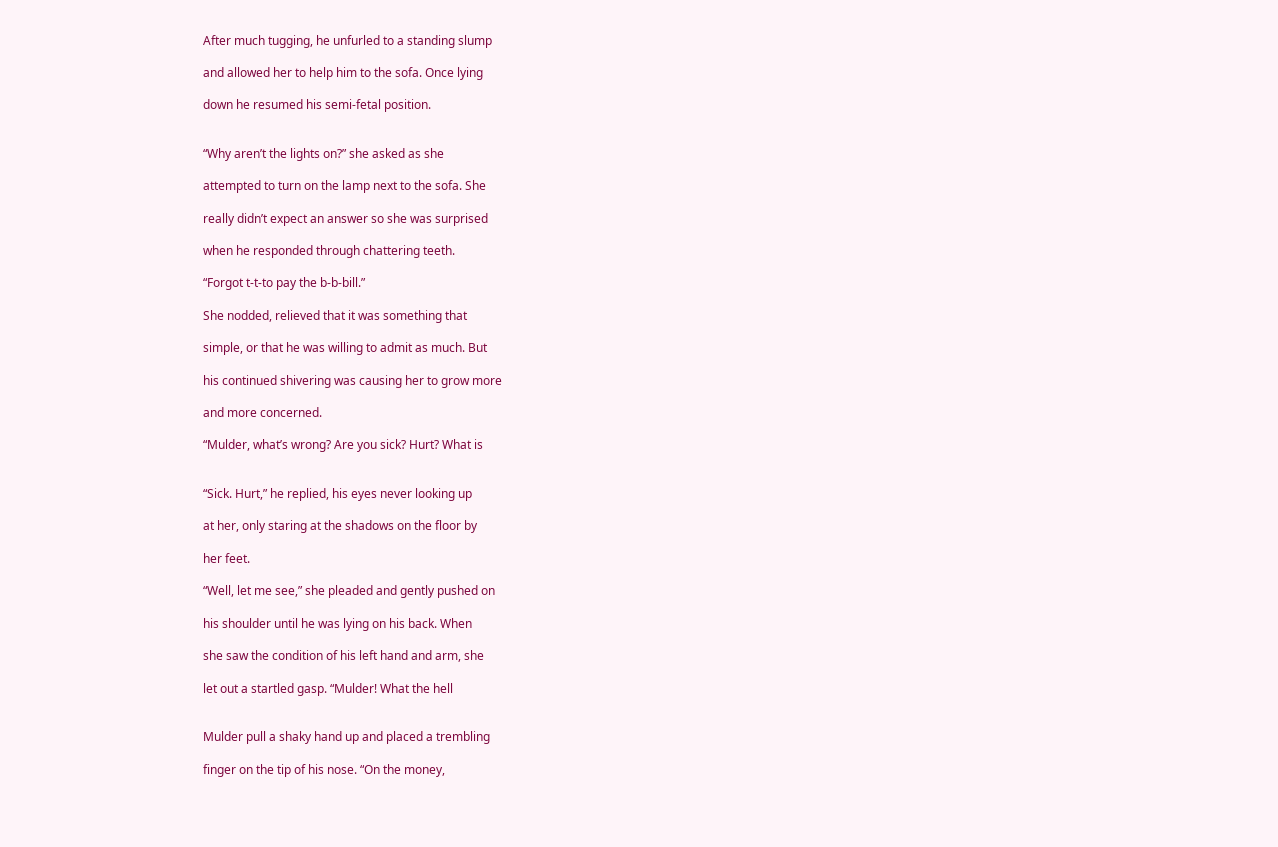After much tugging, he unfurled to a standing slump

and allowed her to help him to the sofa. Once lying

down he resumed his semi-fetal position.


“Why aren’t the lights on?” she asked as she

attempted to turn on the lamp next to the sofa. She

really didn’t expect an answer so she was surprised

when he responded through chattering teeth.

“Forgot t-t-to pay the b-b-bill.”

She nodded, relieved that it was something that

simple, or that he was willing to admit as much. But

his continued shivering was causing her to grow more

and more concerned.

“Mulder, what’s wrong? Are you sick? Hurt? What is


“Sick. Hurt,” he replied, his eyes never looking up

at her, only staring at the shadows on the floor by

her feet.

“Well, let me see,” she pleaded and gently pushed on

his shoulder until he was lying on his back. When

she saw the condition of his left hand and arm, she

let out a startled gasp. “Mulder! What the hell


Mulder pull a shaky hand up and placed a trembling

finger on the tip of his nose. “On the money,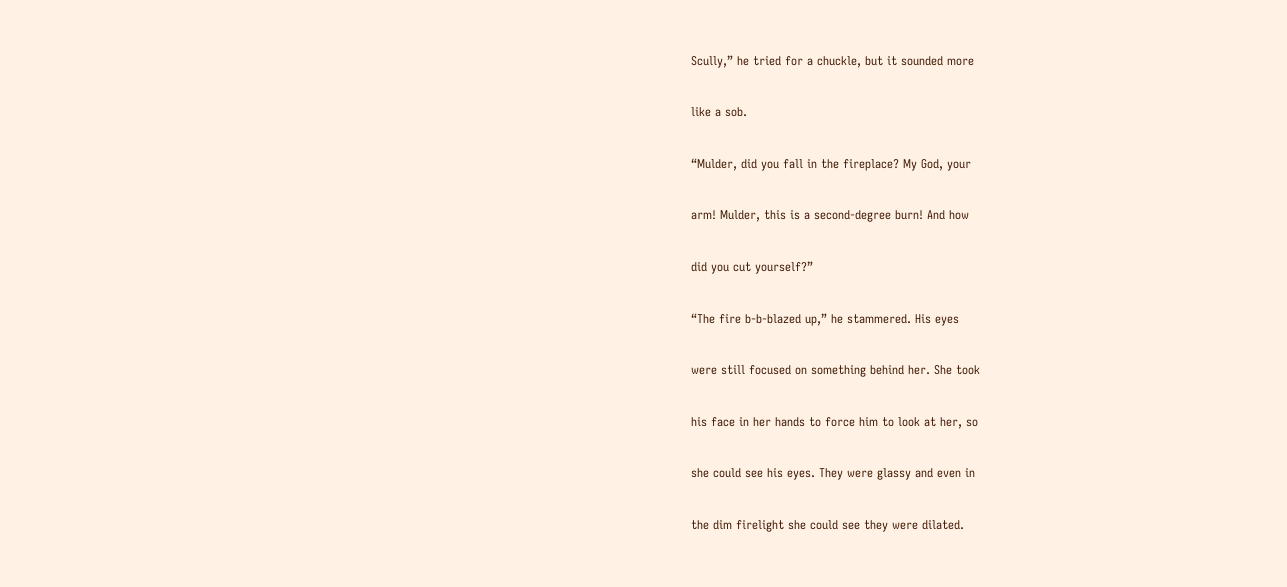Scully,” he tried for a chuckle, but it sounded more

like a sob.

“Mulder, did you fall in the fireplace? My God, your

arm! Mulder, this is a second-degree burn! And how

did you cut yourself?”

“The fire b-b-blazed up,” he stammered. His eyes

were still focused on something behind her. She took

his face in her hands to force him to look at her, so

she could see his eyes. They were glassy and even in

the dim firelight she could see they were dilated.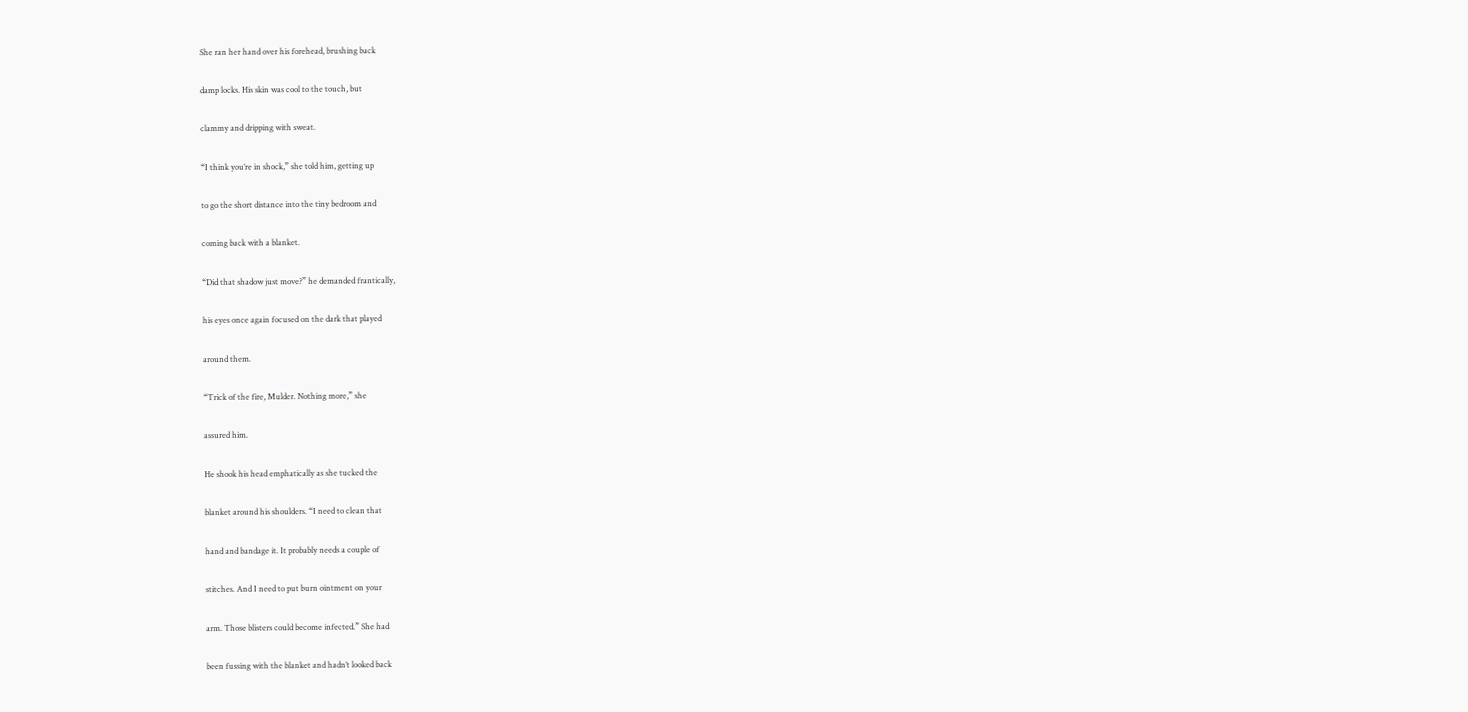She ran her hand over his forehead, brushing back

damp locks. His skin was cool to the touch, but

clammy and dripping with sweat.

“I think you’re in shock,” she told him, getting up

to go the short distance into the tiny bedroom and

coming back with a blanket.

“Did that shadow just move?” he demanded frantically,

his eyes once again focused on the dark that played

around them.

“Trick of the fire, Mulder. Nothing more,” she

assured him.

He shook his head emphatically as she tucked the

blanket around his shoulders. “I need to clean that

hand and bandage it. It probably needs a couple of

stitches. And I need to put burn ointment on your

arm. Those blisters could become infected.” She had

been fussing with the blanket and hadn’t looked back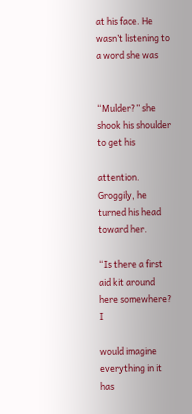at his face. He wasn’t listening to a word she was


“Mulder?” she shook his shoulder to get his

attention. Groggily, he turned his head toward her.

“Is there a first aid kit around here somewhere? I

would imagine everything in it has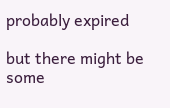probably expired

but there might be some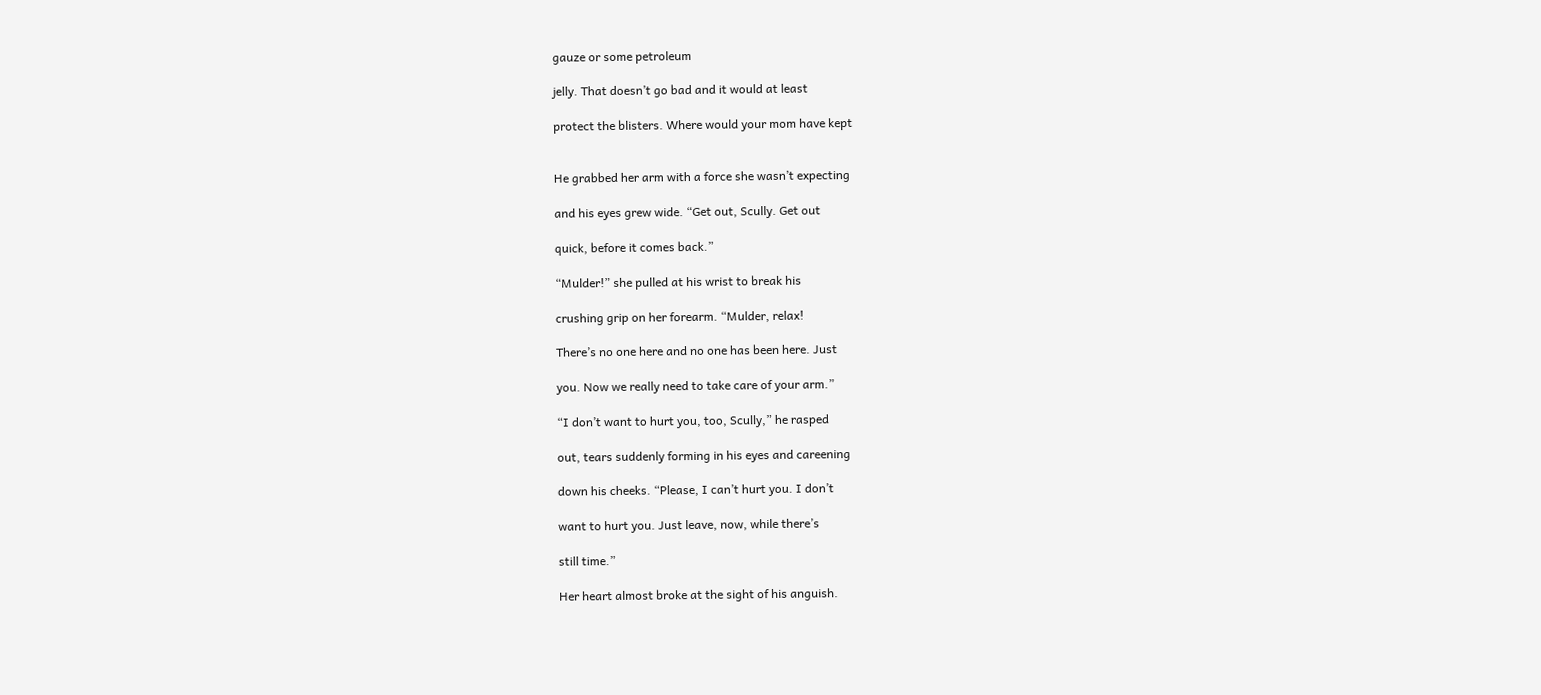gauze or some petroleum

jelly. That doesn’t go bad and it would at least

protect the blisters. Where would your mom have kept


He grabbed her arm with a force she wasn’t expecting

and his eyes grew wide. “Get out, Scully. Get out

quick, before it comes back.”

“Mulder!” she pulled at his wrist to break his

crushing grip on her forearm. “Mulder, relax!

There’s no one here and no one has been here. Just

you. Now we really need to take care of your arm.”

“I don’t want to hurt you, too, Scully,” he rasped

out, tears suddenly forming in his eyes and careening

down his cheeks. “Please, I can’t hurt you. I don’t

want to hurt you. Just leave, now, while there’s

still time.”

Her heart almost broke at the sight of his anguish.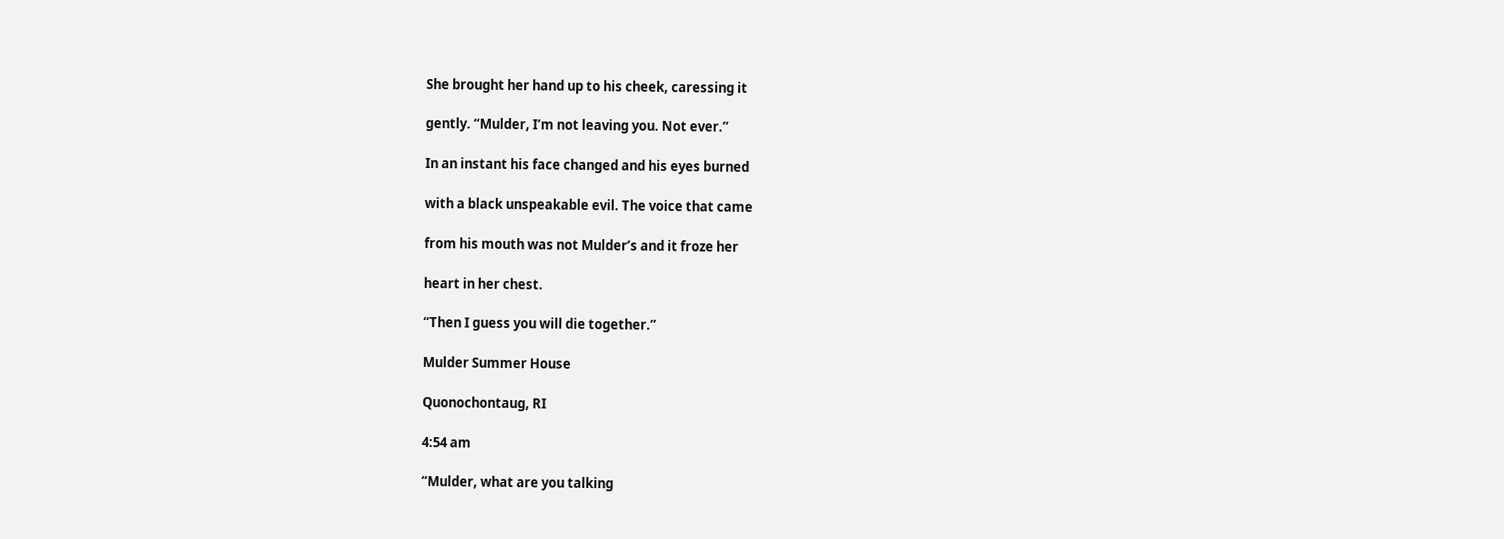She brought her hand up to his cheek, caressing it

gently. “Mulder, I’m not leaving you. Not ever.”

In an instant his face changed and his eyes burned

with a black unspeakable evil. The voice that came

from his mouth was not Mulder’s and it froze her

heart in her chest.

“Then I guess you will die together.”

Mulder Summer House

Quonochontaug, RI

4:54 am

“Mulder, what are you talking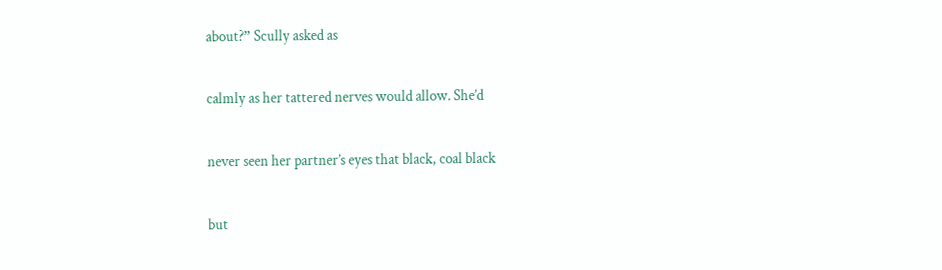about?” Scully asked as

calmly as her tattered nerves would allow. She’d

never seen her partner’s eyes that black, coal black

but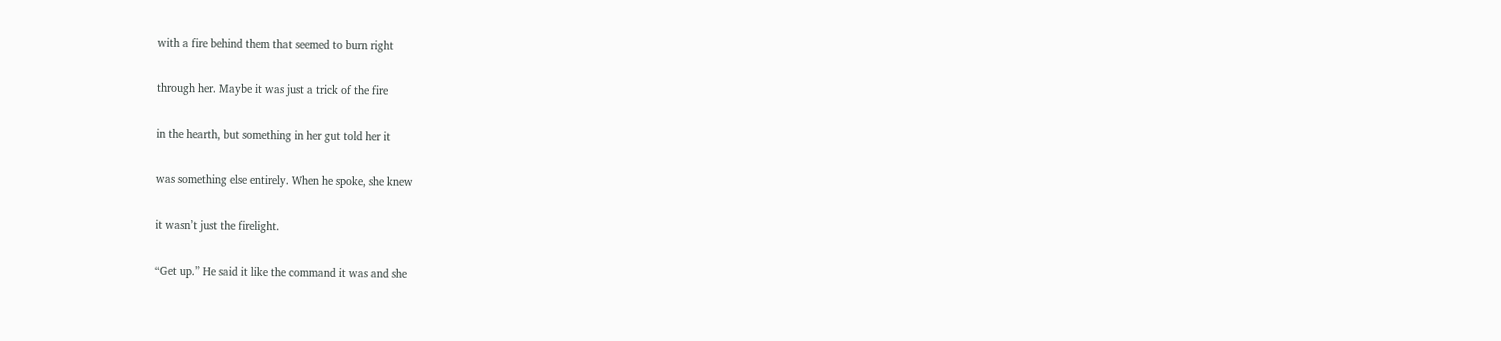with a fire behind them that seemed to burn right

through her. Maybe it was just a trick of the fire

in the hearth, but something in her gut told her it

was something else entirely. When he spoke, she knew

it wasn’t just the firelight.

“Get up.” He said it like the command it was and she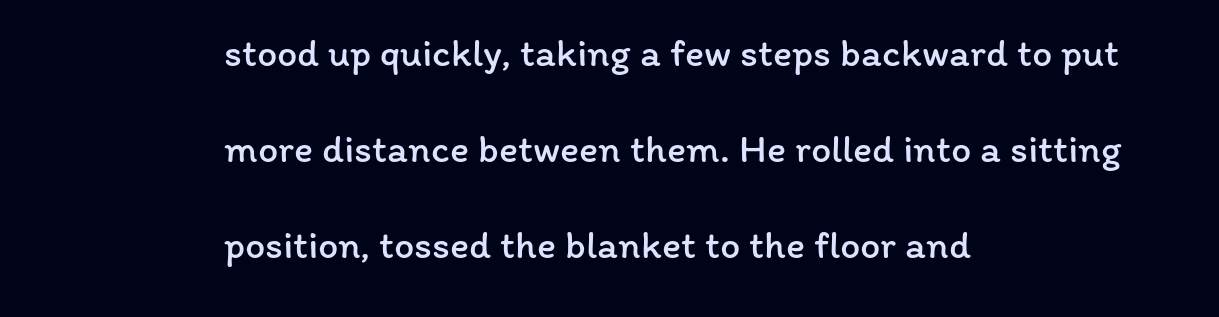stood up quickly, taking a few steps backward to put

more distance between them. He rolled into a sitting

position, tossed the blanket to the floor and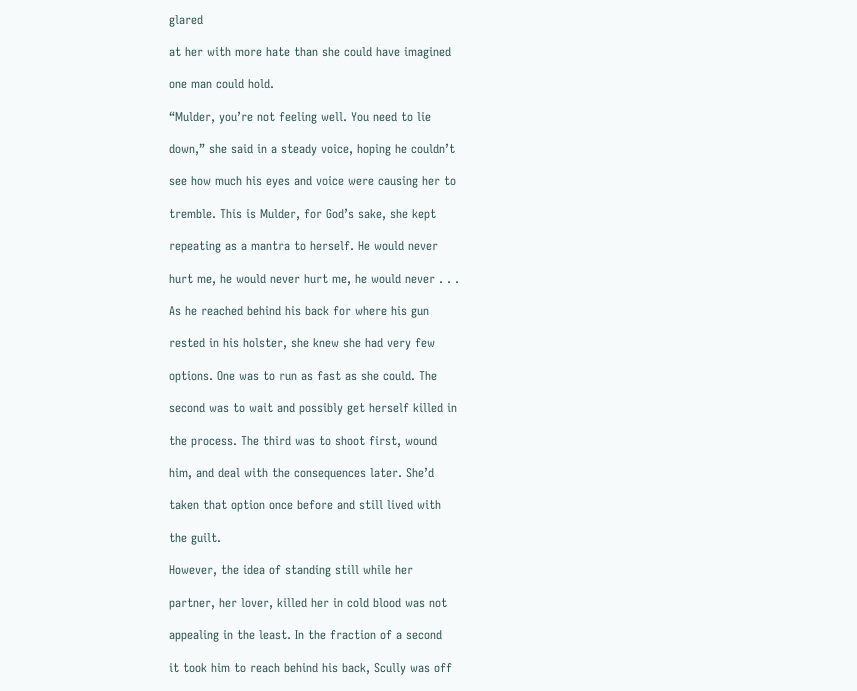glared

at her with more hate than she could have imagined

one man could hold.

“Mulder, you’re not feeling well. You need to lie

down,” she said in a steady voice, hoping he couldn’t

see how much his eyes and voice were causing her to

tremble. This is Mulder, for God’s sake, she kept

repeating as a mantra to herself. He would never

hurt me, he would never hurt me, he would never . . .

As he reached behind his back for where his gun

rested in his holster, she knew she had very few

options. One was to run as fast as she could. The

second was to wait and possibly get herself killed in

the process. The third was to shoot first, wound

him, and deal with the consequences later. She’d

taken that option once before and still lived with

the guilt.

However, the idea of standing still while her

partner, her lover, killed her in cold blood was not

appealing in the least. In the fraction of a second

it took him to reach behind his back, Scully was off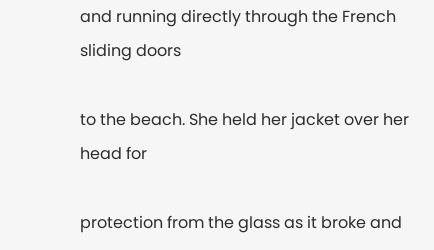and running directly through the French sliding doors

to the beach. She held her jacket over her head for

protection from the glass as it broke and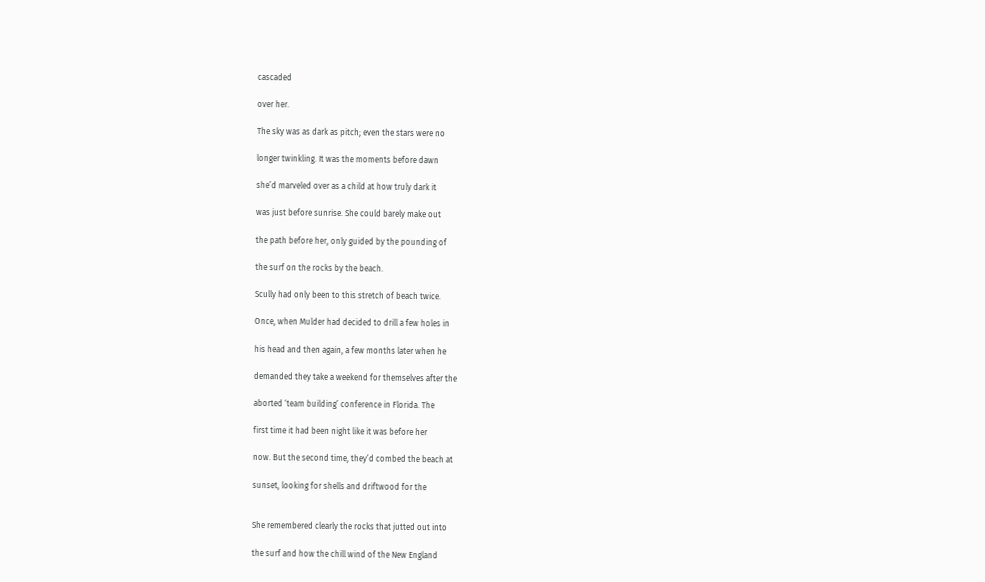cascaded

over her.

The sky was as dark as pitch; even the stars were no

longer twinkling. It was the moments before dawn

she’d marveled over as a child at how truly dark it

was just before sunrise. She could barely make out

the path before her, only guided by the pounding of

the surf on the rocks by the beach.

Scully had only been to this stretch of beach twice.

Once, when Mulder had decided to drill a few holes in

his head and then again, a few months later when he

demanded they take a weekend for themselves after the

aborted ‘team building’ conference in Florida. The

first time it had been night like it was before her

now. But the second time, they’d combed the beach at

sunset, looking for shells and driftwood for the


She remembered clearly the rocks that jutted out into

the surf and how the chill wind of the New England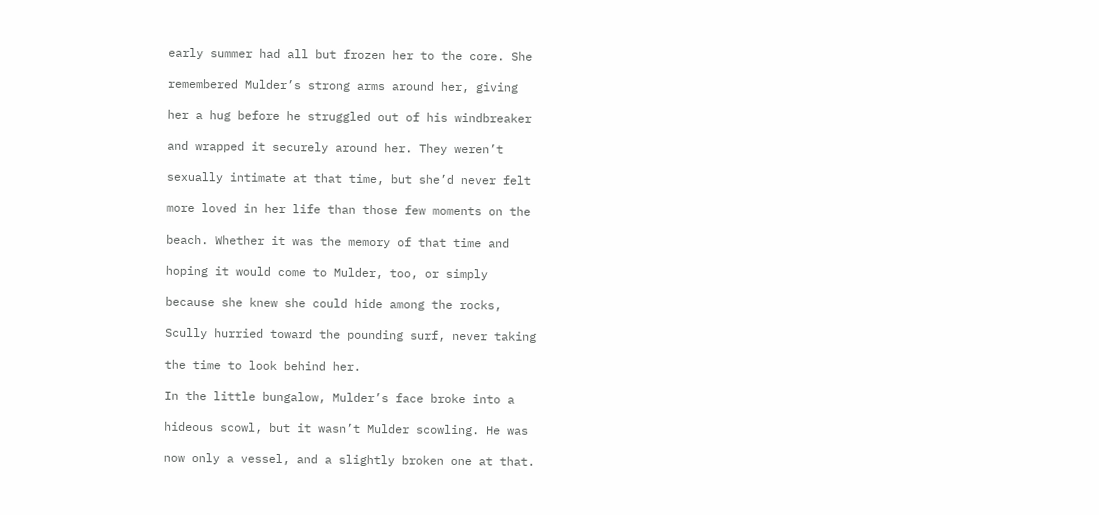early summer had all but frozen her to the core. She

remembered Mulder’s strong arms around her, giving

her a hug before he struggled out of his windbreaker

and wrapped it securely around her. They weren’t

sexually intimate at that time, but she’d never felt

more loved in her life than those few moments on the

beach. Whether it was the memory of that time and

hoping it would come to Mulder, too, or simply

because she knew she could hide among the rocks,

Scully hurried toward the pounding surf, never taking

the time to look behind her.

In the little bungalow, Mulder’s face broke into a

hideous scowl, but it wasn’t Mulder scowling. He was

now only a vessel, and a slightly broken one at that.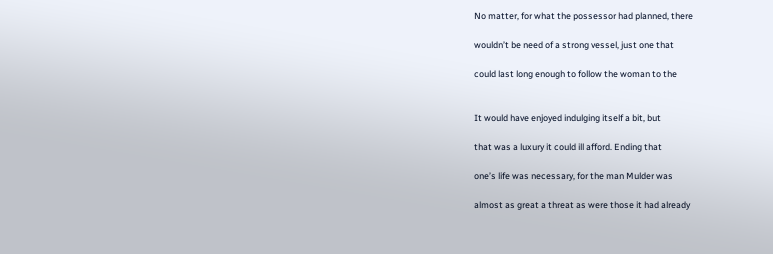No matter, for what the possessor had planned, there

wouldn’t be need of a strong vessel, just one that

could last long enough to follow the woman to the


It would have enjoyed indulging itself a bit, but

that was a luxury it could ill afford. Ending that

one’s life was necessary, for the man Mulder was

almost as great a threat as were those it had already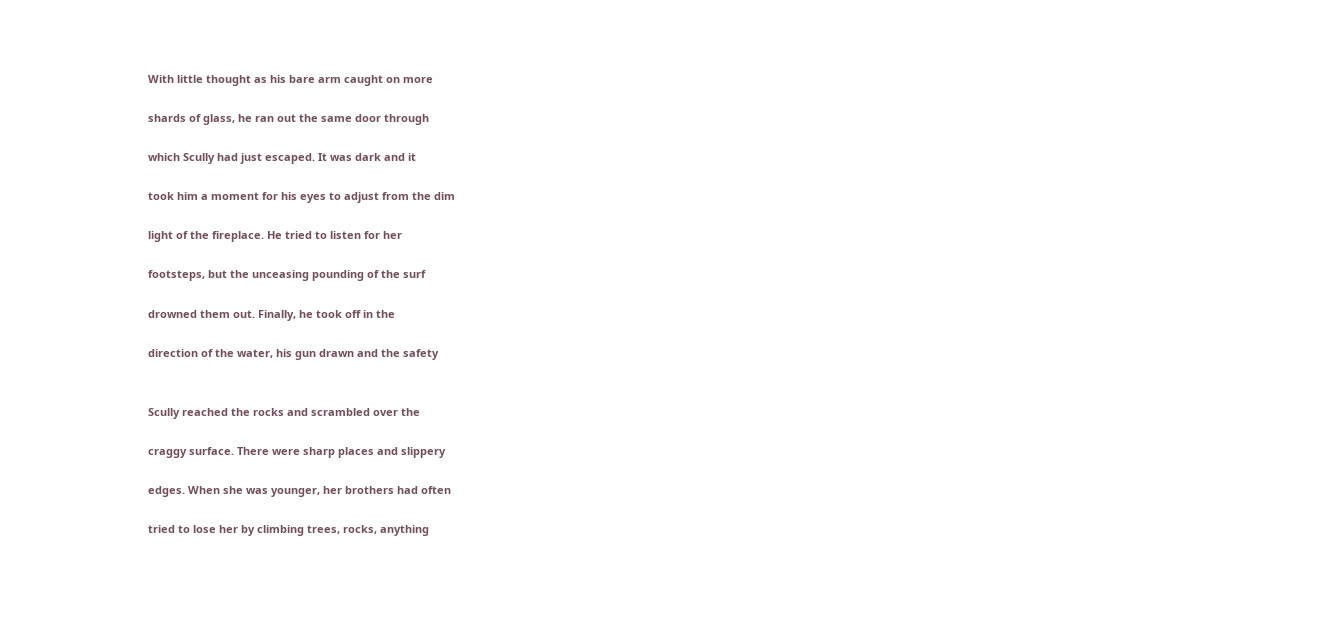With little thought as his bare arm caught on more

shards of glass, he ran out the same door through

which Scully had just escaped. It was dark and it

took him a moment for his eyes to adjust from the dim

light of the fireplace. He tried to listen for her

footsteps, but the unceasing pounding of the surf

drowned them out. Finally, he took off in the

direction of the water, his gun drawn and the safety


Scully reached the rocks and scrambled over the

craggy surface. There were sharp places and slippery

edges. When she was younger, her brothers had often

tried to lose her by climbing trees, rocks, anything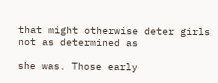that might otherwise deter girls not as determined as

she was. Those early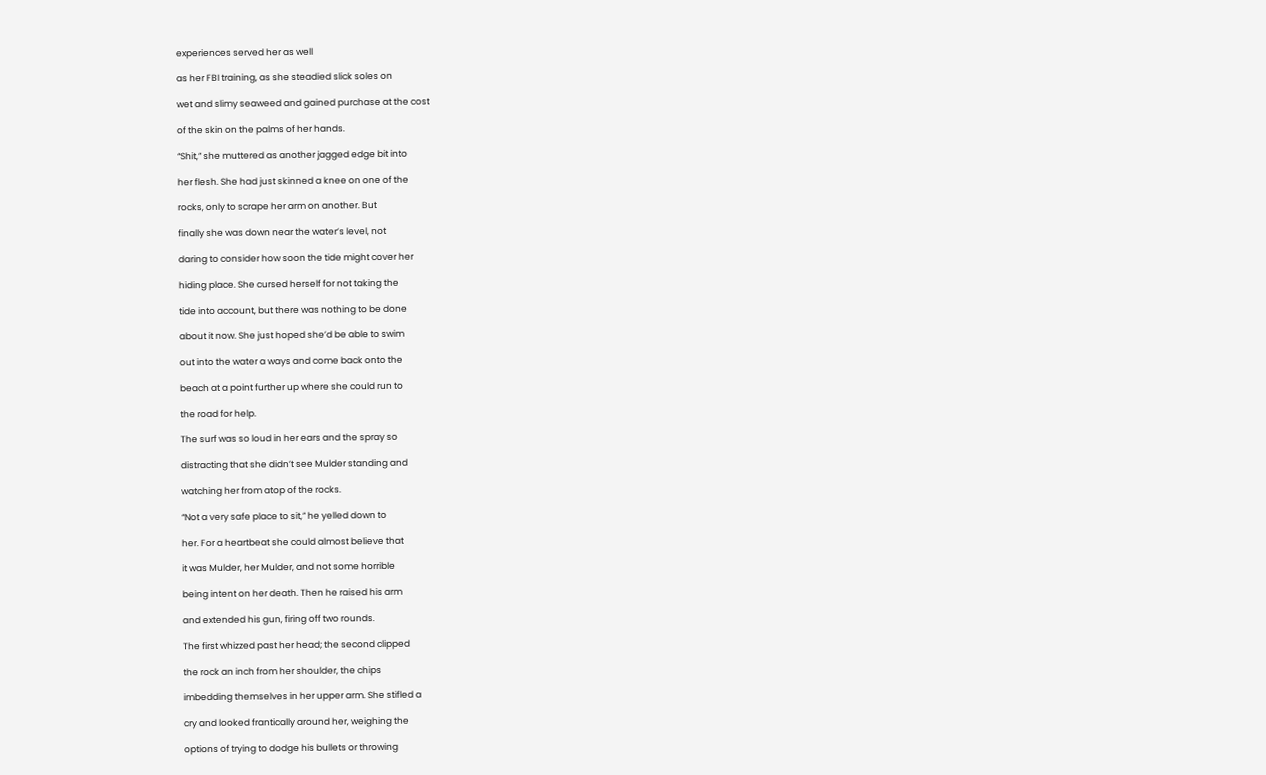experiences served her as well

as her FBI training, as she steadied slick soles on

wet and slimy seaweed and gained purchase at the cost

of the skin on the palms of her hands.

“Shit,” she muttered as another jagged edge bit into

her flesh. She had just skinned a knee on one of the

rocks, only to scrape her arm on another. But

finally she was down near the water’s level, not

daring to consider how soon the tide might cover her

hiding place. She cursed herself for not taking the

tide into account, but there was nothing to be done

about it now. She just hoped she’d be able to swim

out into the water a ways and come back onto the

beach at a point further up where she could run to

the road for help.

The surf was so loud in her ears and the spray so

distracting that she didn’t see Mulder standing and

watching her from atop of the rocks.

“Not a very safe place to sit,” he yelled down to

her. For a heartbeat she could almost believe that

it was Mulder, her Mulder, and not some horrible

being intent on her death. Then he raised his arm

and extended his gun, firing off two rounds.

The first whizzed past her head; the second clipped

the rock an inch from her shoulder, the chips

imbedding themselves in her upper arm. She stifled a

cry and looked frantically around her, weighing the

options of trying to dodge his bullets or throwing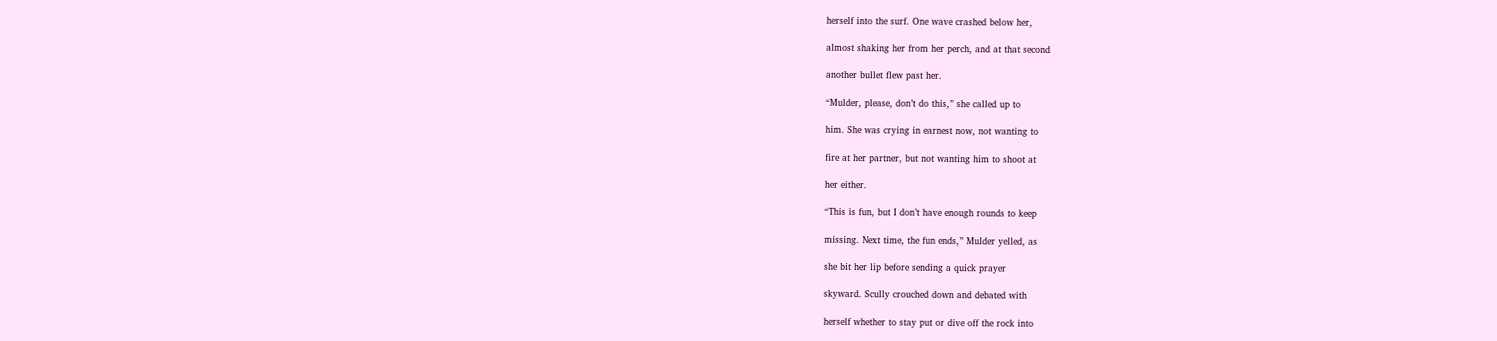herself into the surf. One wave crashed below her,

almost shaking her from her perch, and at that second

another bullet flew past her.

“Mulder, please, don’t do this,” she called up to

him. She was crying in earnest now, not wanting to

fire at her partner, but not wanting him to shoot at

her either.

“This is fun, but I don’t have enough rounds to keep

missing. Next time, the fun ends,” Mulder yelled, as

she bit her lip before sending a quick prayer

skyward. Scully crouched down and debated with

herself whether to stay put or dive off the rock into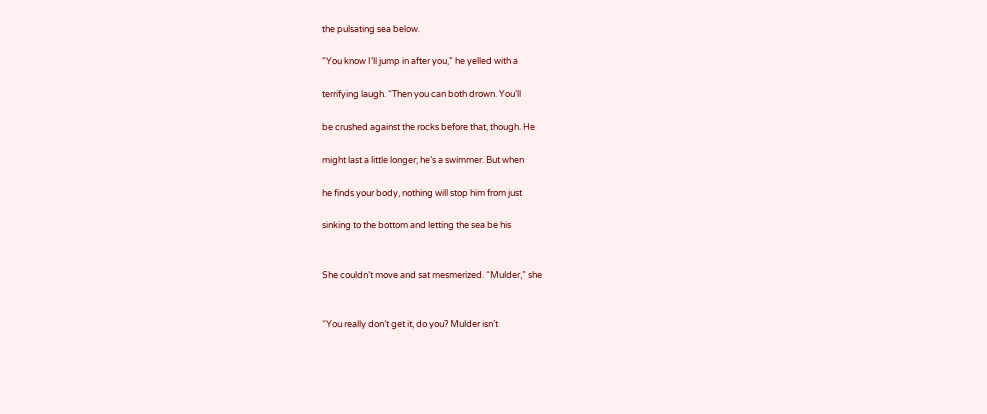the pulsating sea below.

“You know I’ll jump in after you,” he yelled with a

terrifying laugh. “Then you can both drown. You’ll

be crushed against the rocks before that, though. He

might last a little longer; he’s a swimmer. But when

he finds your body, nothing will stop him from just

sinking to the bottom and letting the sea be his


She couldn’t move and sat mesmerized. “Mulder,” she


“You really don’t get it, do you? Mulder isn’t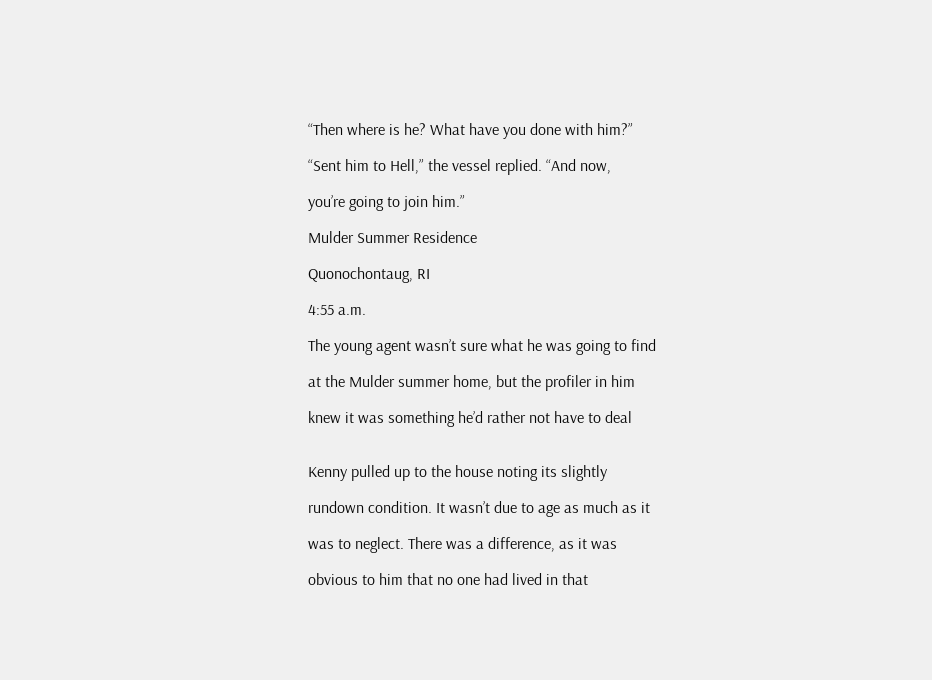“Then where is he? What have you done with him?”

“Sent him to Hell,” the vessel replied. “And now,

you’re going to join him.”

Mulder Summer Residence

Quonochontaug, RI

4:55 a.m.

The young agent wasn’t sure what he was going to find

at the Mulder summer home, but the profiler in him

knew it was something he’d rather not have to deal


Kenny pulled up to the house noting its slightly

rundown condition. It wasn’t due to age as much as it

was to neglect. There was a difference, as it was

obvious to him that no one had lived in that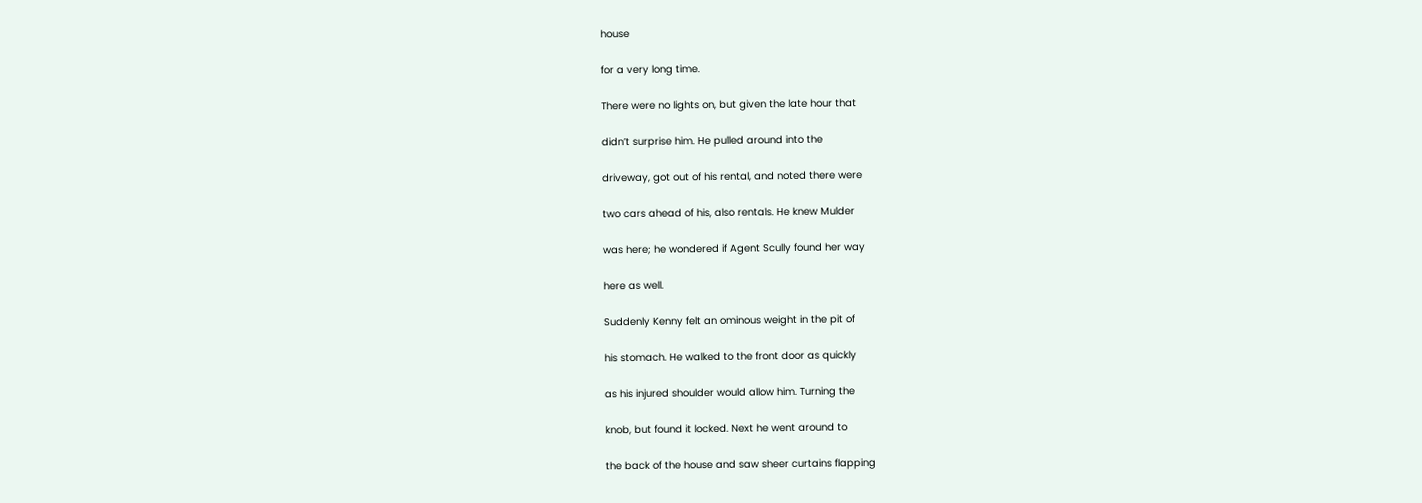house

for a very long time.

There were no lights on, but given the late hour that

didn’t surprise him. He pulled around into the

driveway, got out of his rental, and noted there were

two cars ahead of his, also rentals. He knew Mulder

was here; he wondered if Agent Scully found her way

here as well.

Suddenly Kenny felt an ominous weight in the pit of

his stomach. He walked to the front door as quickly

as his injured shoulder would allow him. Turning the

knob, but found it locked. Next he went around to

the back of the house and saw sheer curtains flapping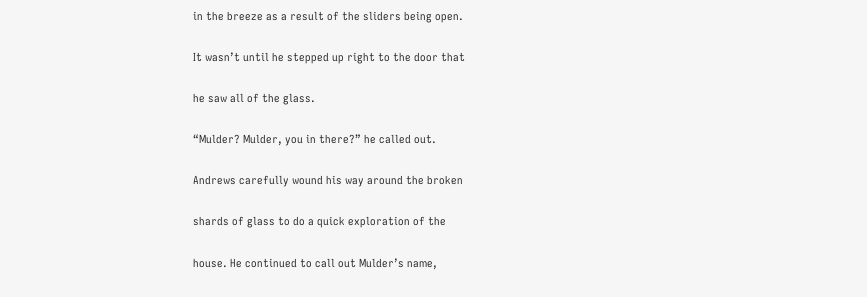in the breeze as a result of the sliders being open.

It wasn’t until he stepped up right to the door that

he saw all of the glass.

“Mulder? Mulder, you in there?” he called out.

Andrews carefully wound his way around the broken

shards of glass to do a quick exploration of the

house. He continued to call out Mulder’s name,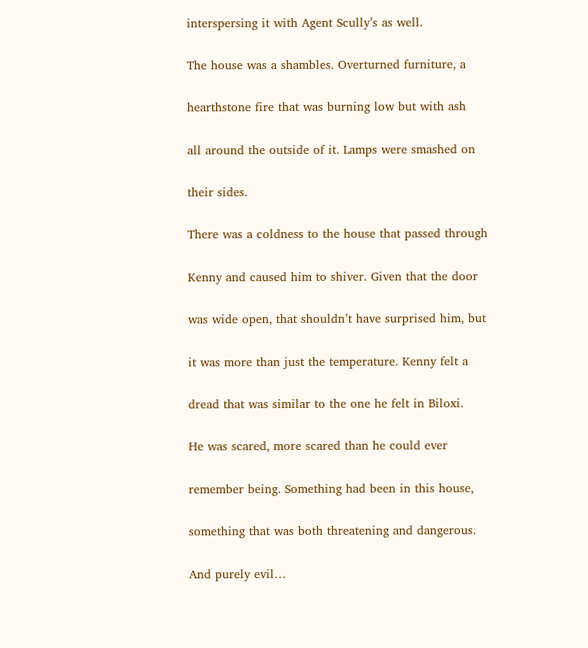interspersing it with Agent Scully’s as well.

The house was a shambles. Overturned furniture, a

hearthstone fire that was burning low but with ash

all around the outside of it. Lamps were smashed on

their sides.

There was a coldness to the house that passed through

Kenny and caused him to shiver. Given that the door

was wide open, that shouldn’t have surprised him, but

it was more than just the temperature. Kenny felt a

dread that was similar to the one he felt in Biloxi.

He was scared, more scared than he could ever

remember being. Something had been in this house,

something that was both threatening and dangerous.

And purely evil…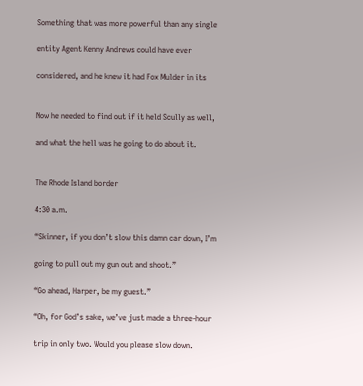Something that was more powerful than any single

entity Agent Kenny Andrews could have ever

considered, and he knew it had Fox Mulder in its


Now he needed to find out if it held Scully as well,

and what the hell was he going to do about it.


The Rhode Island border

4:30 a.m.

“Skinner, if you don’t slow this damn car down, I’m

going to pull out my gun out and shoot.”

“Go ahead, Harper, be my guest.”

“Oh, for God’s sake, we’ve just made a three-hour

trip in only two. Would you please slow down.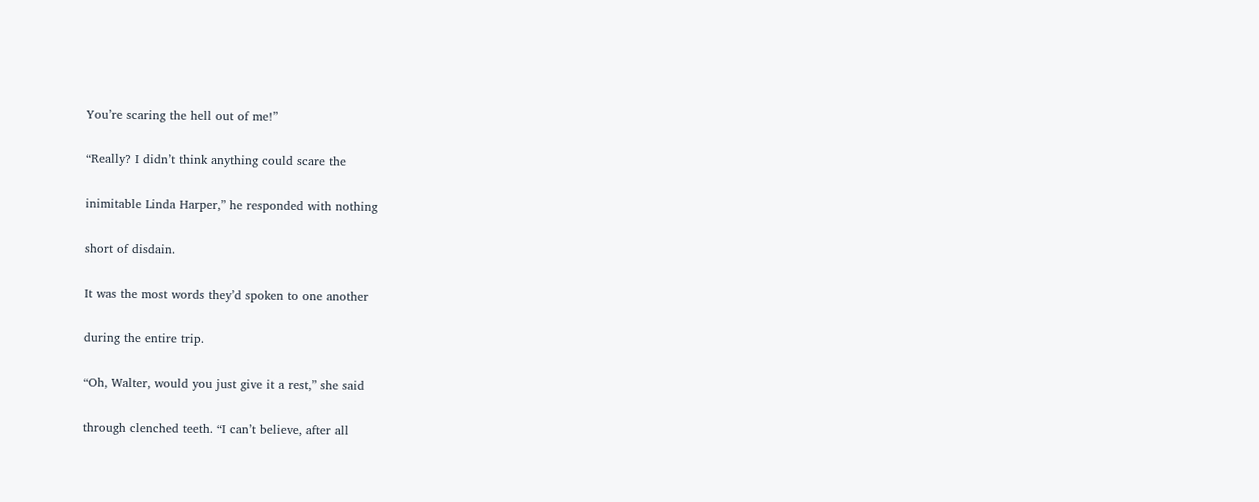You’re scaring the hell out of me!”

“Really? I didn’t think anything could scare the

inimitable Linda Harper,” he responded with nothing

short of disdain.

It was the most words they’d spoken to one another

during the entire trip.

“Oh, Walter, would you just give it a rest,” she said

through clenched teeth. “I can’t believe, after all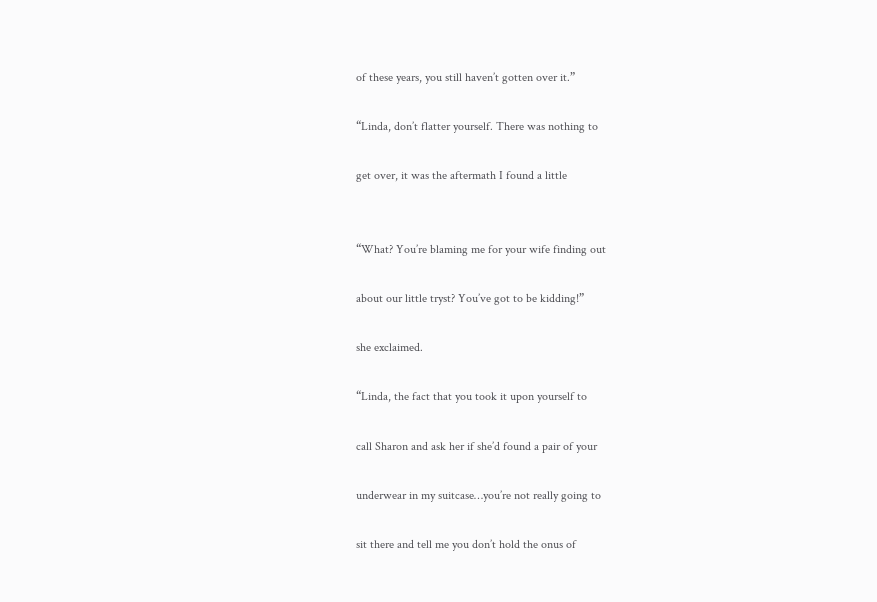of these years, you still haven’t gotten over it.”

“Linda, don’t flatter yourself. There was nothing to

get over, it was the aftermath I found a little


“What? You’re blaming me for your wife finding out

about our little tryst? You’ve got to be kidding!”

she exclaimed.

“Linda, the fact that you took it upon yourself to

call Sharon and ask her if she’d found a pair of your

underwear in my suitcase…you’re not really going to

sit there and tell me you don’t hold the onus of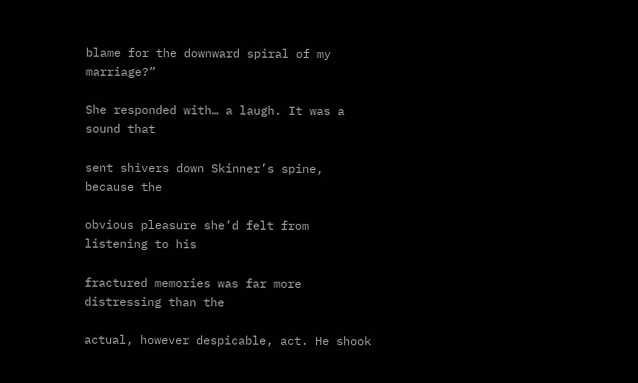blame for the downward spiral of my marriage?”

She responded with… a laugh. It was a sound that

sent shivers down Skinner’s spine, because the

obvious pleasure she’d felt from listening to his

fractured memories was far more distressing than the

actual, however despicable, act. He shook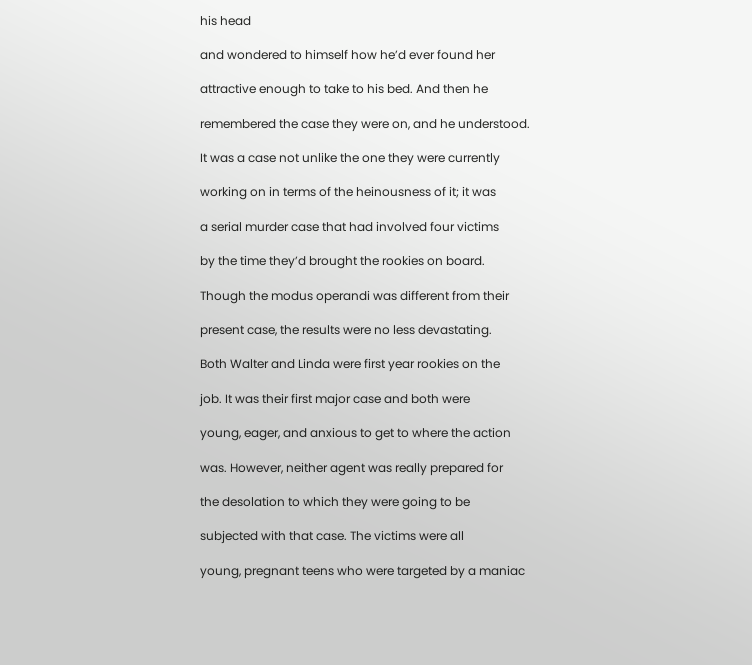his head

and wondered to himself how he’d ever found her

attractive enough to take to his bed. And then he

remembered the case they were on, and he understood.

It was a case not unlike the one they were currently

working on in terms of the heinousness of it; it was

a serial murder case that had involved four victims

by the time they’d brought the rookies on board.

Though the modus operandi was different from their

present case, the results were no less devastating.

Both Walter and Linda were first year rookies on the

job. It was their first major case and both were

young, eager, and anxious to get to where the action

was. However, neither agent was really prepared for

the desolation to which they were going to be

subjected with that case. The victims were all

young, pregnant teens who were targeted by a maniac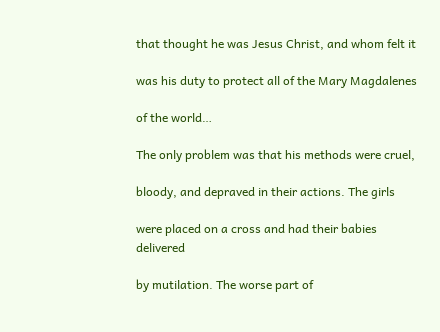that thought he was Jesus Christ, and whom felt it

was his duty to protect all of the Mary Magdalenes

of the world…

The only problem was that his methods were cruel,

bloody, and depraved in their actions. The girls

were placed on a cross and had their babies delivered

by mutilation. The worse part of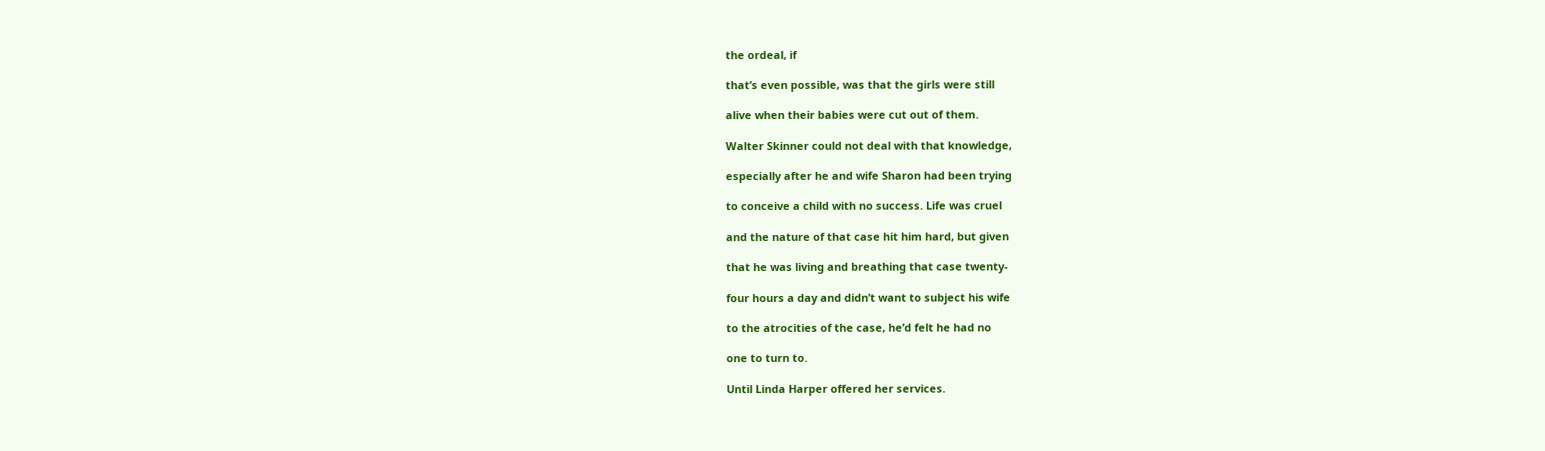the ordeal, if

that’s even possible, was that the girls were still

alive when their babies were cut out of them.

Walter Skinner could not deal with that knowledge,

especially after he and wife Sharon had been trying

to conceive a child with no success. Life was cruel

and the nature of that case hit him hard, but given

that he was living and breathing that case twenty-

four hours a day and didn’t want to subject his wife

to the atrocities of the case, he’d felt he had no

one to turn to.

Until Linda Harper offered her services.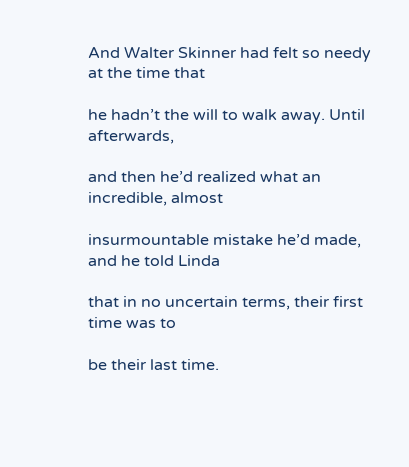And Walter Skinner had felt so needy at the time that

he hadn’t the will to walk away. Until afterwards,

and then he’d realized what an incredible, almost

insurmountable mistake he’d made, and he told Linda

that in no uncertain terms, their first time was to

be their last time.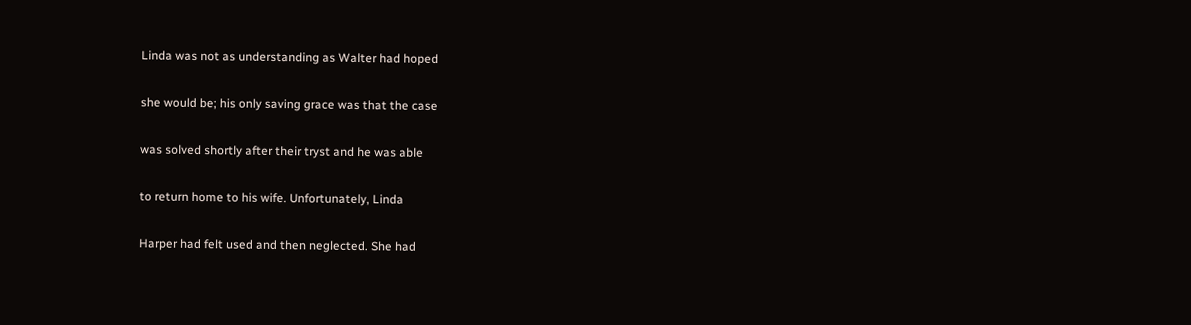Linda was not as understanding as Walter had hoped

she would be; his only saving grace was that the case

was solved shortly after their tryst and he was able

to return home to his wife. Unfortunately, Linda

Harper had felt used and then neglected. She had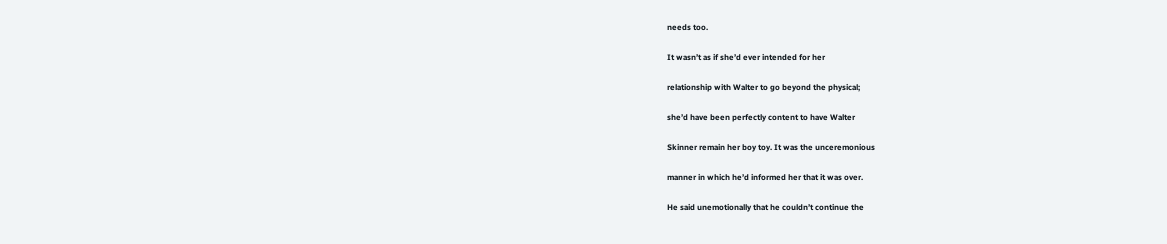needs too.

It wasn’t as if she’d ever intended for her

relationship with Walter to go beyond the physical;

she’d have been perfectly content to have Walter

Skinner remain her boy toy. It was the unceremonious

manner in which he’d informed her that it was over.

He said unemotionally that he couldn’t continue the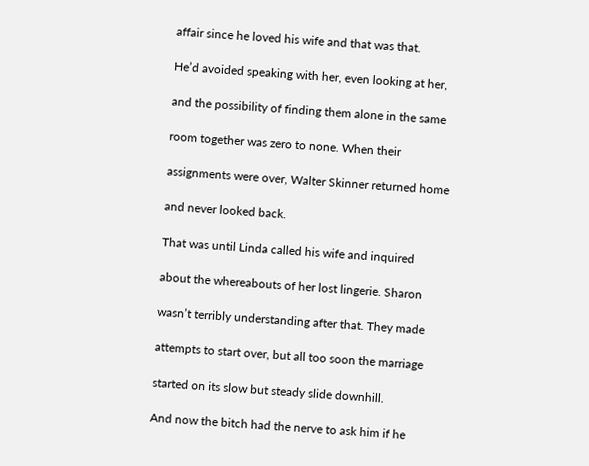affair since he loved his wife and that was that.

He’d avoided speaking with her, even looking at her,

and the possibility of finding them alone in the same

room together was zero to none. When their

assignments were over, Walter Skinner returned home

and never looked back.

That was until Linda called his wife and inquired

about the whereabouts of her lost lingerie. Sharon

wasn’t terribly understanding after that. They made

attempts to start over, but all too soon the marriage

started on its slow but steady slide downhill.

And now the bitch had the nerve to ask him if he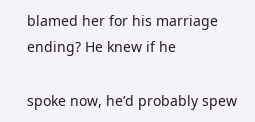blamed her for his marriage ending? He knew if he

spoke now, he’d probably spew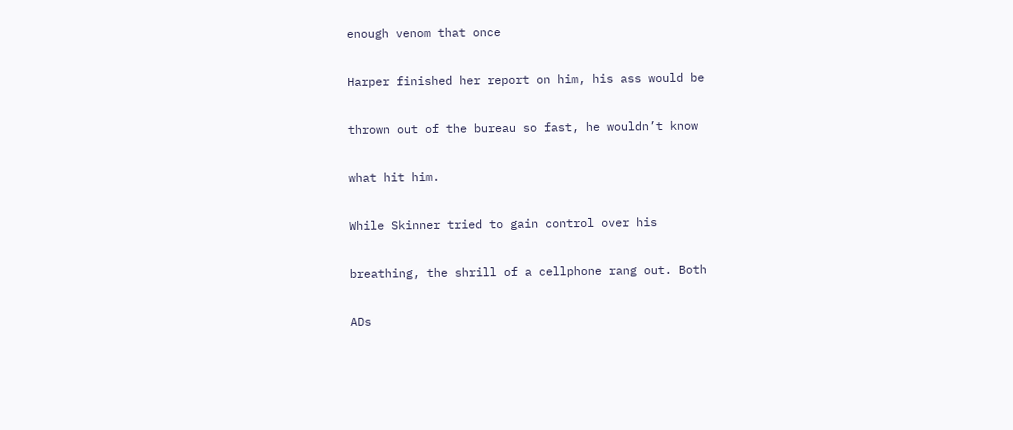enough venom that once

Harper finished her report on him, his ass would be

thrown out of the bureau so fast, he wouldn’t know

what hit him.

While Skinner tried to gain control over his

breathing, the shrill of a cellphone rang out. Both

ADs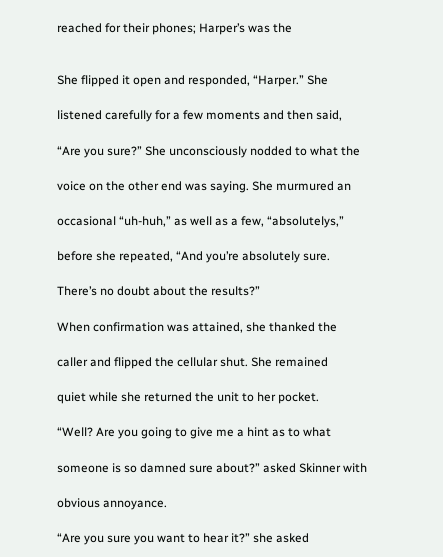reached for their phones; Harper’s was the


She flipped it open and responded, “Harper.” She

listened carefully for a few moments and then said,

“Are you sure?” She unconsciously nodded to what the

voice on the other end was saying. She murmured an

occasional “uh-huh,” as well as a few, “absolutelys,”

before she repeated, “And you’re absolutely sure.

There’s no doubt about the results?”

When confirmation was attained, she thanked the

caller and flipped the cellular shut. She remained

quiet while she returned the unit to her pocket.

“Well? Are you going to give me a hint as to what

someone is so damned sure about?” asked Skinner with

obvious annoyance.

“Are you sure you want to hear it?” she asked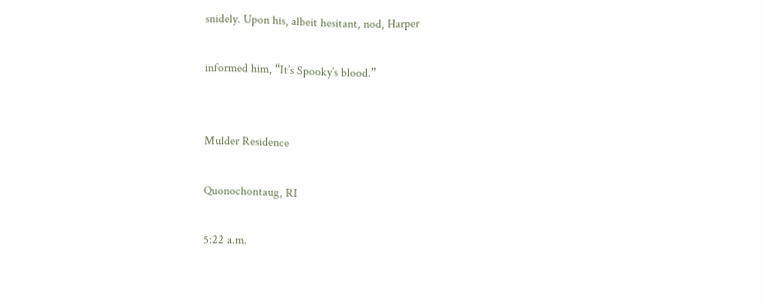snidely. Upon his, albeit hesitant, nod, Harper

informed him, “It’s Spooky’s blood.”


Mulder Residence

Quonochontaug, RI

5:22 a.m.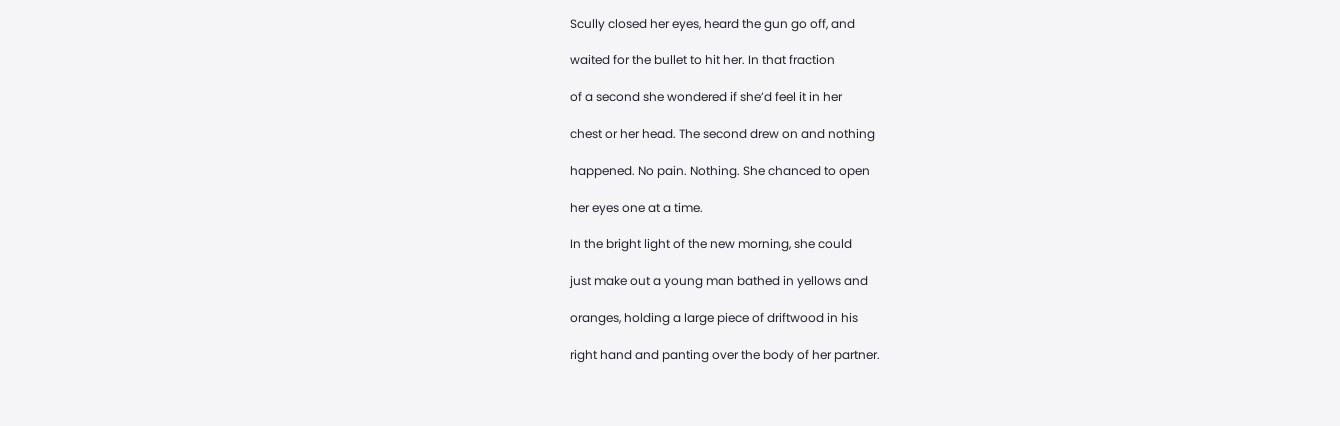Scully closed her eyes, heard the gun go off, and

waited for the bullet to hit her. In that fraction

of a second she wondered if she’d feel it in her

chest or her head. The second drew on and nothing

happened. No pain. Nothing. She chanced to open

her eyes one at a time.

In the bright light of the new morning, she could

just make out a young man bathed in yellows and

oranges, holding a large piece of driftwood in his

right hand and panting over the body of her partner.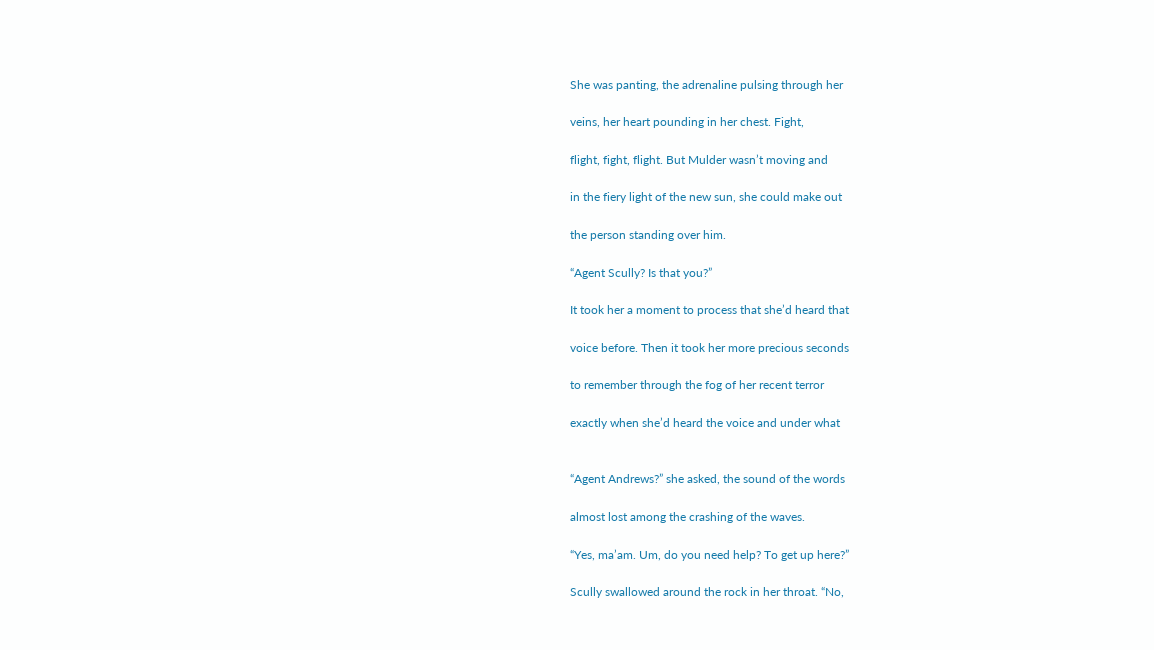She was panting, the adrenaline pulsing through her

veins, her heart pounding in her chest. Fight,

flight, fight, flight. But Mulder wasn’t moving and

in the fiery light of the new sun, she could make out

the person standing over him.

“Agent Scully? Is that you?”

It took her a moment to process that she’d heard that

voice before. Then it took her more precious seconds

to remember through the fog of her recent terror

exactly when she’d heard the voice and under what


“Agent Andrews?” she asked, the sound of the words

almost lost among the crashing of the waves.

“Yes, ma’am. Um, do you need help? To get up here?”

Scully swallowed around the rock in her throat. “No,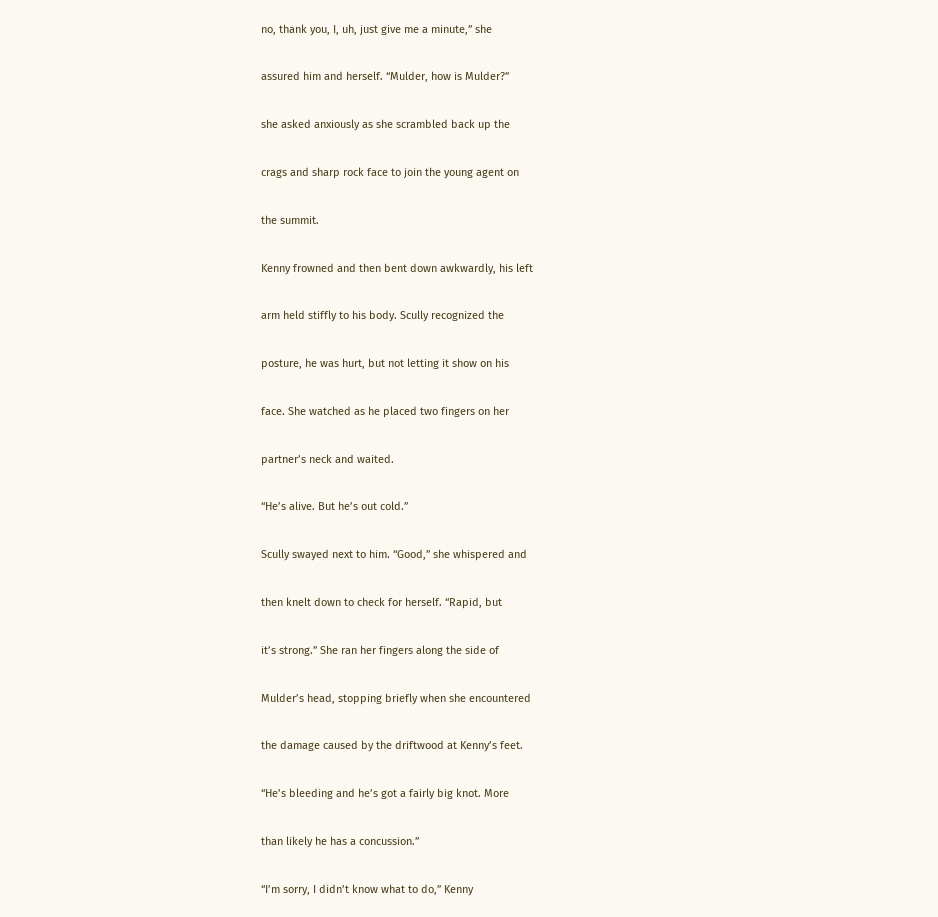no, thank you, I, uh, just give me a minute,” she

assured him and herself. “Mulder, how is Mulder?”

she asked anxiously as she scrambled back up the

crags and sharp rock face to join the young agent on

the summit.

Kenny frowned and then bent down awkwardly, his left

arm held stiffly to his body. Scully recognized the

posture, he was hurt, but not letting it show on his

face. She watched as he placed two fingers on her

partner’s neck and waited.

“He’s alive. But he’s out cold.”

Scully swayed next to him. “Good,” she whispered and

then knelt down to check for herself. “Rapid, but

it’s strong.” She ran her fingers along the side of

Mulder’s head, stopping briefly when she encountered

the damage caused by the driftwood at Kenny’s feet.

“He’s bleeding and he’s got a fairly big knot. More

than likely he has a concussion.”

“I’m sorry, I didn’t know what to do,” Kenny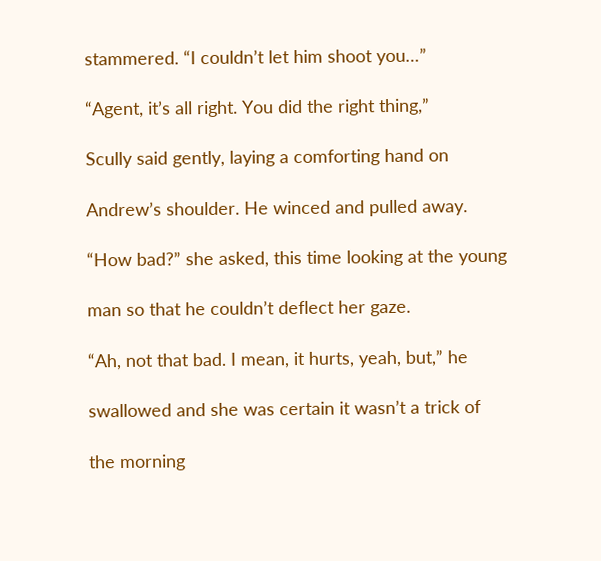stammered. “I couldn’t let him shoot you…”

“Agent, it’s all right. You did the right thing,”

Scully said gently, laying a comforting hand on

Andrew’s shoulder. He winced and pulled away.

“How bad?” she asked, this time looking at the young

man so that he couldn’t deflect her gaze.

“Ah, not that bad. I mean, it hurts, yeah, but,” he

swallowed and she was certain it wasn’t a trick of

the morning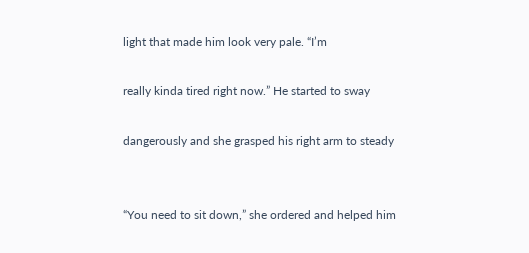light that made him look very pale. “I’m

really kinda tired right now.” He started to sway

dangerously and she grasped his right arm to steady


“You need to sit down,” she ordered and helped him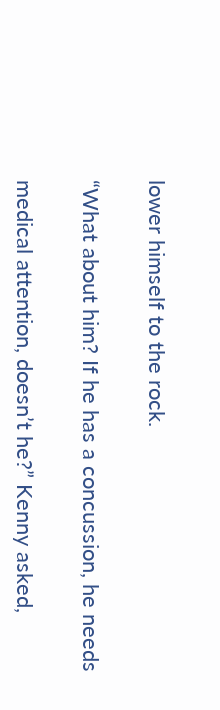lower himself to the rock.

“What about him? If he has a concussion, he needs

medical attention, doesn’t he?” Kenny asked,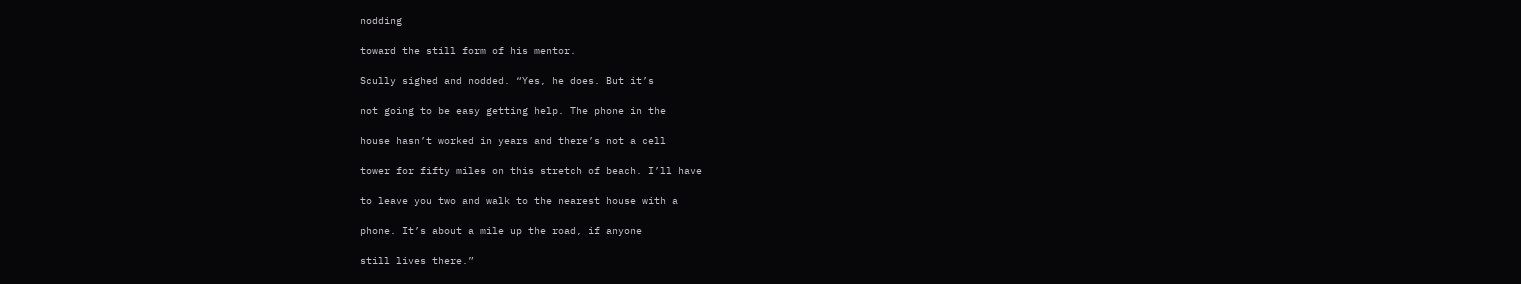nodding

toward the still form of his mentor.

Scully sighed and nodded. “Yes, he does. But it’s

not going to be easy getting help. The phone in the

house hasn’t worked in years and there’s not a cell

tower for fifty miles on this stretch of beach. I’ll have

to leave you two and walk to the nearest house with a

phone. It’s about a mile up the road, if anyone

still lives there.”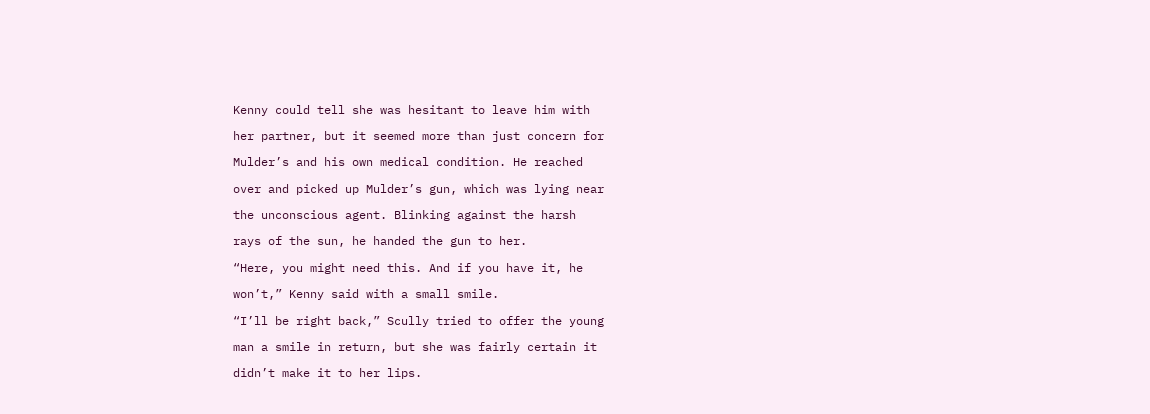Kenny could tell she was hesitant to leave him with

her partner, but it seemed more than just concern for

Mulder’s and his own medical condition. He reached

over and picked up Mulder’s gun, which was lying near

the unconscious agent. Blinking against the harsh

rays of the sun, he handed the gun to her.

“Here, you might need this. And if you have it, he

won’t,” Kenny said with a small smile.

“I’ll be right back,” Scully tried to offer the young

man a smile in return, but she was fairly certain it

didn’t make it to her lips.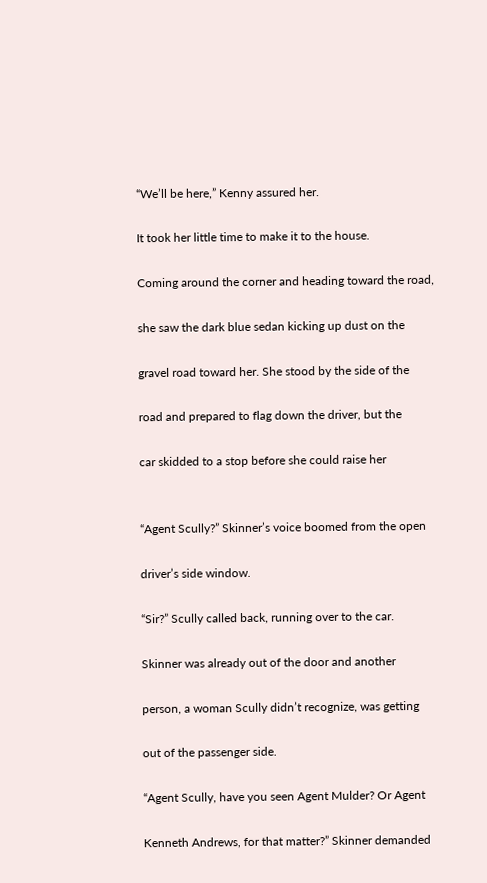“We’ll be here,” Kenny assured her.

It took her little time to make it to the house.

Coming around the corner and heading toward the road,

she saw the dark blue sedan kicking up dust on the

gravel road toward her. She stood by the side of the

road and prepared to flag down the driver, but the

car skidded to a stop before she could raise her


“Agent Scully?” Skinner’s voice boomed from the open

driver’s side window.

“Sir?” Scully called back, running over to the car.

Skinner was already out of the door and another

person, a woman Scully didn’t recognize, was getting

out of the passenger side.

“Agent Scully, have you seen Agent Mulder? Or Agent

Kenneth Andrews, for that matter?” Skinner demanded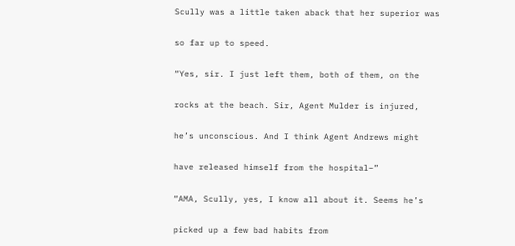Scully was a little taken aback that her superior was

so far up to speed.

“Yes, sir. I just left them, both of them, on the

rocks at the beach. Sir, Agent Mulder is injured,

he’s unconscious. And I think Agent Andrews might

have released himself from the hospital–”

“AMA, Scully, yes, I know all about it. Seems he’s

picked up a few bad habits from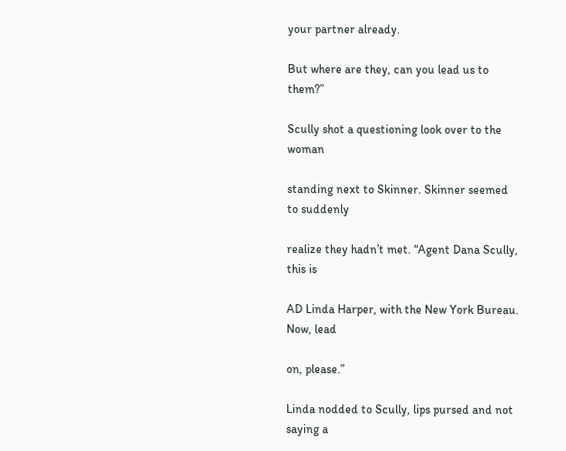your partner already.

But where are they, can you lead us to them?”

Scully shot a questioning look over to the woman

standing next to Skinner. Skinner seemed to suddenly

realize they hadn’t met. “Agent Dana Scully, this is

AD Linda Harper, with the New York Bureau. Now, lead

on, please.”

Linda nodded to Scully, lips pursed and not saying a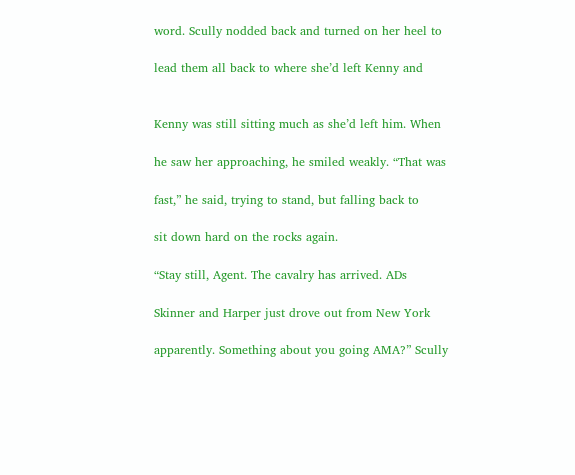word. Scully nodded back and turned on her heel to

lead them all back to where she’d left Kenny and


Kenny was still sitting much as she’d left him. When

he saw her approaching, he smiled weakly. “That was

fast,” he said, trying to stand, but falling back to

sit down hard on the rocks again.

“Stay still, Agent. The cavalry has arrived. ADs

Skinner and Harper just drove out from New York

apparently. Something about you going AMA?” Scully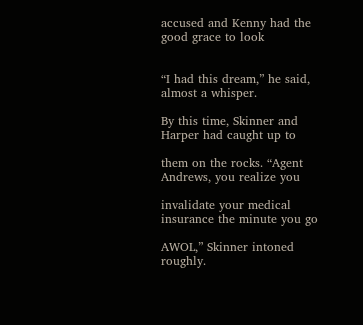accused and Kenny had the good grace to look


“I had this dream,” he said, almost a whisper.

By this time, Skinner and Harper had caught up to

them on the rocks. “Agent Andrews, you realize you

invalidate your medical insurance the minute you go

AWOL,” Skinner intoned roughly.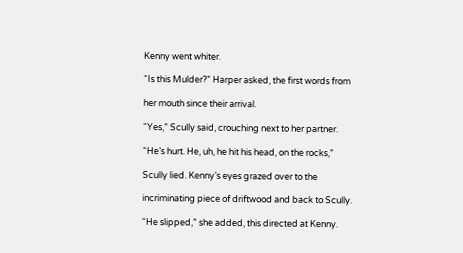Kenny went whiter.

“Is this Mulder?” Harper asked, the first words from

her mouth since their arrival.

“Yes,” Scully said, crouching next to her partner.

“He’s hurt. He, uh, he hit his head, on the rocks,”

Scully lied. Kenny’s eyes grazed over to the

incriminating piece of driftwood and back to Scully.

“He slipped,” she added, this directed at Kenny.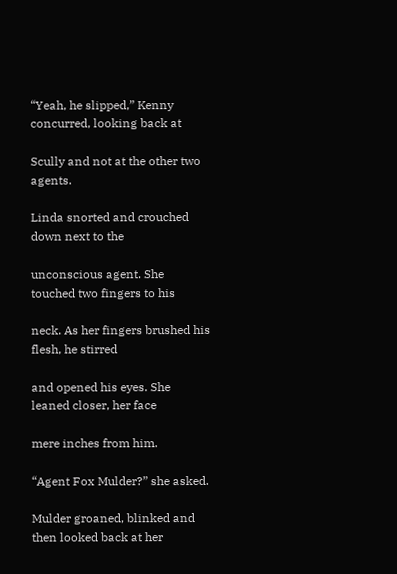“Yeah, he slipped,” Kenny concurred, looking back at

Scully and not at the other two agents.

Linda snorted and crouched down next to the

unconscious agent. She touched two fingers to his

neck. As her fingers brushed his flesh, he stirred

and opened his eyes. She leaned closer, her face

mere inches from him.

“Agent Fox Mulder?” she asked.

Mulder groaned, blinked and then looked back at her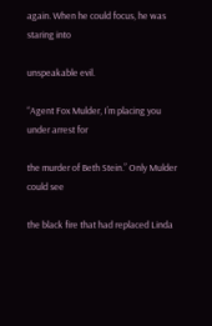again. When he could focus, he was staring into

unspeakable evil.

“Agent Fox Mulder, I’m placing you under arrest for

the murder of Beth Stein.” Only Mulder could see

the black fire that had replaced Linda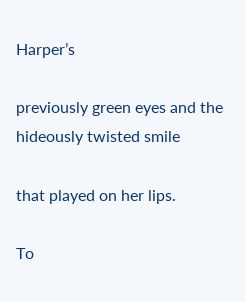Harper’s

previously green eyes and the hideously twisted smile

that played on her lips.

To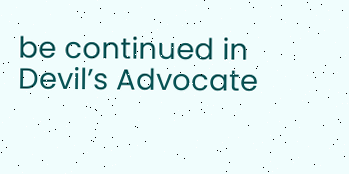be continued in Devil’s Advocate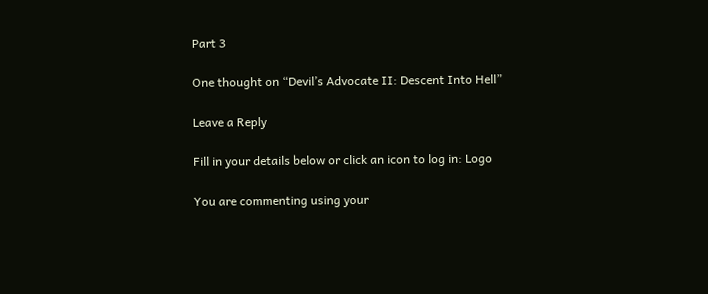Part 3

One thought on “Devil’s Advocate II: Descent Into Hell”

Leave a Reply

Fill in your details below or click an icon to log in: Logo

You are commenting using your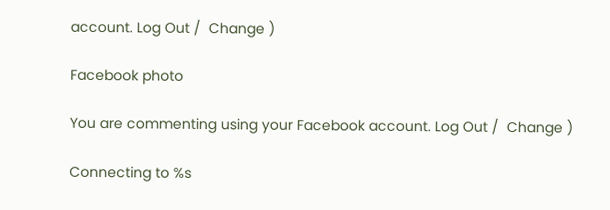account. Log Out /  Change )

Facebook photo

You are commenting using your Facebook account. Log Out /  Change )

Connecting to %s